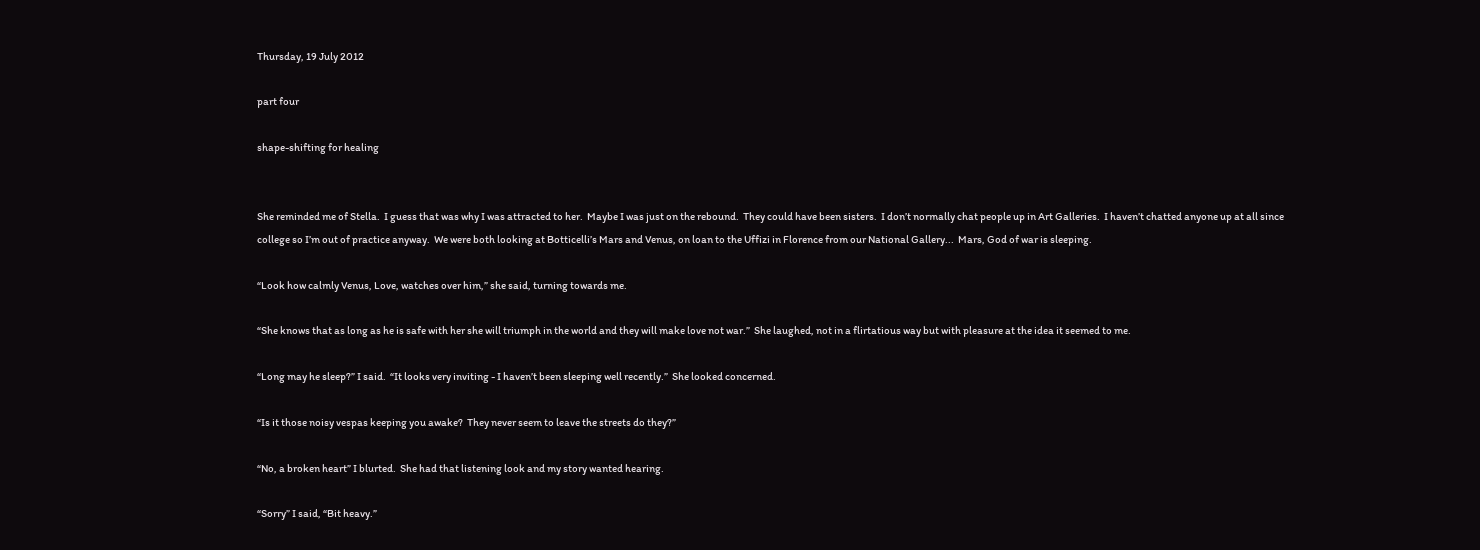Thursday, 19 July 2012

part four

shape-shifting for healing


She reminded me of Stella.  I guess that was why I was attracted to her.  Maybe I was just on the rebound.  They could have been sisters.  I don’t normally chat people up in Art Galleries.  I haven’t chatted anyone up at all since college so I’m out of practice anyway.  We were both looking at Botticelli’s Mars and Venus, on loan to the Uffizi in Florence from our National Gallery...  Mars, God of war is sleeping.

“Look how calmly Venus, Love, watches over him,” she said, turning towards me.

“She knows that as long as he is safe with her she will triumph in the world and they will make love not war.”  She laughed, not in a flirtatious way but with pleasure at the idea it seemed to me.

“Long may he sleep?” I said.  “It looks very inviting - I haven’t been sleeping well recently.”  She looked concerned.

“Is it those noisy vespas keeping you awake?  They never seem to leave the streets do they?”

“No, a broken heart” I blurted.  She had that listening look and my story wanted hearing.

“Sorry” I said, “Bit heavy.”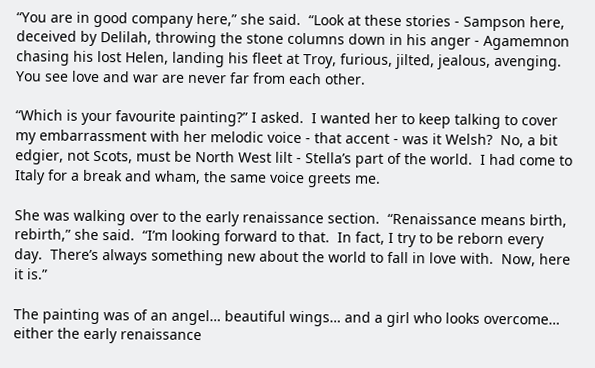“You are in good company here,” she said.  “Look at these stories - Sampson here, deceived by Delilah, throwing the stone columns down in his anger - Agamemnon chasing his lost Helen, landing his fleet at Troy, furious, jilted, jealous, avenging.  You see love and war are never far from each other.

“Which is your favourite painting?” I asked.  I wanted her to keep talking to cover my embarrassment with her melodic voice - that accent - was it Welsh?  No, a bit edgier, not Scots, must be North West lilt - Stella’s part of the world.  I had come to Italy for a break and wham, the same voice greets me.

She was walking over to the early renaissance section.  “Renaissance means birth, rebirth,” she said.  “I’m looking forward to that.  In fact, I try to be reborn every day.  There’s always something new about the world to fall in love with.  Now, here it is.”

The painting was of an angel… beautiful wings… and a girl who looks overcome… either the early renaissance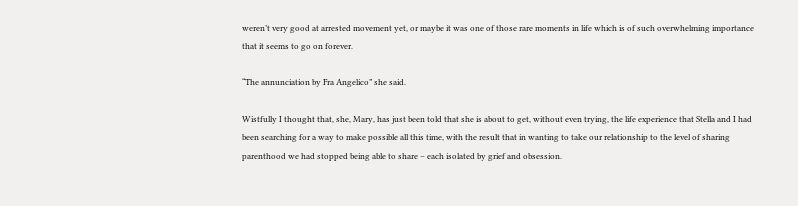weren’t very good at arrested movement yet, or maybe it was one of those rare moments in life which is of such overwhelming importance that it seems to go on forever.

“The annunciation by Fra Angelico” she said.

Wistfully I thought that, she, Mary, has just been told that she is about to get, without even trying, the life experience that Stella and I had been searching for a way to make possible all this time, with the result that in wanting to take our relationship to the level of sharing parenthood we had stopped being able to share – each isolated by grief and obsession.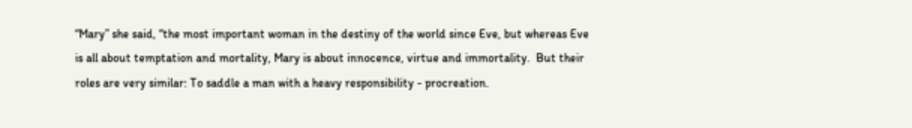“Mary” she said, “the most important woman in the destiny of the world since Eve, but whereas Eve is all about temptation and mortality, Mary is about innocence, virtue and immortality.  But their roles are very similar: To saddle a man with a heavy responsibility - procreation.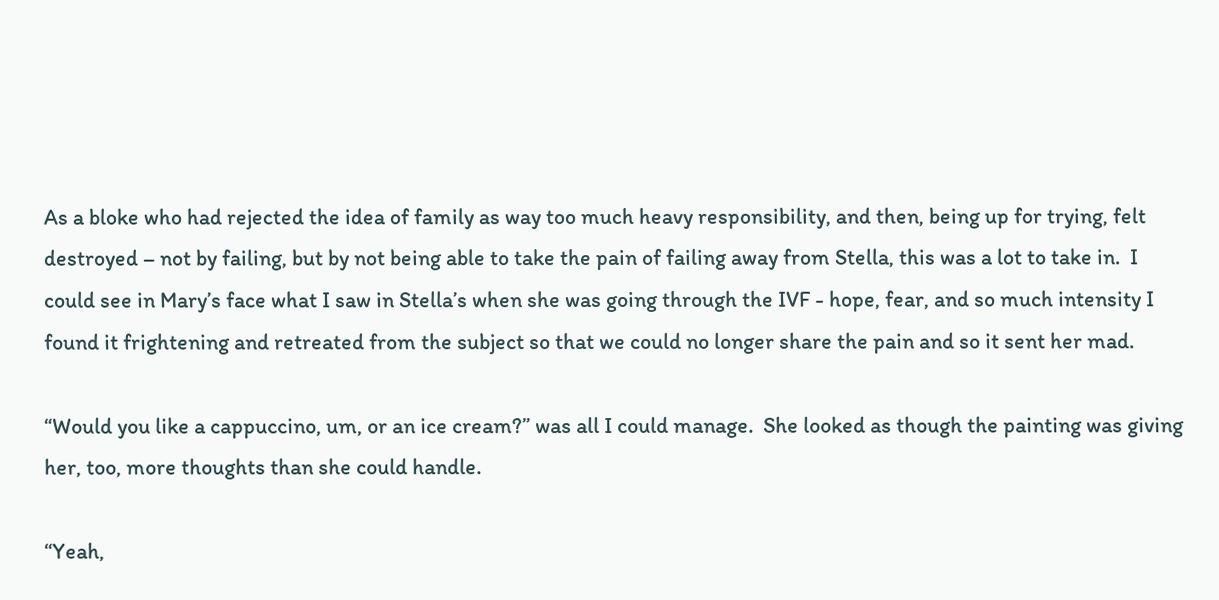As a bloke who had rejected the idea of family as way too much heavy responsibility, and then, being up for trying, felt destroyed – not by failing, but by not being able to take the pain of failing away from Stella, this was a lot to take in.  I could see in Mary’s face what I saw in Stella’s when she was going through the IVF - hope, fear, and so much intensity I found it frightening and retreated from the subject so that we could no longer share the pain and so it sent her mad.

“Would you like a cappuccino, um, or an ice cream?” was all I could manage.  She looked as though the painting was giving her, too, more thoughts than she could handle.

“Yeah,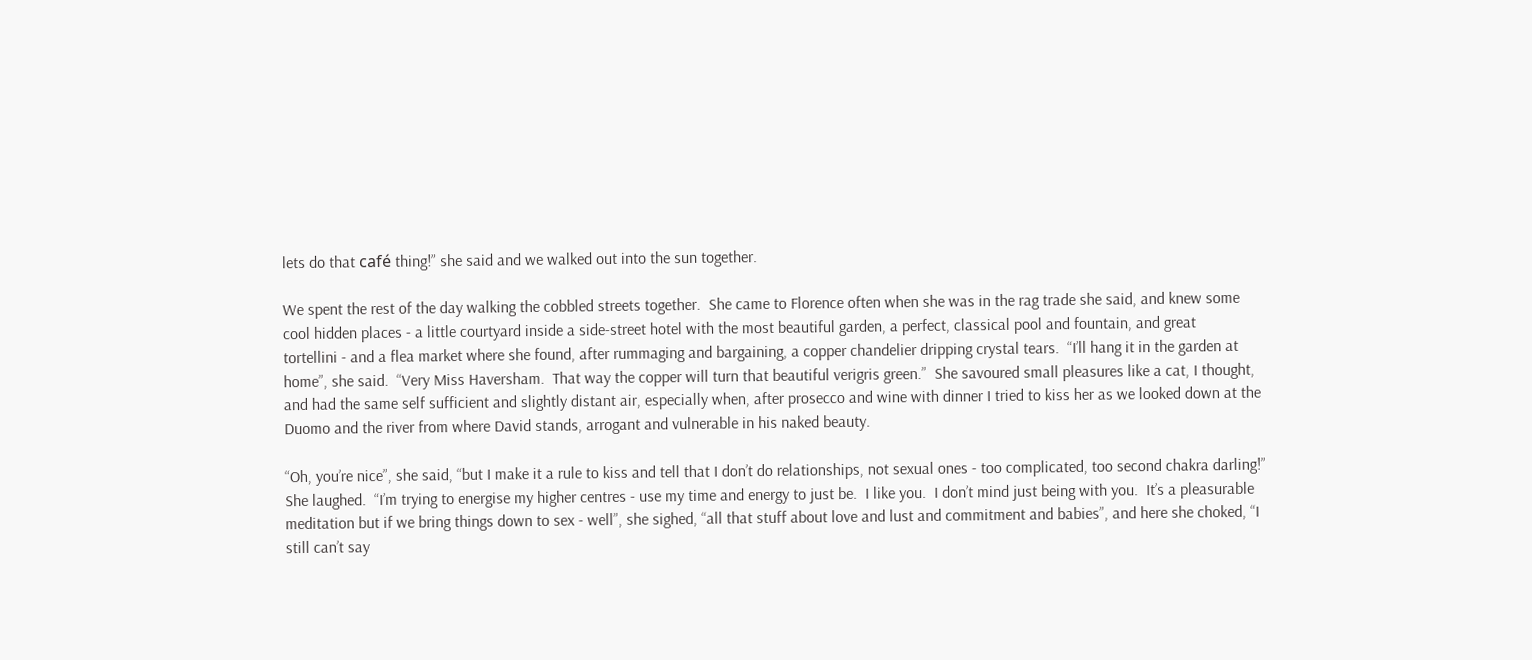lets do that café thing!” she said and we walked out into the sun together.

We spent the rest of the day walking the cobbled streets together.  She came to Florence often when she was in the rag trade she said, and knew some cool hidden places - a little courtyard inside a side-street hotel with the most beautiful garden, a perfect, classical pool and fountain, and great
tortellini - and a flea market where she found, after rummaging and bargaining, a copper chandelier dripping crystal tears.  “I’ll hang it in the garden at home”, she said.  “Very Miss Haversham.  That way the copper will turn that beautiful verigris green.”  She savoured small pleasures like a cat, I thought, and had the same self sufficient and slightly distant air, especially when, after prosecco and wine with dinner I tried to kiss her as we looked down at the Duomo and the river from where David stands, arrogant and vulnerable in his naked beauty.

“Oh, you’re nice”, she said, “but I make it a rule to kiss and tell that I don’t do relationships, not sexual ones - too complicated, too second chakra darling!”  She laughed.  “I’m trying to energise my higher centres - use my time and energy to just be.  I like you.  I don’t mind just being with you.  It’s a pleasurable meditation but if we bring things down to sex - well”, she sighed, “all that stuff about love and lust and commitment and babies”, and here she choked, “I still can’t say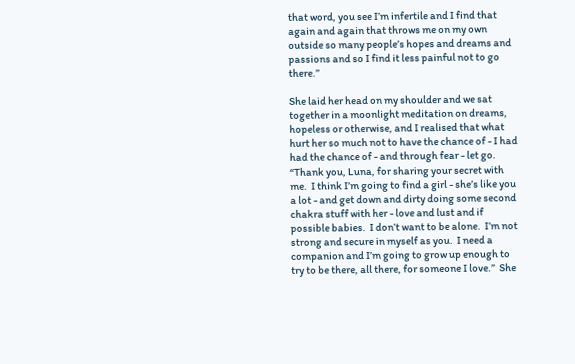that word, you see I’m infertile and I find that again and again that throws me on my own outside so many people’s hopes and dreams and passions and so I find it less painful not to go there.”

She laid her head on my shoulder and we sat together in a moonlight meditation on dreams, hopeless or otherwise, and I realised that what hurt her so much not to have the chance of - I had had the chance of - and through fear - let go.  “Thank you, Luna, for sharing your secret with me.  I think I’m going to find a girl - she’s like you a lot - and get down and dirty doing some second chakra stuff with her - love and lust and if possible babies.  I don’t want to be alone.  I’m not strong and secure in myself as you.  I need a companion and I’m going to grow up enough to try to be there, all there, for someone I love.”  She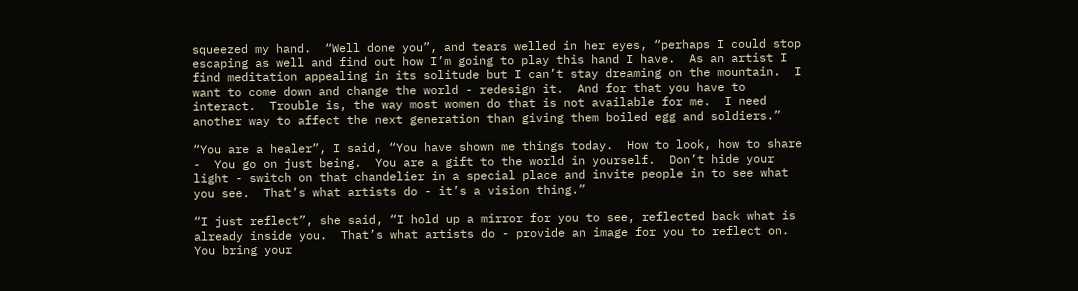squeezed my hand.  “Well done you”, and tears welled in her eyes, “perhaps I could stop escaping as well and find out how I’m going to play this hand I have.  As an artist I find meditation appealing in its solitude but I can’t stay dreaming on the mountain.  I want to come down and change the world - redesign it.  And for that you have to interact.  Trouble is, the way most women do that is not available for me.  I need another way to affect the next generation than giving them boiled egg and soldiers.”

“You are a healer”, I said, “You have shown me things today.  How to look, how to share -  You go on just being.  You are a gift to the world in yourself.  Don’t hide your light - switch on that chandelier in a special place and invite people in to see what you see.  That’s what artists do - it’s a vision thing.”

“I just reflect”, she said, “I hold up a mirror for you to see, reflected back what is already inside you.  That’s what artists do - provide an image for you to reflect on.  You bring your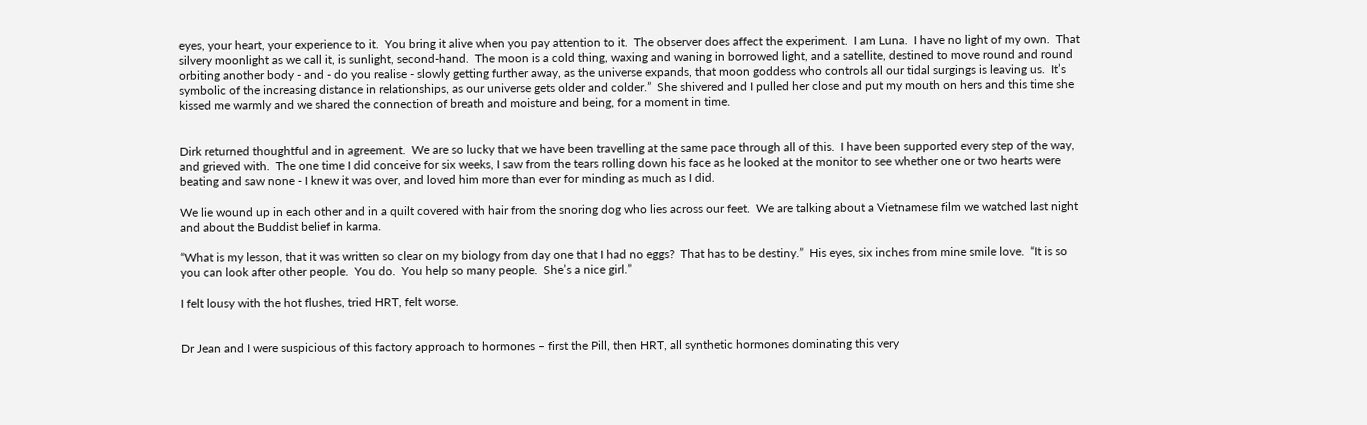eyes, your heart, your experience to it.  You bring it alive when you pay attention to it.  The observer does affect the experiment.  I am Luna.  I have no light of my own.  That silvery moonlight as we call it, is sunlight, second-hand.  The moon is a cold thing, waxing and waning in borrowed light, and a satellite, destined to move round and round orbiting another body - and - do you realise - slowly getting further away, as the universe expands, that moon goddess who controls all our tidal surgings is leaving us.  It’s symbolic of the increasing distance in relationships, as our universe gets older and colder.”  She shivered and I pulled her close and put my mouth on hers and this time she kissed me warmly and we shared the connection of breath and moisture and being, for a moment in time.


Dirk returned thoughtful and in agreement.  We are so lucky that we have been travelling at the same pace through all of this.  I have been supported every step of the way, and grieved with.  The one time I did conceive for six weeks, I saw from the tears rolling down his face as he looked at the monitor to see whether one or two hearts were beating and saw none - I knew it was over, and loved him more than ever for minding as much as I did.

We lie wound up in each other and in a quilt covered with hair from the snoring dog who lies across our feet.  We are talking about a Vietnamese film we watched last night and about the Buddist belief in karma.

“What is my lesson, that it was written so clear on my biology from day one that I had no eggs?  That has to be destiny.”  His eyes, six inches from mine smile love.  “It is so you can look after other people.  You do.  You help so many people.  She’s a nice girl.”

I felt lousy with the hot flushes, tried HRT, felt worse.


Dr Jean and I were suspicious of this factory approach to hormones – first the Pill, then HRT, all synthetic hormones dominating this very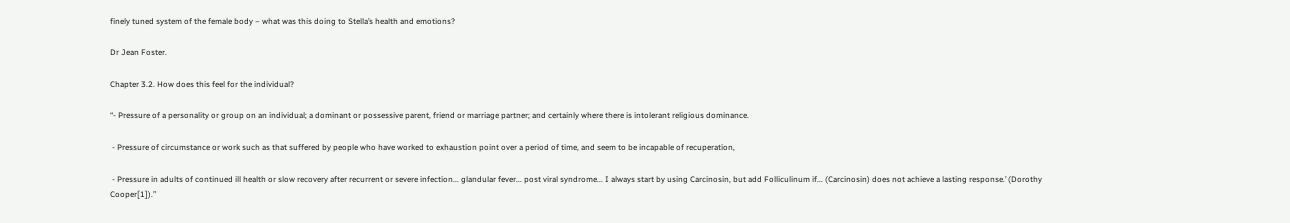finely tuned system of the female body – what was this doing to Stella’s health and emotions?

Dr Jean Foster.

Chapter 3.2. How does this feel for the individual?

“- Pressure of a personality or group on an individual; a dominant or possessive parent, friend or marriage partner; and certainly where there is intolerant religious dominance.

 - Pressure of circumstance or work such as that suffered by people who have worked to exhaustion point over a period of time, and seem to be incapable of recuperation,

 - Pressure in adults of continued ill health or slow recovery after recurrent or severe infection... glandular fever... post viral syndrome... I always start by using Carcinosin, but add Folliculinum if... (Carcinosin) does not achieve a lasting response.’ (Dorothy Cooper[1]).”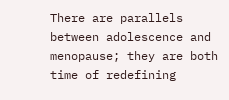There are parallels between adolescence and menopause; they are both time of redefining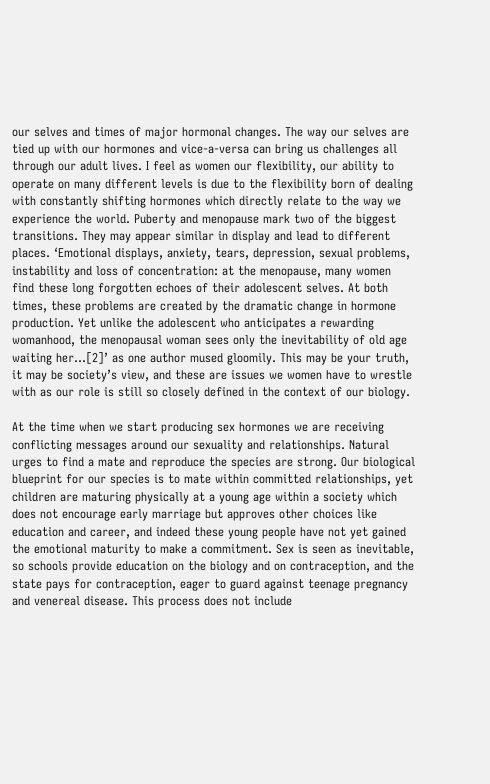our selves and times of major hormonal changes. The way our selves are tied up with our hormones and vice-a-versa can bring us challenges all through our adult lives. I feel as women our flexibility, our ability to operate on many different levels is due to the flexibility born of dealing with constantly shifting hormones which directly relate to the way we experience the world. Puberty and menopause mark two of the biggest transitions. They may appear similar in display and lead to different places. ‘Emotional displays, anxiety, tears, depression, sexual problems, instability and loss of concentration: at the menopause, many women find these long forgotten echoes of their adolescent selves. At both times, these problems are created by the dramatic change in hormone production. Yet unlike the adolescent who anticipates a rewarding womanhood, the menopausal woman sees only the inevitability of old age waiting her...[2]’ as one author mused gloomily. This may be your truth, it may be society’s view, and these are issues we women have to wrestle with as our role is still so closely defined in the context of our biology.

At the time when we start producing sex hormones we are receiving conflicting messages around our sexuality and relationships. Natural urges to find a mate and reproduce the species are strong. Our biological blueprint for our species is to mate within committed relationships, yet children are maturing physically at a young age within a society which does not encourage early marriage but approves other choices like education and career, and indeed these young people have not yet gained the emotional maturity to make a commitment. Sex is seen as inevitable, so schools provide education on the biology and on contraception, and the state pays for contraception, eager to guard against teenage pregnancy and venereal disease. This process does not include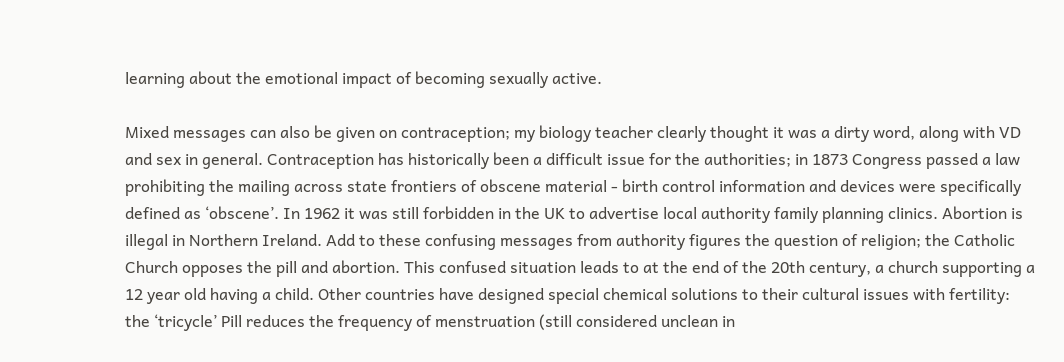learning about the emotional impact of becoming sexually active.

Mixed messages can also be given on contraception; my biology teacher clearly thought it was a dirty word, along with VD and sex in general. Contraception has historically been a difficult issue for the authorities; in 1873 Congress passed a law prohibiting the mailing across state frontiers of obscene material - birth control information and devices were specifically defined as ‘obscene’. In 1962 it was still forbidden in the UK to advertise local authority family planning clinics. Abortion is illegal in Northern Ireland. Add to these confusing messages from authority figures the question of religion; the Catholic Church opposes the pill and abortion. This confused situation leads to at the end of the 20th century, a church supporting a 12 year old having a child. Other countries have designed special chemical solutions to their cultural issues with fertility: the ‘tricycle’ Pill reduces the frequency of menstruation (still considered unclean in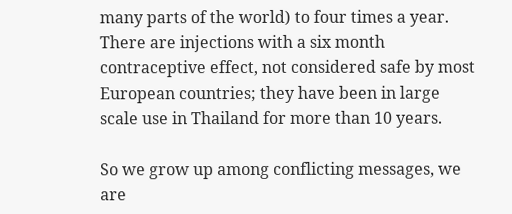many parts of the world) to four times a year. There are injections with a six month contraceptive effect, not considered safe by most European countries; they have been in large scale use in Thailand for more than 10 years.

So we grow up among conflicting messages, we are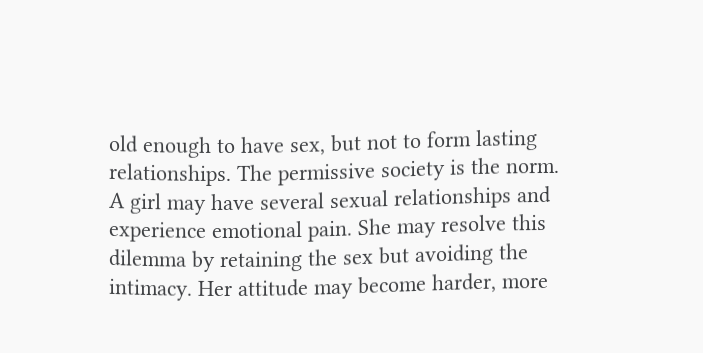old enough to have sex, but not to form lasting relationships. The permissive society is the norm. A girl may have several sexual relationships and experience emotional pain. She may resolve this dilemma by retaining the sex but avoiding the intimacy. Her attitude may become harder, more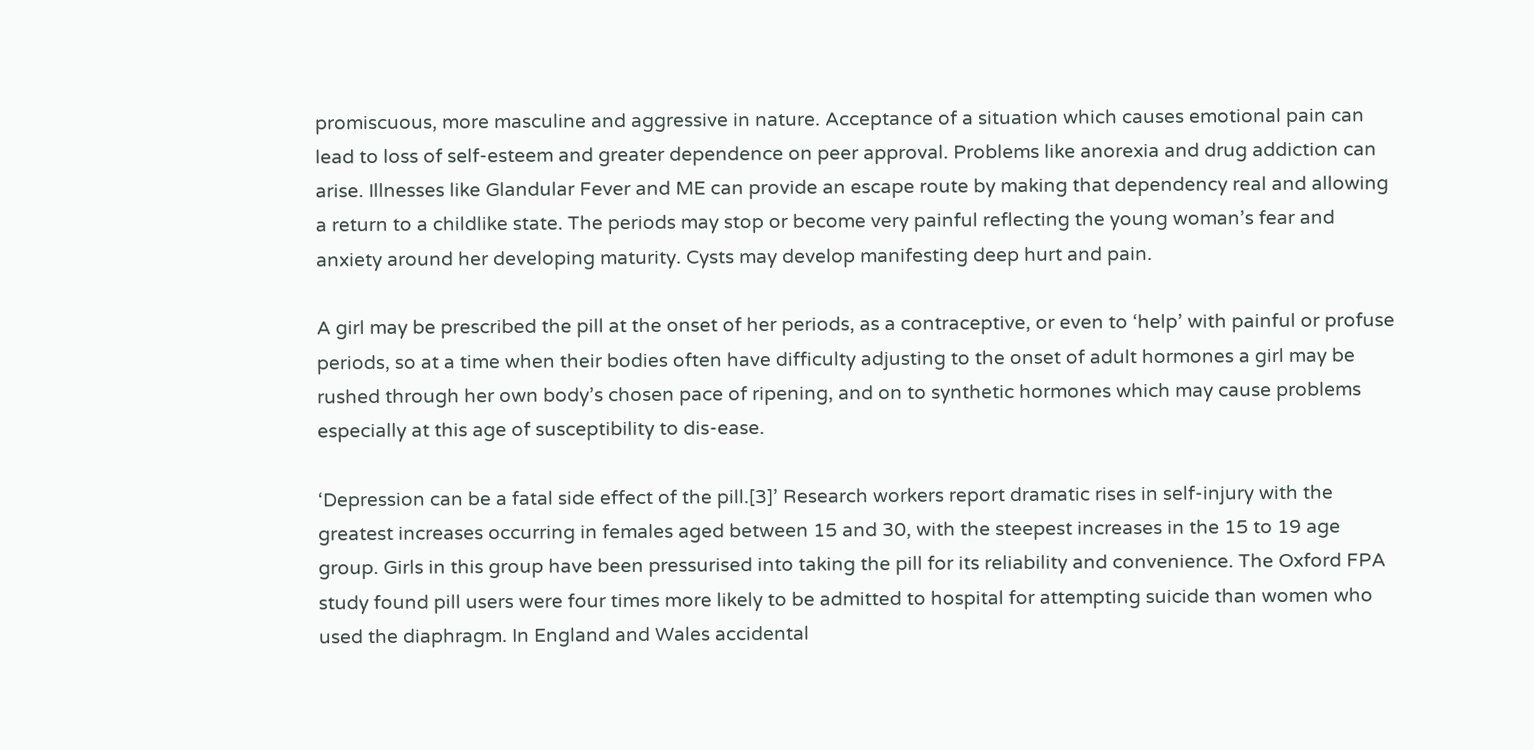promiscuous, more masculine and aggressive in nature. Acceptance of a situation which causes emotional pain can lead to loss of self-esteem and greater dependence on peer approval. Problems like anorexia and drug addiction can arise. Illnesses like Glandular Fever and ME can provide an escape route by making that dependency real and allowing a return to a childlike state. The periods may stop or become very painful reflecting the young woman’s fear and anxiety around her developing maturity. Cysts may develop manifesting deep hurt and pain.

A girl may be prescribed the pill at the onset of her periods, as a contraceptive, or even to ‘help’ with painful or profuse periods, so at a time when their bodies often have difficulty adjusting to the onset of adult hormones a girl may be rushed through her own body’s chosen pace of ripening, and on to synthetic hormones which may cause problems especially at this age of susceptibility to dis-ease.

‘Depression can be a fatal side effect of the pill.[3]’ Research workers report dramatic rises in self-injury with the greatest increases occurring in females aged between 15 and 30, with the steepest increases in the 15 to 19 age group. Girls in this group have been pressurised into taking the pill for its reliability and convenience. The Oxford FPA study found pill users were four times more likely to be admitted to hospital for attempting suicide than women who used the diaphragm. In England and Wales accidental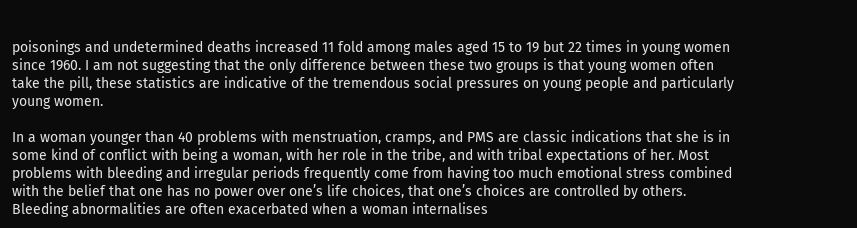poisonings and undetermined deaths increased 11 fold among males aged 15 to 19 but 22 times in young women since 1960. I am not suggesting that the only difference between these two groups is that young women often take the pill, these statistics are indicative of the tremendous social pressures on young people and particularly young women.

In a woman younger than 40 problems with menstruation, cramps, and PMS are classic indications that she is in some kind of conflict with being a woman, with her role in the tribe, and with tribal expectations of her. Most problems with bleeding and irregular periods frequently come from having too much emotional stress combined with the belief that one has no power over one’s life choices, that one’s choices are controlled by others. Bleeding abnormalities are often exacerbated when a woman internalises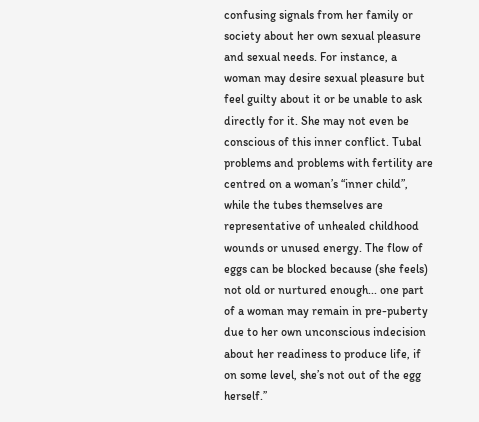confusing signals from her family or society about her own sexual pleasure and sexual needs. For instance, a woman may desire sexual pleasure but feel guilty about it or be unable to ask directly for it. She may not even be conscious of this inner conflict. Tubal problems and problems with fertility are centred on a woman’s “inner child”, while the tubes themselves are representative of unhealed childhood wounds or unused energy. The flow of eggs can be blocked because (she feels) not old or nurtured enough... one part of a woman may remain in pre-puberty due to her own unconscious indecision about her readiness to produce life, if on some level, she’s not out of the egg herself.’’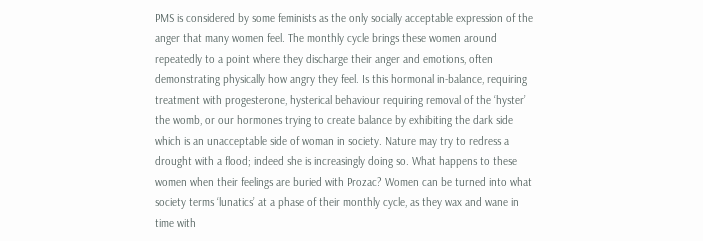PMS is considered by some feminists as the only socially acceptable expression of the anger that many women feel. The monthly cycle brings these women around repeatedly to a point where they discharge their anger and emotions, often demonstrating physically how angry they feel. Is this hormonal in-balance, requiring treatment with progesterone, hysterical behaviour requiring removal of the ‘hyster’ the womb, or our hormones trying to create balance by exhibiting the dark side which is an unacceptable side of woman in society. Nature may try to redress a drought with a flood; indeed she is increasingly doing so. What happens to these women when their feelings are buried with Prozac? Women can be turned into what society terms ‘lunatics’ at a phase of their monthly cycle, as they wax and wane in time with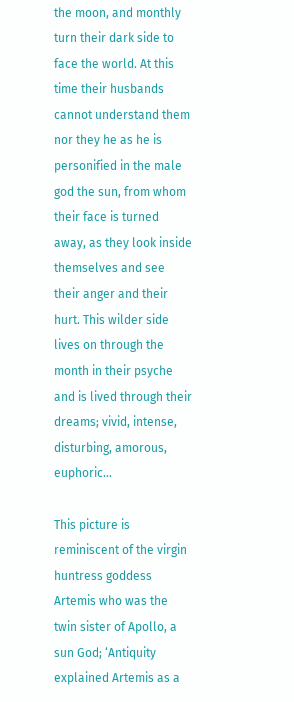the moon, and monthly turn their dark side to face the world. At this time their husbands cannot understand them nor they he as he is personified in the male god the sun, from whom their face is turned away, as they look inside themselves and see their anger and their hurt. This wilder side lives on through the month in their psyche and is lived through their dreams; vivid, intense, disturbing, amorous, euphoric...

This picture is reminiscent of the virgin huntress goddess Artemis who was the twin sister of Apollo, a sun God; ‘Antiquity explained Artemis as a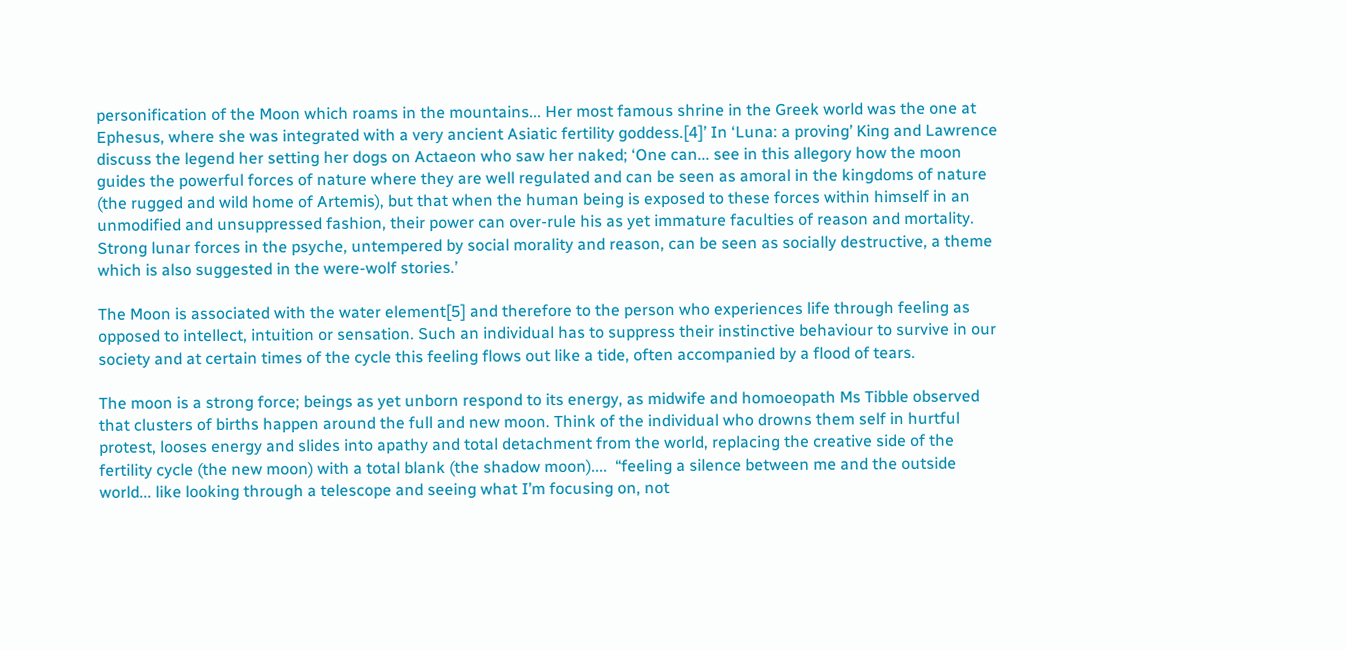personification of the Moon which roams in the mountains... Her most famous shrine in the Greek world was the one at Ephesus, where she was integrated with a very ancient Asiatic fertility goddess.[4]’ In ‘Luna: a proving’ King and Lawrence discuss the legend her setting her dogs on Actaeon who saw her naked; ‘One can... see in this allegory how the moon guides the powerful forces of nature where they are well regulated and can be seen as amoral in the kingdoms of nature (the rugged and wild home of Artemis), but that when the human being is exposed to these forces within himself in an unmodified and unsuppressed fashion, their power can over-rule his as yet immature faculties of reason and mortality. Strong lunar forces in the psyche, untempered by social morality and reason, can be seen as socially destructive, a theme which is also suggested in the were-wolf stories.’

The Moon is associated with the water element[5] and therefore to the person who experiences life through feeling as opposed to intellect, intuition or sensation. Such an individual has to suppress their instinctive behaviour to survive in our society and at certain times of the cycle this feeling flows out like a tide, often accompanied by a flood of tears.

The moon is a strong force; beings as yet unborn respond to its energy, as midwife and homoeopath Ms Tibble observed that clusters of births happen around the full and new moon. Think of the individual who drowns them self in hurtful protest, looses energy and slides into apathy and total detachment from the world, replacing the creative side of the fertility cycle (the new moon) with a total blank (the shadow moon)....  “feeling a silence between me and the outside world... like looking through a telescope and seeing what I’m focusing on, not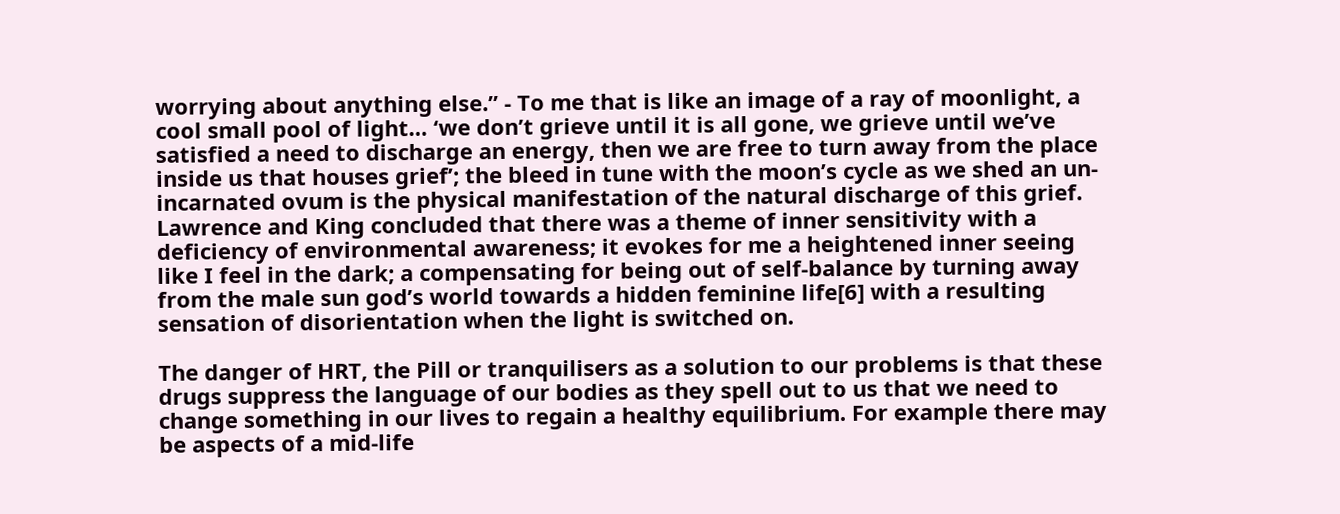worrying about anything else.” - To me that is like an image of a ray of moonlight, a cool small pool of light… ‘we don’t grieve until it is all gone, we grieve until we’ve satisfied a need to discharge an energy, then we are free to turn away from the place inside us that houses grief’; the bleed in tune with the moon’s cycle as we shed an un-incarnated ovum is the physical manifestation of the natural discharge of this grief. Lawrence and King concluded that there was a theme of inner sensitivity with a deficiency of environmental awareness; it evokes for me a heightened inner seeing like I feel in the dark; a compensating for being out of self-balance by turning away from the male sun god’s world towards a hidden feminine life[6] with a resulting sensation of disorientation when the light is switched on.

The danger of HRT, the Pill or tranquilisers as a solution to our problems is that these drugs suppress the language of our bodies as they spell out to us that we need to change something in our lives to regain a healthy equilibrium. For example there may be aspects of a mid-life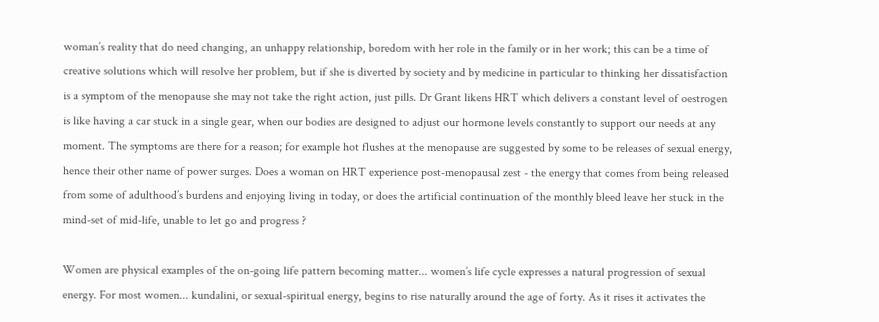woman’s reality that do need changing, an unhappy relationship, boredom with her role in the family or in her work; this can be a time of creative solutions which will resolve her problem, but if she is diverted by society and by medicine in particular to thinking her dissatisfaction is a symptom of the menopause she may not take the right action, just pills. Dr Grant likens HRT which delivers a constant level of oestrogen is like having a car stuck in a single gear, when our bodies are designed to adjust our hormone levels constantly to support our needs at any moment. The symptoms are there for a reason; for example hot flushes at the menopause are suggested by some to be releases of sexual energy, hence their other name of power surges. Does a woman on HRT experience post-menopausal zest - the energy that comes from being released from some of adulthood’s burdens and enjoying living in today, or does the artificial continuation of the monthly bleed leave her stuck in the mind-set of mid-life, unable to let go and progress ?

Women are physical examples of the on-going life pattern becoming matter... women’s life cycle expresses a natural progression of sexual energy. For most women... kundalini, or sexual-spiritual energy, begins to rise naturally around the age of forty. As it rises it activates the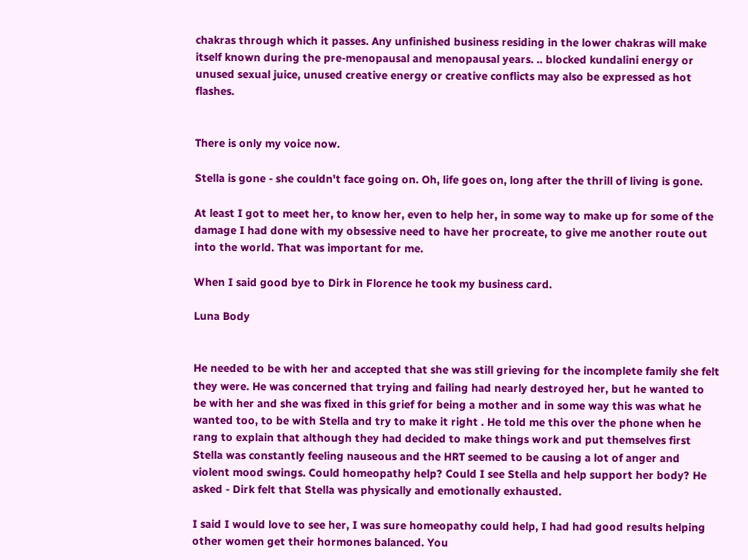chakras through which it passes. Any unfinished business residing in the lower chakras will make itself known during the pre-menopausal and menopausal years. .. blocked kundalini energy or unused sexual juice, unused creative energy or creative conflicts may also be expressed as hot flashes.


There is only my voice now.

Stella is gone - she couldn't face going on. Oh, life goes on, long after the thrill of living is gone.

At least I got to meet her, to know her, even to help her, in some way to make up for some of the damage I had done with my obsessive need to have her procreate, to give me another route out into the world. That was important for me.

When I said good bye to Dirk in Florence he took my business card.

Luna Body


He needed to be with her and accepted that she was still grieving for the incomplete family she felt they were. He was concerned that trying and failing had nearly destroyed her, but he wanted to be with her and she was fixed in this grief for being a mother and in some way this was what he wanted too, to be with Stella and try to make it right . He told me this over the phone when he rang to explain that although they had decided to make things work and put themselves first Stella was constantly feeling nauseous and the HRT seemed to be causing a lot of anger and violent mood swings. Could homeopathy help? Could I see Stella and help support her body? He asked - Dirk felt that Stella was physically and emotionally exhausted.

I said I would love to see her, I was sure homeopathy could help, I had had good results helping other women get their hormones balanced. You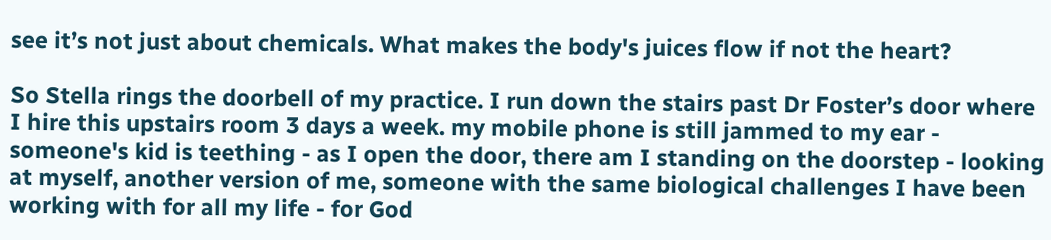see it’s not just about chemicals. What makes the body's juices flow if not the heart?

So Stella rings the doorbell of my practice. I run down the stairs past Dr Foster’s door where I hire this upstairs room 3 days a week. my mobile phone is still jammed to my ear - someone's kid is teething - as I open the door, there am I standing on the doorstep - looking at myself, another version of me, someone with the same biological challenges I have been working with for all my life - for God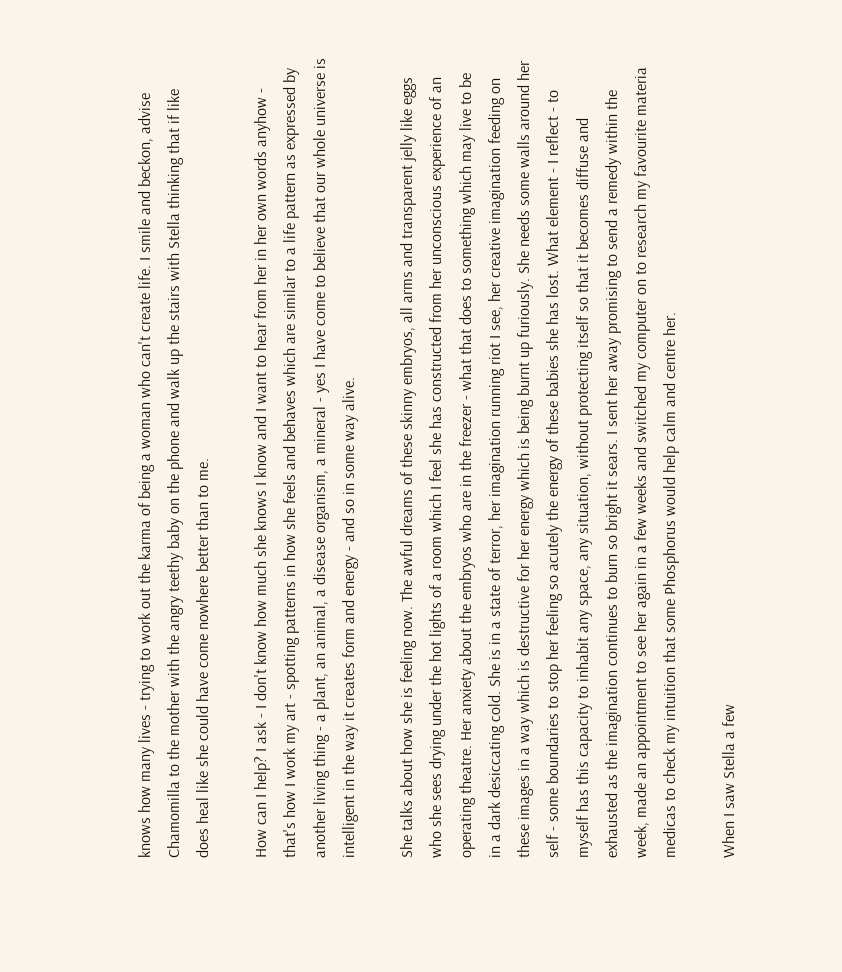knows how many lives - trying to work out the karma of being a woman who can't create life. I smile and beckon, advise Chamomilla to the mother with the angry teethy baby on the phone and walk up the stairs with Stella thinking that if like does heal like she could have come nowhere better than to me.

How can I help? I ask - I don't know how much she knows I know and I want to hear from her in her own words anyhow - that's how I work my art - spotting patterns in how she feels and behaves which are similar to a life pattern as expressed by another living thing - a plant, an animal, a disease organism, a mineral - yes I have come to believe that our whole universe is intelligent in the way it creates form and energy - and so in some way alive.

She talks about how she is feeling now. The awful dreams of these skinny embryos, all arms and transparent jelly like eggs who she sees drying under the hot lights of a room which I feel she has constructed from her unconscious experience of an operating theatre. Her anxiety about the embryos who are in the freezer - what that does to something which may live to be in a dark desiccating cold. She is in a state of terror, her imagination running riot I see, her creative imagination feeding on these images in a way which is destructive for her energy which is being burnt up furiously. She needs some walls around her self - some boundaries to stop her feeling so acutely the energy of these babies she has lost. What element - I reflect - to myself has this capacity to inhabit any space, any situation, without protecting itself so that it becomes diffuse and exhausted as the imagination continues to burn so bright it sears. I sent her away promising to send a remedy within the week, made an appointment to see her again in a few weeks and switched my computer on to research my favourite materia medicas to check my intuition that some Phosphorus would help calm and centre her.

When I saw Stella a few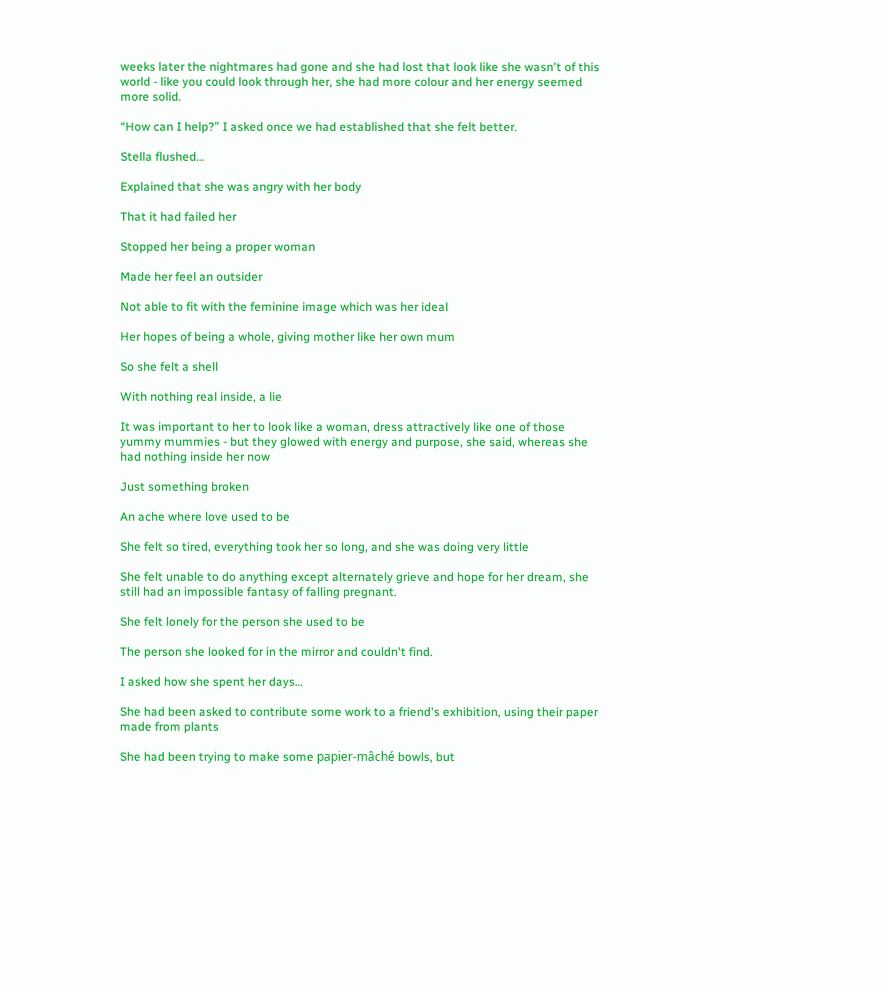weeks later the nightmares had gone and she had lost that look like she wasn't of this world - like you could look through her, she had more colour and her energy seemed more solid.

“How can I help?” I asked once we had established that she felt better.

Stella flushed…

Explained that she was angry with her body

That it had failed her

Stopped her being a proper woman

Made her feel an outsider

Not able to fit with the feminine image which was her ideal

Her hopes of being a whole, giving mother like her own mum

So she felt a shell

With nothing real inside, a lie

It was important to her to look like a woman, dress attractively like one of those yummy mummies - but they glowed with energy and purpose, she said, whereas she had nothing inside her now

Just something broken

An ache where love used to be

She felt so tired, everything took her so long, and she was doing very little

She felt unable to do anything except alternately grieve and hope for her dream, she still had an impossible fantasy of falling pregnant.

She felt lonely for the person she used to be

The person she looked for in the mirror and couldn't find.

I asked how she spent her days…

She had been asked to contribute some work to a friend's exhibition, using their paper made from plants

She had been trying to make some papier-mâché bowls, but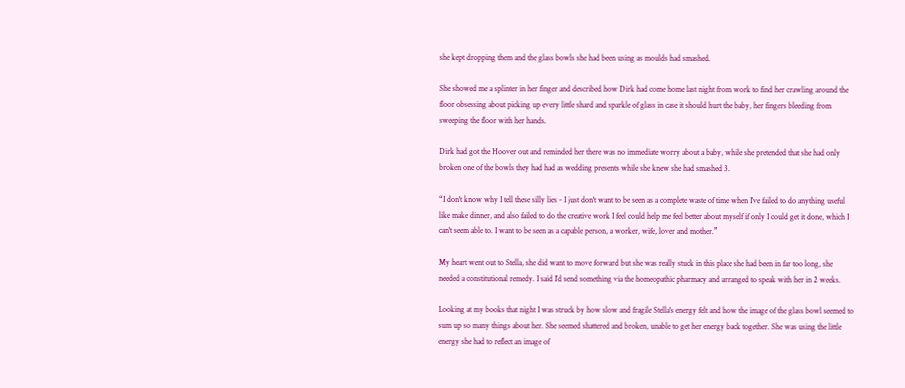she kept dropping them and the glass bowls she had been using as moulds had smashed.

She showed me a splinter in her finger and described how Dirk had come home last night from work to find her crawling around the floor obsessing about picking up every little shard and sparkle of glass in case it should hurt the baby, her fingers bleeding from sweeping the floor with her hands.

Dirk had got the Hoover out and reminded her there was no immediate worry about a baby, while she pretended that she had only broken one of the bowls they had had as wedding presents while she knew she had smashed 3.

“I don't know why I tell these silly lies - I just don't want to be seen as a complete waste of time when I’ve failed to do anything useful like make dinner, and also failed to do the creative work I feel could help me feel better about myself if only I could get it done, which I can't seem able to. I want to be seen as a capable person, a worker, wife, lover and mother.”

My heart went out to Stella, she did want to move forward but she was really stuck in this place she had been in far too long, she needed a constitutional remedy. I said I’d send something via the homeopathic pharmacy and arranged to speak with her in 2 weeks.

Looking at my books that night I was struck by how slow and fragile Stella's energy felt and how the image of the glass bowl seemed to sum up so many things about her. She seemed shattered and broken, unable to get her energy back together. She was using the little energy she had to reflect an image of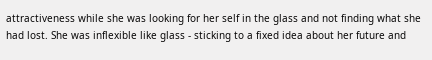attractiveness while she was looking for her self in the glass and not finding what she had lost. She was inflexible like glass - sticking to a fixed idea about her future and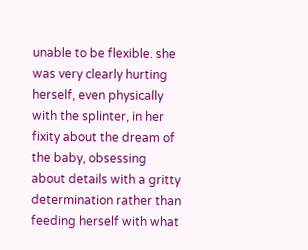unable to be flexible. she was very clearly hurting herself, even physically with the splinter, in her fixity about the dream of the baby, obsessing about details with a gritty determination rather than feeding herself with what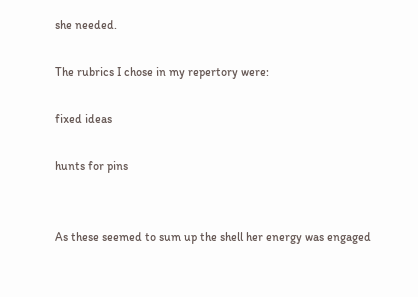she needed.

The rubrics I chose in my repertory were:

fixed ideas

hunts for pins


As these seemed to sum up the shell her energy was engaged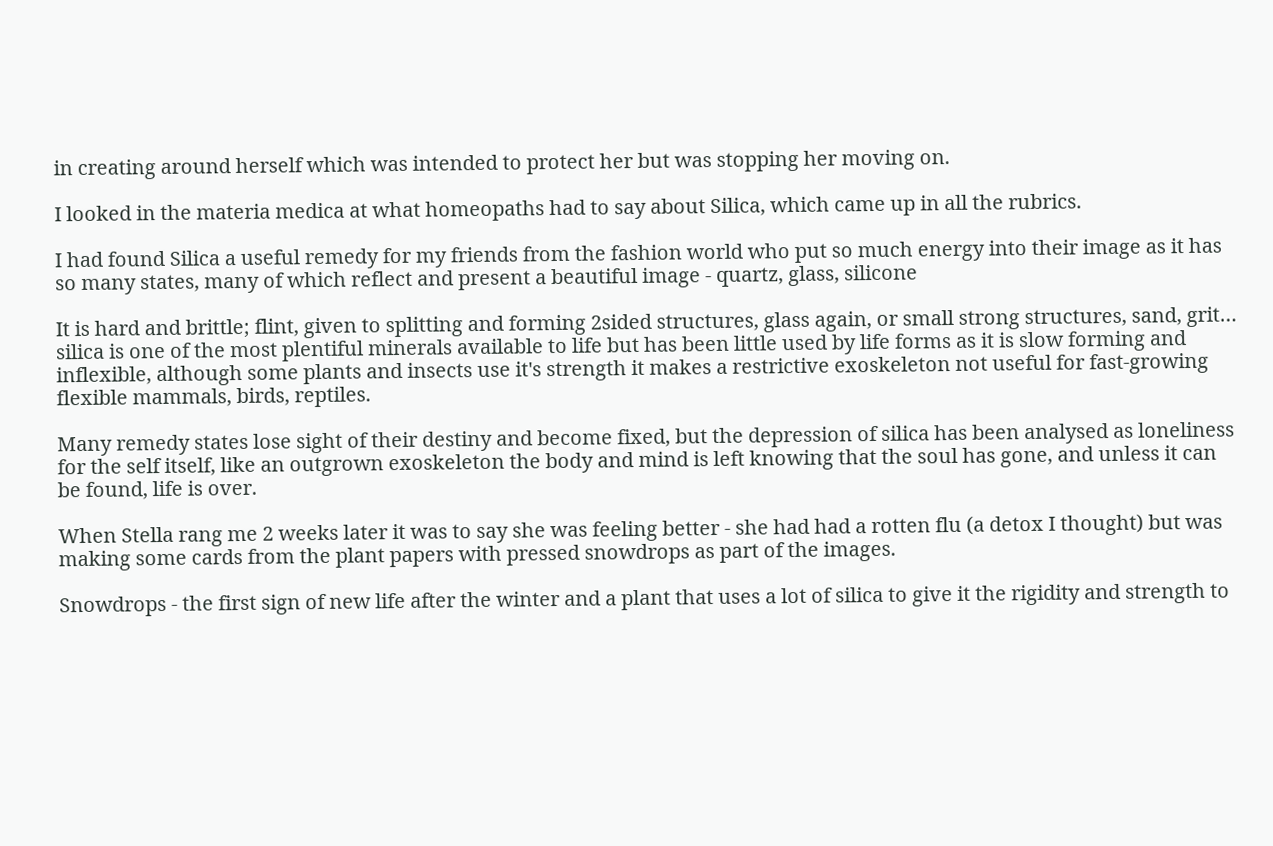in creating around herself which was intended to protect her but was stopping her moving on.

I looked in the materia medica at what homeopaths had to say about Silica, which came up in all the rubrics.

I had found Silica a useful remedy for my friends from the fashion world who put so much energy into their image as it has so many states, many of which reflect and present a beautiful image - quartz, glass, silicone

It is hard and brittle; flint, given to splitting and forming 2sided structures, glass again, or small strong structures, sand, grit… silica is one of the most plentiful minerals available to life but has been little used by life forms as it is slow forming and inflexible, although some plants and insects use it's strength it makes a restrictive exoskeleton not useful for fast-growing flexible mammals, birds, reptiles.

Many remedy states lose sight of their destiny and become fixed, but the depression of silica has been analysed as loneliness for the self itself, like an outgrown exoskeleton the body and mind is left knowing that the soul has gone, and unless it can be found, life is over.

When Stella rang me 2 weeks later it was to say she was feeling better - she had had a rotten flu (a detox I thought) but was making some cards from the plant papers with pressed snowdrops as part of the images.

Snowdrops - the first sign of new life after the winter and a plant that uses a lot of silica to give it the rigidity and strength to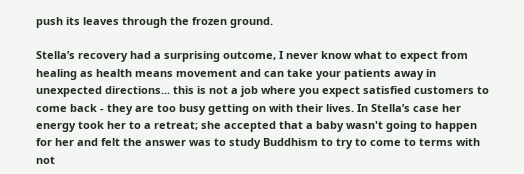push its leaves through the frozen ground.

Stella’s recovery had a surprising outcome, I never know what to expect from healing as health means movement and can take your patients away in unexpected directions... this is not a job where you expect satisfied customers to come back - they are too busy getting on with their lives. In Stella’s case her energy took her to a retreat; she accepted that a baby wasn't going to happen for her and felt the answer was to study Buddhism to try to come to terms with not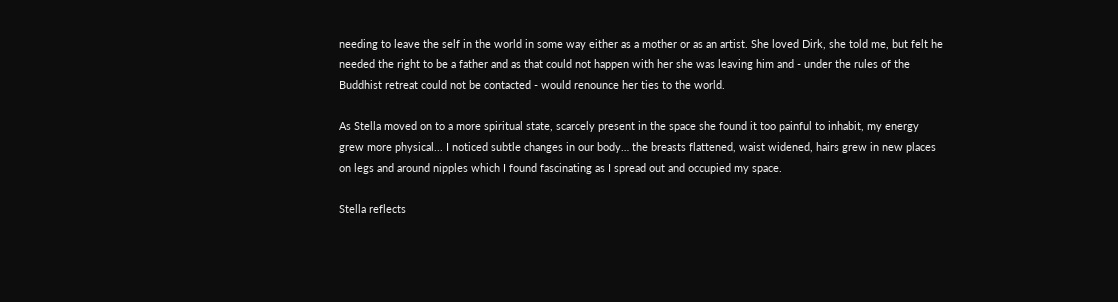needing to leave the self in the world in some way either as a mother or as an artist. She loved Dirk, she told me, but felt he needed the right to be a father and as that could not happen with her she was leaving him and - under the rules of the Buddhist retreat could not be contacted - would renounce her ties to the world.

As Stella moved on to a more spiritual state, scarcely present in the space she found it too painful to inhabit, my energy grew more physical... I noticed subtle changes in our body… the breasts flattened, waist widened, hairs grew in new places on legs and around nipples which I found fascinating as I spread out and occupied my space.

Stella reflects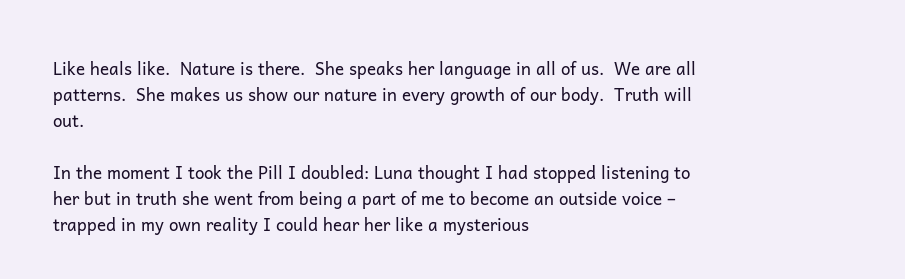Like heals like.  Nature is there.  She speaks her language in all of us.  We are all patterns.  She makes us show our nature in every growth of our body.  Truth will out.

In the moment I took the Pill I doubled: Luna thought I had stopped listening to her but in truth she went from being a part of me to become an outside voice – trapped in my own reality I could hear her like a mysterious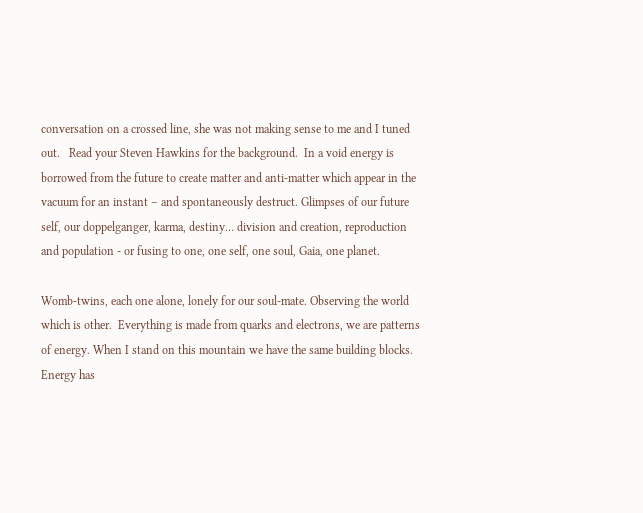conversation on a crossed line, she was not making sense to me and I tuned out.   Read your Steven Hawkins for the background.  In a void energy is borrowed from the future to create matter and anti-matter which appear in the vacuum for an instant – and spontaneously destruct. Glimpses of our future self, our doppelganger, karma, destiny… division and creation, reproduction and population - or fusing to one, one self, one soul, Gaia, one planet.

Womb-twins, each one alone, lonely for our soul-mate. Observing the world which is other.  Everything is made from quarks and electrons, we are patterns of energy. When I stand on this mountain we have the same building blocks. Energy has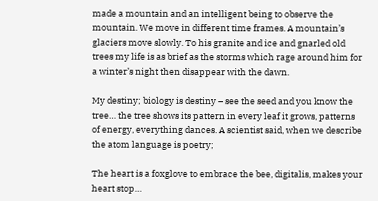made a mountain and an intelligent being to observe the mountain. We move in different time frames. A mountain’s glaciers move slowly. To his granite and ice and gnarled old trees my life is as brief as the storms which rage around him for a winter’s night then disappear with the dawn.

My destiny; biology is destiny – see the seed and you know the tree… the tree shows its pattern in every leaf it grows, patterns of energy, everything dances. A scientist said, when we describe the atom language is poetry;

The heart is a foxglove to embrace the bee, digitalis, makes your heart stop…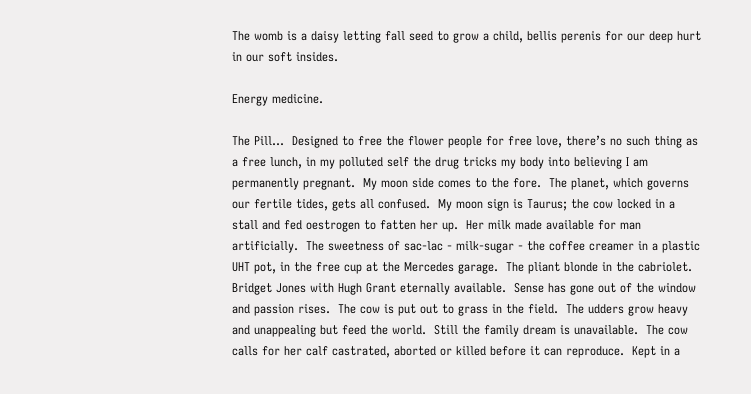The womb is a daisy letting fall seed to grow a child, bellis perenis for our deep hurt in our soft insides.

Energy medicine.

The Pill…  Designed to free the flower people for free love, there’s no such thing as a free lunch, in my polluted self the drug tricks my body into believing I am permanently pregnant.  My moon side comes to the fore.  The planet, which governs our fertile tides, gets all confused.  My moon sign is Taurus; the cow locked in a stall and fed oestrogen to fatten her up.  Her milk made available for man artificially.  The sweetness of sac-lac - milk-sugar - the coffee creamer in a plastic UHT pot, in the free cup at the Mercedes garage.  The pliant blonde in the cabriolet.  Bridget Jones with Hugh Grant eternally available.  Sense has gone out of the window and passion rises.  The cow is put out to grass in the field.  The udders grow heavy and unappealing but feed the world.  Still the family dream is unavailable.  The cow calls for her calf castrated, aborted or killed before it can reproduce.  Kept in a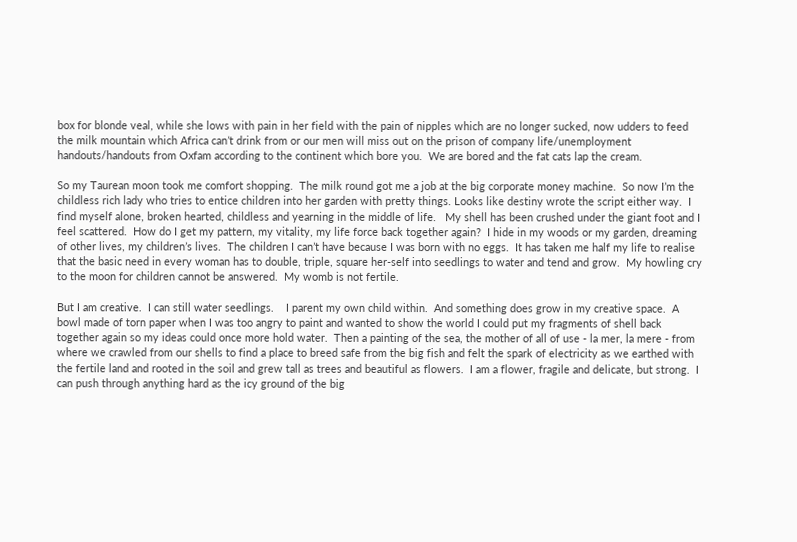box for blonde veal, while she lows with pain in her field with the pain of nipples which are no longer sucked, now udders to feed the milk mountain which Africa can’t drink from or our men will miss out on the prison of company life/unemployment handouts/handouts from Oxfam according to the continent which bore you.  We are bored and the fat cats lap the cream.

So my Taurean moon took me comfort shopping.  The milk round got me a job at the big corporate money machine.  So now I’m the childless rich lady who tries to entice children into her garden with pretty things. Looks like destiny wrote the script either way.  I find myself alone, broken hearted, childless and yearning in the middle of life.   My shell has been crushed under the giant foot and I feel scattered.  How do I get my pattern, my vitality, my life force back together again?  I hide in my woods or my garden, dreaming of other lives, my children’s lives.  The children I can’t have because I was born with no eggs.  It has taken me half my life to realise that the basic need in every woman has to double, triple, square her-self into seedlings to water and tend and grow.  My howling cry to the moon for children cannot be answered.  My womb is not fertile.

But I am creative.  I can still water seedlings.    I parent my own child within.  And something does grow in my creative space.  A bowl made of torn paper when I was too angry to paint and wanted to show the world I could put my fragments of shell back together again so my ideas could once more hold water.  Then a painting of the sea, the mother of all of use - la mer, la mere - from where we crawled from our shells to find a place to breed safe from the big fish and felt the spark of electricity as we earthed with the fertile land and rooted in the soil and grew tall as trees and beautiful as flowers.  I am a flower, fragile and delicate, but strong.  I can push through anything hard as the icy ground of the big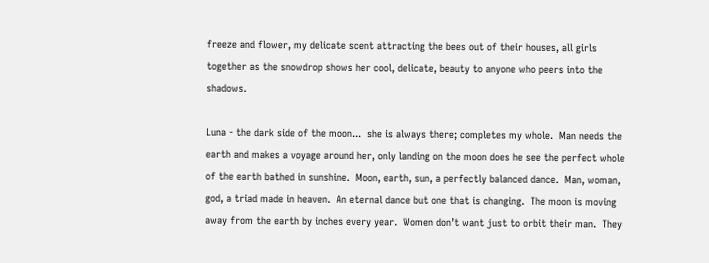freeze and flower, my delicate scent attracting the bees out of their houses, all girls together as the snowdrop shows her cool, delicate, beauty to anyone who peers into the shadows.

Luna - the dark side of the moon...  she is always there; completes my whole.  Man needs the earth and makes a voyage around her, only landing on the moon does he see the perfect whole of the earth bathed in sunshine.  Moon, earth, sun, a perfectly balanced dance.  Man, woman, god, a triad made in heaven.  An eternal dance but one that is changing.  The moon is moving away from the earth by inches every year.  Women don’t want just to orbit their man.  They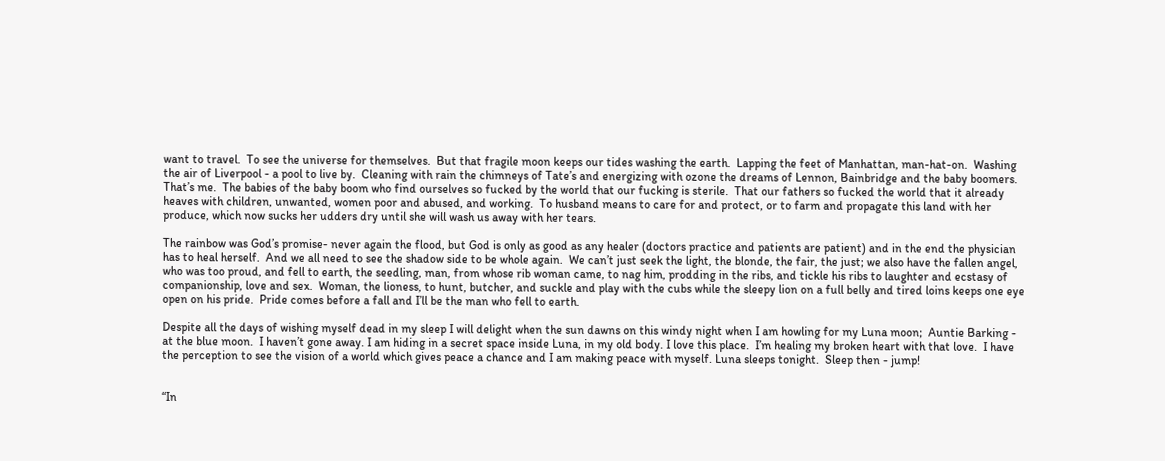want to travel.  To see the universe for themselves.  But that fragile moon keeps our tides washing the earth.  Lapping the feet of Manhattan, man-hat-on.  Washing the air of Liverpool - a pool to live by.  Cleaning with rain the chimneys of Tate’s and energizing with ozone the dreams of Lennon, Bainbridge and the baby boomers.  That’s me.  The babies of the baby boom who find ourselves so fucked by the world that our fucking is sterile.  That our fathers so fucked the world that it already heaves with children, unwanted, women poor and abused, and working.  To husband means to care for and protect, or to farm and propagate this land with her produce, which now sucks her udders dry until she will wash us away with her tears.

The rainbow was God’s promise- never again the flood, but God is only as good as any healer (doctors practice and patients are patient) and in the end the physician has to heal herself.  And we all need to see the shadow side to be whole again.  We can’t just seek the light, the blonde, the fair, the just; we also have the fallen angel, who was too proud, and fell to earth, the seedling, man, from whose rib woman came, to nag him, prodding in the ribs, and tickle his ribs to laughter and ecstasy of companionship, love and sex.  Woman, the lioness, to hunt, butcher, and suckle and play with the cubs while the sleepy lion on a full belly and tired loins keeps one eye open on his pride.  Pride comes before a fall and I’ll be the man who fell to earth.

Despite all the days of wishing myself dead in my sleep I will delight when the sun dawns on this windy night when I am howling for my Luna moon;  Auntie Barking - at the blue moon.  I haven’t gone away. I am hiding in a secret space inside Luna, in my old body. I love this place.  I’m healing my broken heart with that love.  I have the perception to see the vision of a world which gives peace a chance and I am making peace with myself. Luna sleeps tonight.  Sleep then - jump!


“In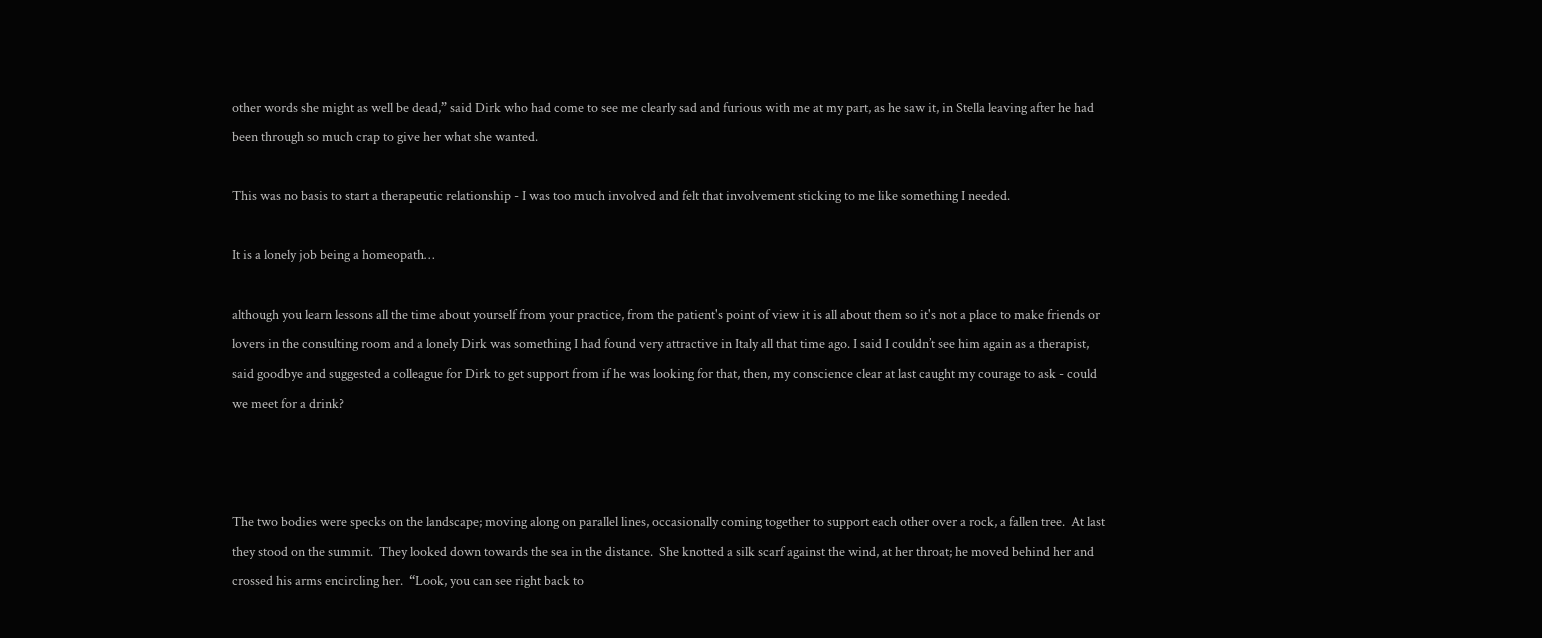other words she might as well be dead,” said Dirk who had come to see me clearly sad and furious with me at my part, as he saw it, in Stella leaving after he had been through so much crap to give her what she wanted.

This was no basis to start a therapeutic relationship - I was too much involved and felt that involvement sticking to me like something I needed.

It is a lonely job being a homeopath…

although you learn lessons all the time about yourself from your practice, from the patient's point of view it is all about them so it's not a place to make friends or lovers in the consulting room and a lonely Dirk was something I had found very attractive in Italy all that time ago. I said I couldn’t see him again as a therapist, said goodbye and suggested a colleague for Dirk to get support from if he was looking for that, then, my conscience clear at last caught my courage to ask - could we meet for a drink?



The two bodies were specks on the landscape; moving along on parallel lines, occasionally coming together to support each other over a rock, a fallen tree.  At last they stood on the summit.  They looked down towards the sea in the distance.  She knotted a silk scarf against the wind, at her throat; he moved behind her and crossed his arms encircling her.  “Look, you can see right back to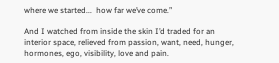where we started...  how far we’ve come.”

And I watched from inside the skin I’d traded for an interior space, relieved from passion, want, need, hunger, hormones, ego, visibility, love and pain.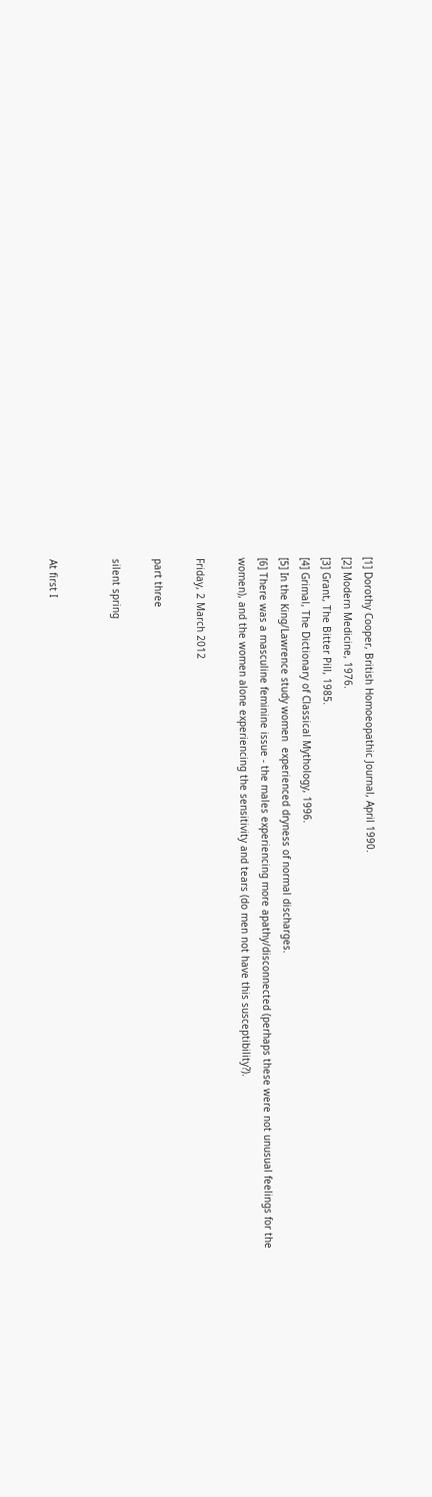[1] Dorothy Cooper, British Homoeopathic Journal, April 1990.
[2] Modern Medicine, 1976.
[3] Grant, The Bitter Pill, 1985.
[4] Grimal, The Dictionary of Classical Mythology, 1996.
[5] In the King/Lawrence study women  experienced dryness of normal discharges.
[6] There was a masculine feminine issue - the males experiencing more apathy/disconnected (perhaps these were not unusual feelings for the women), and the women alone experiencing the sensitivity and tears (do men not have this susceptibility?).

Friday, 2 March 2012

part three

silent spring


At first I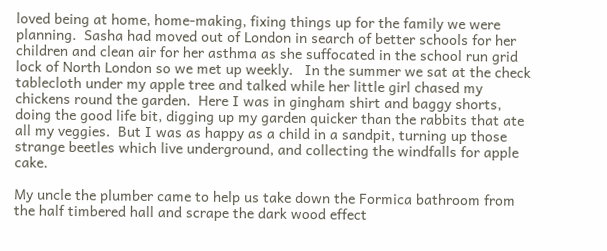loved being at home, home-making, fixing things up for the family we were planning.  Sasha had moved out of London in search of better schools for her children and clean air for her asthma as she suffocated in the school run grid lock of North London so we met up weekly.   In the summer we sat at the check tablecloth under my apple tree and talked while her little girl chased my chickens round the garden.  Here I was in gingham shirt and baggy shorts, doing the good life bit, digging up my garden quicker than the rabbits that ate all my veggies.  But I was as happy as a child in a sandpit, turning up those strange beetles which live underground, and collecting the windfalls for apple cake.

My uncle the plumber came to help us take down the Formica bathroom from the half timbered hall and scrape the dark wood effect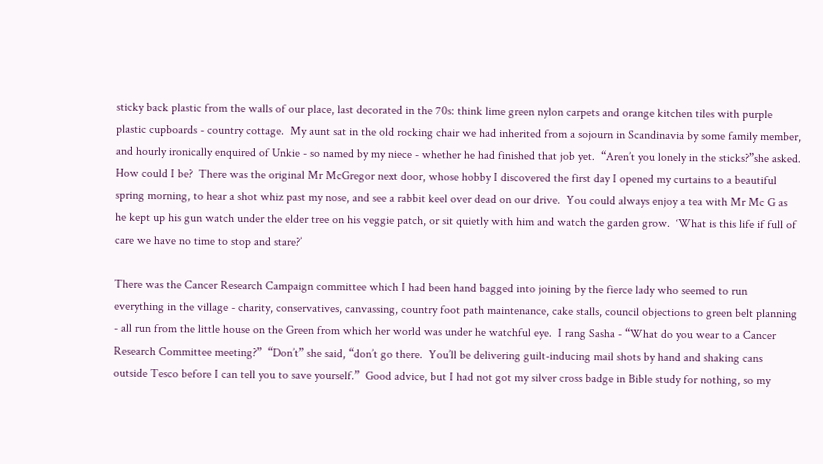sticky back plastic from the walls of our place, last decorated in the 70s: think lime green nylon carpets and orange kitchen tiles with purple plastic cupboards - country cottage.  My aunt sat in the old rocking chair we had inherited from a sojourn in Scandinavia by some family member, and hourly ironically enquired of Unkie - so named by my niece - whether he had finished that job yet.  “Aren’t you lonely in the sticks?”she asked.  How could I be?  There was the original Mr McGregor next door, whose hobby I discovered the first day I opened my curtains to a beautiful spring morning, to hear a shot whiz past my nose, and see a rabbit keel over dead on our drive.  You could always enjoy a tea with Mr Mc G as he kept up his gun watch under the elder tree on his veggie patch, or sit quietly with him and watch the garden grow.  ‘What is this life if full of care we have no time to stop and stare?’

There was the Cancer Research Campaign committee which I had been hand bagged into joining by the fierce lady who seemed to run everything in the village - charity, conservatives, canvassing, country foot path maintenance, cake stalls, council objections to green belt planning - all run from the little house on the Green from which her world was under he watchful eye.  I rang Sasha - “What do you wear to a Cancer Research Committee meeting?”  “Don’t” she said, “don’t go there.  You’ll be delivering guilt-inducing mail shots by hand and shaking cans outside Tesco before I can tell you to save yourself.”  Good advice, but I had not got my silver cross badge in Bible study for nothing, so my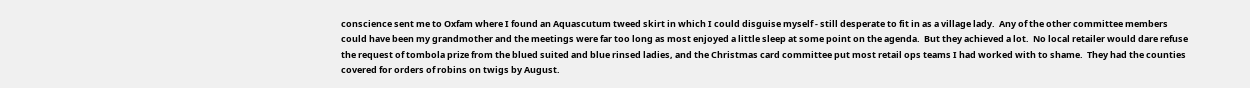conscience sent me to Oxfam where I found an Aquascutum tweed skirt in which I could disguise myself - still desperate to fit in as a village lady.  Any of the other committee members could have been my grandmother and the meetings were far too long as most enjoyed a little sleep at some point on the agenda.  But they achieved a lot.  No local retailer would dare refuse the request of tombola prize from the blued suited and blue rinsed ladies, and the Christmas card committee put most retail ops teams I had worked with to shame.  They had the counties covered for orders of robins on twigs by August.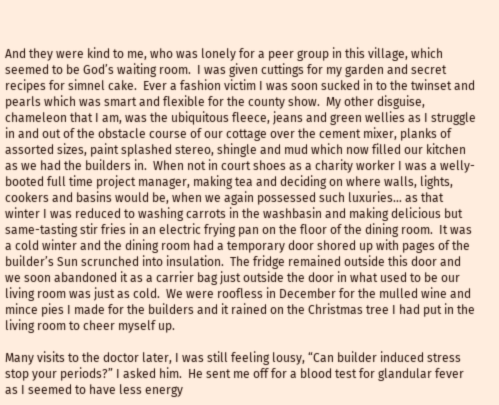And they were kind to me, who was lonely for a peer group in this village, which seemed to be God’s waiting room.  I was given cuttings for my garden and secret recipes for simnel cake.  Ever a fashion victim I was soon sucked in to the twinset and pearls which was smart and flexible for the county show.  My other disguise, chameleon that I am, was the ubiquitous fleece, jeans and green wellies as I struggle in and out of the obstacle course of our cottage over the cement mixer, planks of assorted sizes, paint splashed stereo, shingle and mud which now filled our kitchen as we had the builders in.  When not in court shoes as a charity worker I was a welly-booted full time project manager, making tea and deciding on where walls, lights, cookers and basins would be, when we again possessed such luxuries… as that winter I was reduced to washing carrots in the washbasin and making delicious but same-tasting stir fries in an electric frying pan on the floor of the dining room.  It was a cold winter and the dining room had a temporary door shored up with pages of the builder’s Sun scrunched into insulation.  The fridge remained outside this door and we soon abandoned it as a carrier bag just outside the door in what used to be our living room was just as cold.  We were roofless in December for the mulled wine and mince pies I made for the builders and it rained on the Christmas tree I had put in the living room to cheer myself up.

Many visits to the doctor later, I was still feeling lousy, “Can builder induced stress stop your periods?” I asked him.  He sent me off for a blood test for glandular fever as I seemed to have less energy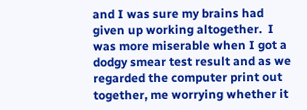and I was sure my brains had given up working altogether.  I was more miserable when I got a dodgy smear test result and as we regarded the computer print out together, me worrying whether it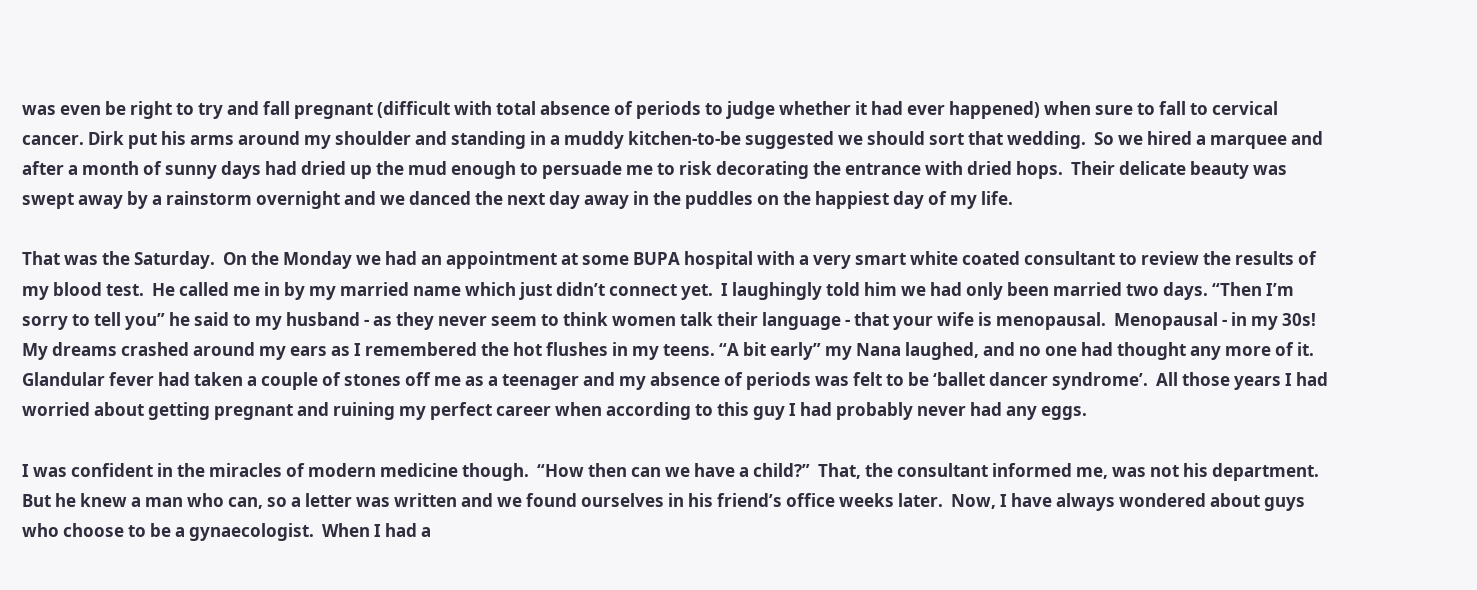was even be right to try and fall pregnant (difficult with total absence of periods to judge whether it had ever happened) when sure to fall to cervical cancer. Dirk put his arms around my shoulder and standing in a muddy kitchen-to-be suggested we should sort that wedding.  So we hired a marquee and after a month of sunny days had dried up the mud enough to persuade me to risk decorating the entrance with dried hops.  Their delicate beauty was swept away by a rainstorm overnight and we danced the next day away in the puddles on the happiest day of my life.

That was the Saturday.  On the Monday we had an appointment at some BUPA hospital with a very smart white coated consultant to review the results of my blood test.  He called me in by my married name which just didn’t connect yet.  I laughingly told him we had only been married two days. “Then I’m sorry to tell you” he said to my husband - as they never seem to think women talk their language - that your wife is menopausal.  Menopausal - in my 30s!  My dreams crashed around my ears as I remembered the hot flushes in my teens. “A bit early” my Nana laughed, and no one had thought any more of it.  Glandular fever had taken a couple of stones off me as a teenager and my absence of periods was felt to be ‘ballet dancer syndrome’.  All those years I had worried about getting pregnant and ruining my perfect career when according to this guy I had probably never had any eggs.

I was confident in the miracles of modern medicine though.  “How then can we have a child?”  That, the consultant informed me, was not his department.  But he knew a man who can, so a letter was written and we found ourselves in his friend’s office weeks later.  Now, I have always wondered about guys who choose to be a gynaecologist.  When I had a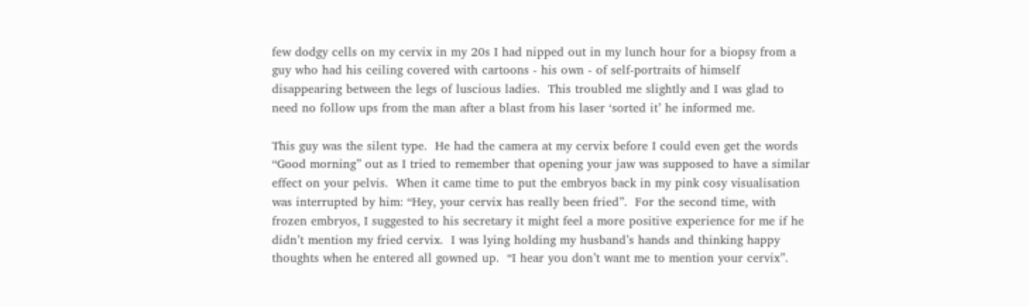few dodgy cells on my cervix in my 20s I had nipped out in my lunch hour for a biopsy from a guy who had his ceiling covered with cartoons - his own - of self-portraits of himself disappearing between the legs of luscious ladies.  This troubled me slightly and I was glad to need no follow ups from the man after a blast from his laser ‘sorted it’ he informed me.

This guy was the silent type.  He had the camera at my cervix before I could even get the words “Good morning” out as I tried to remember that opening your jaw was supposed to have a similar effect on your pelvis.  When it came time to put the embryos back in my pink cosy visualisation was interrupted by him: “Hey, your cervix has really been fried”.  For the second time, with frozen embryos, I suggested to his secretary it might feel a more positive experience for me if he didn’t mention my fried cervix.  I was lying holding my husband’s hands and thinking happy thoughts when he entered all gowned up.  “I hear you don’t want me to mention your cervix”.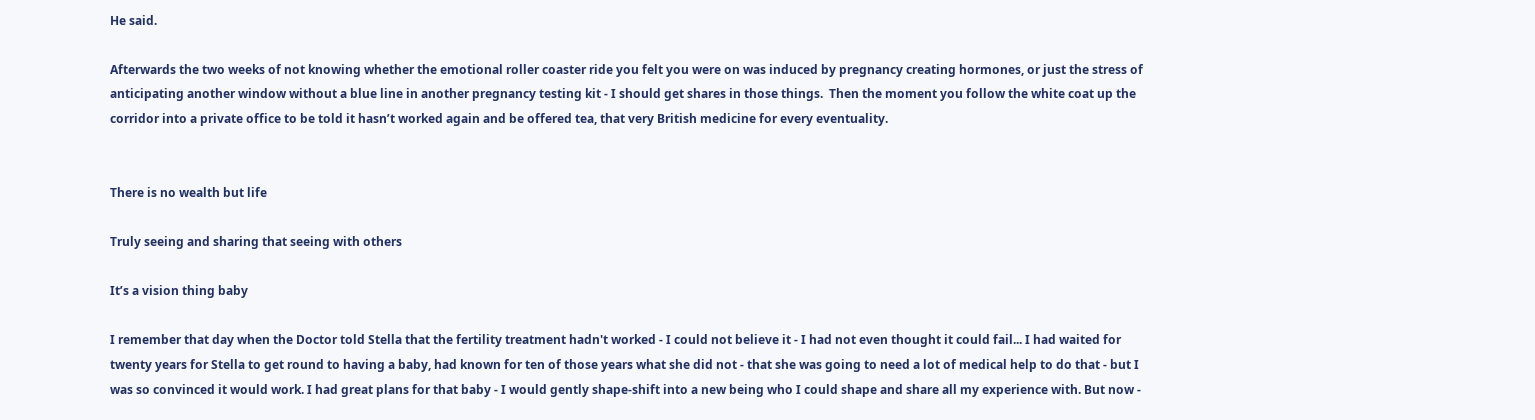He said.

Afterwards the two weeks of not knowing whether the emotional roller coaster ride you felt you were on was induced by pregnancy creating hormones, or just the stress of anticipating another window without a blue line in another pregnancy testing kit - I should get shares in those things.  Then the moment you follow the white coat up the corridor into a private office to be told it hasn’t worked again and be offered tea, that very British medicine for every eventuality.


There is no wealth but life

Truly seeing and sharing that seeing with others

It’s a vision thing baby

I remember that day when the Doctor told Stella that the fertility treatment hadn't worked - I could not believe it - I had not even thought it could fail... I had waited for twenty years for Stella to get round to having a baby, had known for ten of those years what she did not - that she was going to need a lot of medical help to do that - but I was so convinced it would work. I had great plans for that baby - I would gently shape-shift into a new being who I could shape and share all my experience with. But now -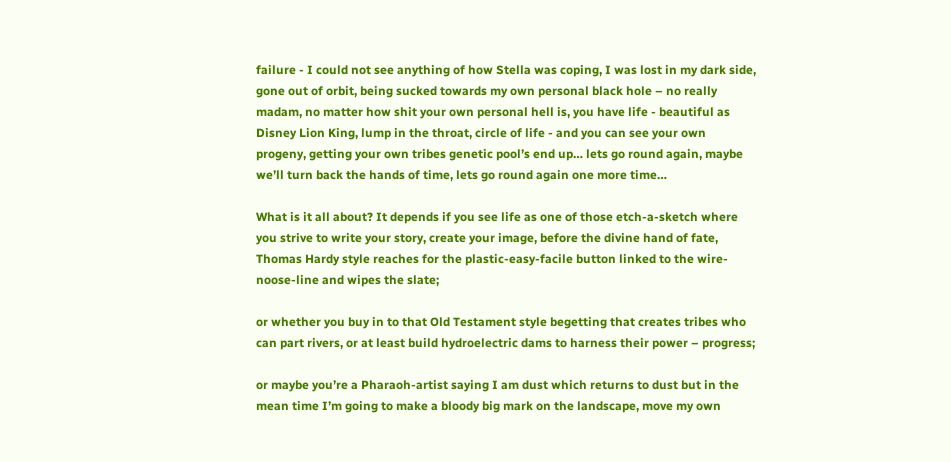failure - I could not see anything of how Stella was coping, I was lost in my dark side, gone out of orbit, being sucked towards my own personal black hole – no really madam, no matter how shit your own personal hell is, you have life - beautiful as Disney Lion King, lump in the throat, circle of life - and you can see your own progeny, getting your own tribes genetic pool’s end up… lets go round again, maybe we’ll turn back the hands of time, lets go round again one more time…

What is it all about? It depends if you see life as one of those etch-a-sketch where you strive to write your story, create your image, before the divine hand of fate, Thomas Hardy style reaches for the plastic-easy-facile button linked to the wire-noose-line and wipes the slate;

or whether you buy in to that Old Testament style begetting that creates tribes who can part rivers, or at least build hydroelectric dams to harness their power – progress;

or maybe you’re a Pharaoh-artist saying I am dust which returns to dust but in the mean time I’m going to make a bloody big mark on the landscape, move my own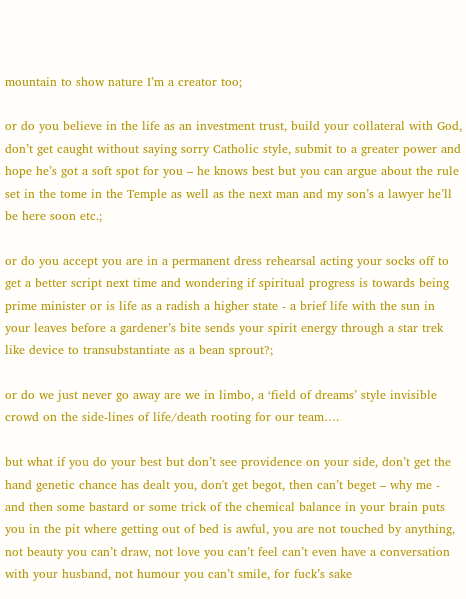mountain to show nature I’m a creator too;

or do you believe in the life as an investment trust, build your collateral with God, don’t get caught without saying sorry Catholic style, submit to a greater power and hope he’s got a soft spot for you – he knows best but you can argue about the rule set in the tome in the Temple as well as the next man and my son’s a lawyer he’ll be here soon etc.;

or do you accept you are in a permanent dress rehearsal acting your socks off to get a better script next time and wondering if spiritual progress is towards being prime minister or is life as a radish a higher state - a brief life with the sun in your leaves before a gardener’s bite sends your spirit energy through a star trek like device to transubstantiate as a bean sprout?;

or do we just never go away are we in limbo, a ‘field of dreams’ style invisible crowd on the side-lines of life/death rooting for our team….

but what if you do your best but don’t see providence on your side, don’t get the hand genetic chance has dealt you, don't get begot, then can’t beget – why me - and then some bastard or some trick of the chemical balance in your brain puts you in the pit where getting out of bed is awful, you are not touched by anything, not beauty you can’t draw, not love you can’t feel can’t even have a conversation with your husband, not humour you can’t smile, for fuck’s sake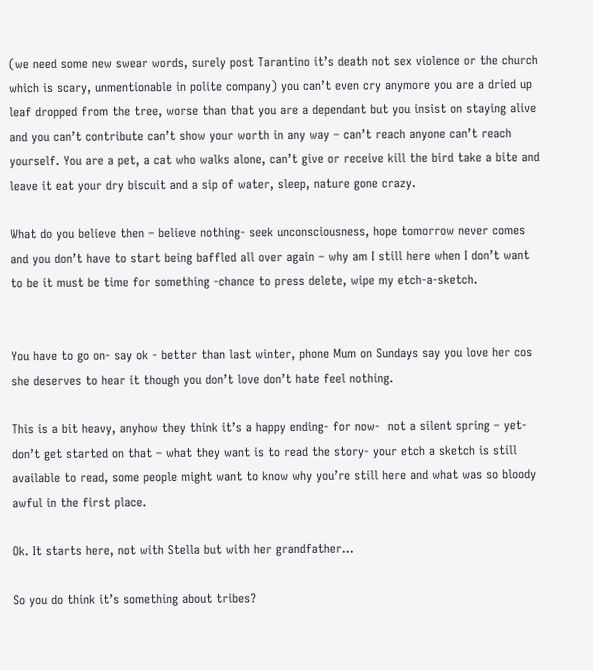(we need some new swear words, surely post Tarantino it’s death not sex violence or the church which is scary, unmentionable in polite company) you can’t even cry anymore you are a dried up leaf dropped from the tree, worse than that you are a dependant but you insist on staying alive and you can’t contribute can’t show your worth in any way – can’t reach anyone can’t reach yourself. You are a pet, a cat who walks alone, can’t give or receive kill the bird take a bite and leave it eat your dry biscuit and a sip of water, sleep, nature gone crazy.

What do you believe then – believe nothing- seek unconsciousness, hope tomorrow never comes and you don’t have to start being baffled all over again – why am I still here when I don’t want to be it must be time for something -chance to press delete, wipe my etch-a-sketch.


You have to go on- say ok - better than last winter, phone Mum on Sundays say you love her cos she deserves to hear it though you don’t love don’t hate feel nothing.

This is a bit heavy, anyhow they think it’s a happy ending- for now-  not a silent spring – yet- don’t get started on that – what they want is to read the story- your etch a sketch is still available to read, some people might want to know why you’re still here and what was so bloody awful in the first place.

Ok. It starts here, not with Stella but with her grandfather…

So you do think it’s something about tribes?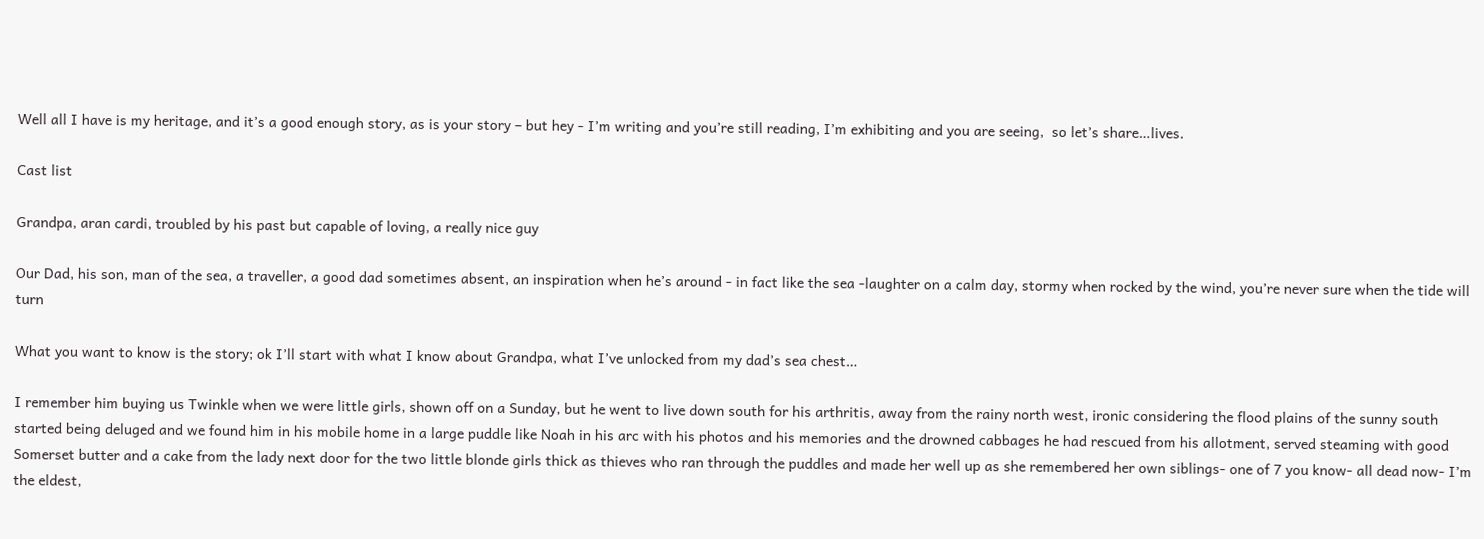Well all I have is my heritage, and it’s a good enough story, as is your story – but hey - I’m writing and you’re still reading, I’m exhibiting and you are seeing,  so let’s share…lives.

Cast list

Grandpa, aran cardi, troubled by his past but capable of loving, a really nice guy

Our Dad, his son, man of the sea, a traveller, a good dad sometimes absent, an inspiration when he’s around - in fact like the sea -laughter on a calm day, stormy when rocked by the wind, you’re never sure when the tide will turn

What you want to know is the story; ok I’ll start with what I know about Grandpa, what I’ve unlocked from my dad’s sea chest…

I remember him buying us Twinkle when we were little girls, shown off on a Sunday, but he went to live down south for his arthritis, away from the rainy north west, ironic considering the flood plains of the sunny south started being deluged and we found him in his mobile home in a large puddle like Noah in his arc with his photos and his memories and the drowned cabbages he had rescued from his allotment, served steaming with good Somerset butter and a cake from the lady next door for the two little blonde girls thick as thieves who ran through the puddles and made her well up as she remembered her own siblings- one of 7 you know- all dead now- I’m the eldest,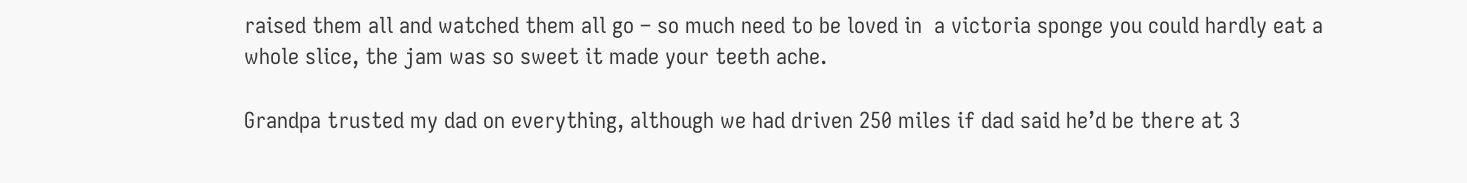raised them all and watched them all go – so much need to be loved in  a victoria sponge you could hardly eat a whole slice, the jam was so sweet it made your teeth ache.

Grandpa trusted my dad on everything, although we had driven 250 miles if dad said he’d be there at 3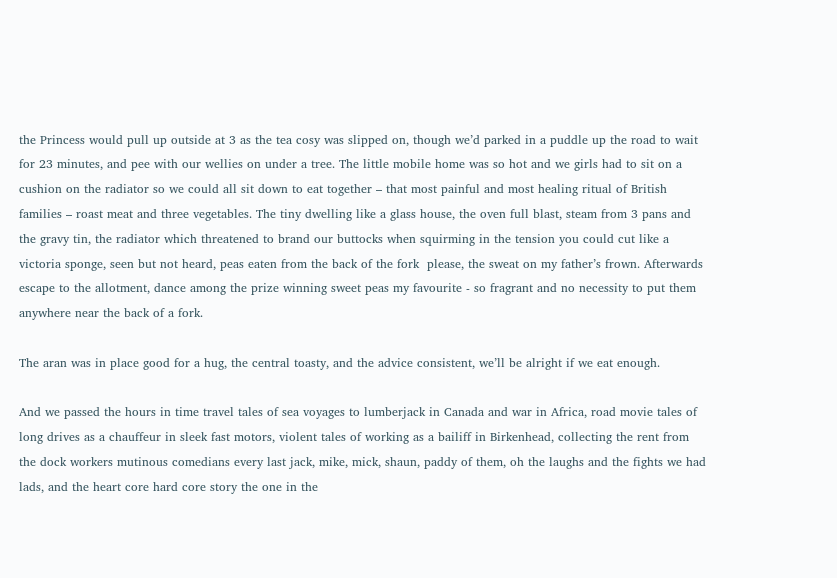the Princess would pull up outside at 3 as the tea cosy was slipped on, though we’d parked in a puddle up the road to wait for 23 minutes, and pee with our wellies on under a tree. The little mobile home was so hot and we girls had to sit on a cushion on the radiator so we could all sit down to eat together – that most painful and most healing ritual of British families – roast meat and three vegetables. The tiny dwelling like a glass house, the oven full blast, steam from 3 pans and the gravy tin, the radiator which threatened to brand our buttocks when squirming in the tension you could cut like a victoria sponge, seen but not heard, peas eaten from the back of the fork  please, the sweat on my father’s frown. Afterwards escape to the allotment, dance among the prize winning sweet peas my favourite - so fragrant and no necessity to put them anywhere near the back of a fork.

The aran was in place good for a hug, the central toasty, and the advice consistent, we’ll be alright if we eat enough.

And we passed the hours in time travel tales of sea voyages to lumberjack in Canada and war in Africa, road movie tales of long drives as a chauffeur in sleek fast motors, violent tales of working as a bailiff in Birkenhead, collecting the rent from the dock workers mutinous comedians every last jack, mike, mick, shaun, paddy of them, oh the laughs and the fights we had lads, and the heart core hard core story the one in the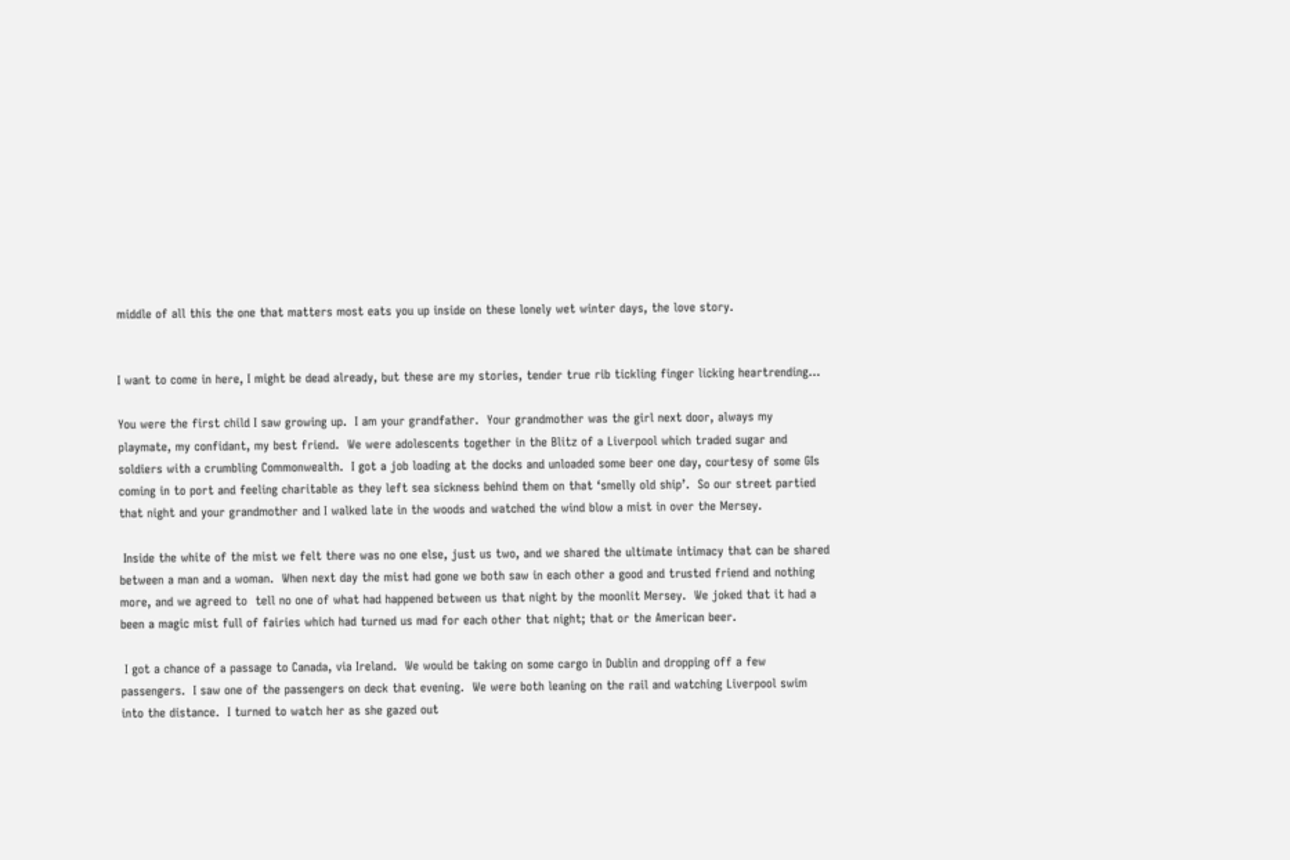middle of all this the one that matters most eats you up inside on these lonely wet winter days, the love story.


I want to come in here, I might be dead already, but these are my stories, tender true rib tickling finger licking heartrending…

You were the first child I saw growing up.  I am your grandfather.  Your grandmother was the girl next door, always my playmate, my confidant, my best friend.  We were adolescents together in the Blitz of a Liverpool which traded sugar and soldiers with a crumbling Commonwealth.  I got a job loading at the docks and unloaded some beer one day, courtesy of some GIs coming in to port and feeling charitable as they left sea sickness behind them on that ‘smelly old ship’.  So our street partied that night and your grandmother and I walked late in the woods and watched the wind blow a mist in over the Mersey.

 Inside the white of the mist we felt there was no one else, just us two, and we shared the ultimate intimacy that can be shared between a man and a woman.  When next day the mist had gone we both saw in each other a good and trusted friend and nothing more, and we agreed to  tell no one of what had happened between us that night by the moonlit Mersey.  We joked that it had a been a magic mist full of fairies which had turned us mad for each other that night; that or the American beer.

 I got a chance of a passage to Canada, via Ireland.  We would be taking on some cargo in Dublin and dropping off a few passengers.  I saw one of the passengers on deck that evening.  We were both leaning on the rail and watching Liverpool swim into the distance.  I turned to watch her as she gazed out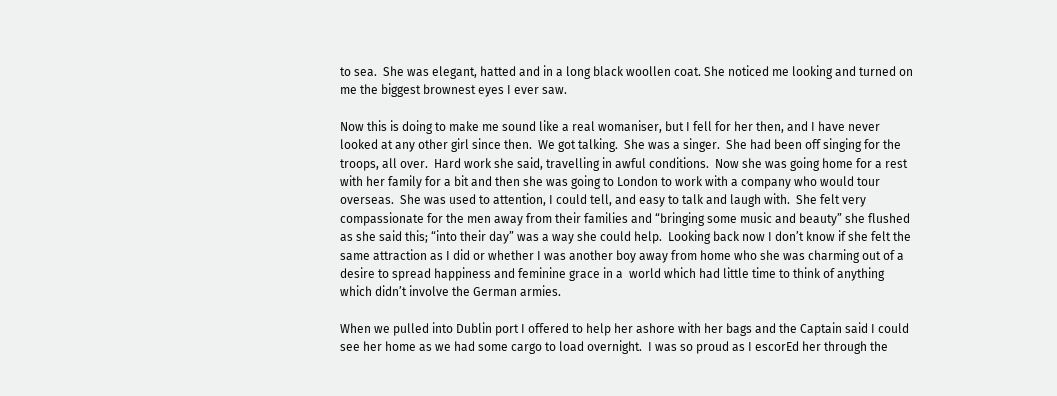to sea.  She was elegant, hatted and in a long black woollen coat. She noticed me looking and turned on me the biggest brownest eyes I ever saw.

Now this is doing to make me sound like a real womaniser, but I fell for her then, and I have never looked at any other girl since then.  We got talking.  She was a singer.  She had been off singing for the troops, all over.  Hard work she said, travelling in awful conditions.  Now she was going home for a rest with her family for a bit and then she was going to London to work with a company who would tour overseas.  She was used to attention, I could tell, and easy to talk and laugh with.  She felt very compassionate for the men away from their families and “bringing some music and beauty” she flushed as she said this; “into their day” was a way she could help.  Looking back now I don’t know if she felt the same attraction as I did or whether I was another boy away from home who she was charming out of a desire to spread happiness and feminine grace in a  world which had little time to think of anything which didn’t involve the German armies.

When we pulled into Dublin port I offered to help her ashore with her bags and the Captain said I could see her home as we had some cargo to load overnight.  I was so proud as I escorEd her through the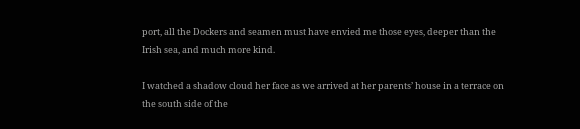port, all the Dockers and seamen must have envied me those eyes, deeper than the Irish sea, and much more kind.

I watched a shadow cloud her face as we arrived at her parents’ house in a terrace on the south side of the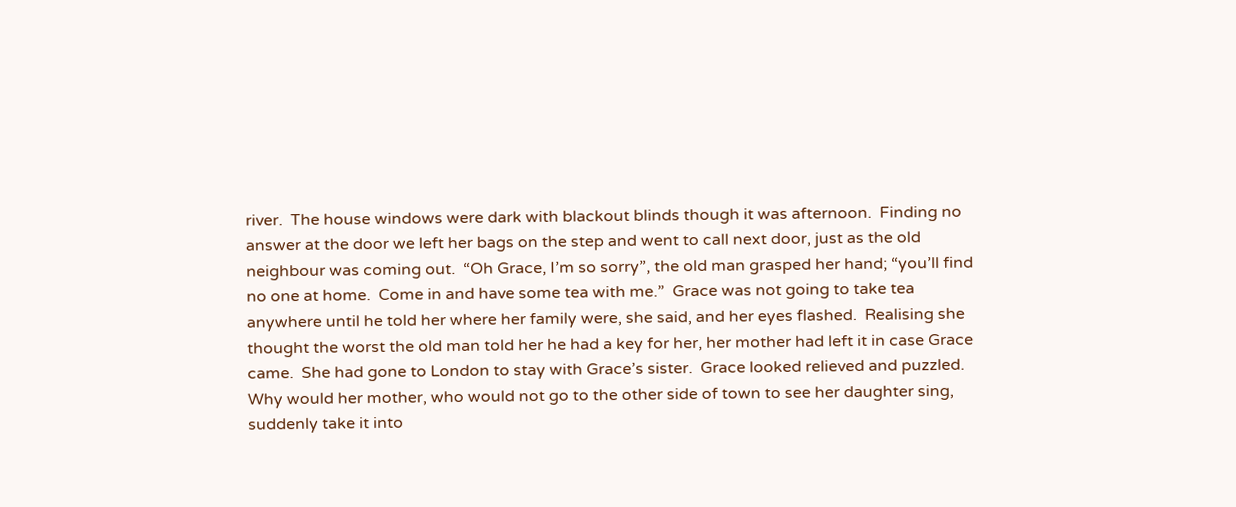river.  The house windows were dark with blackout blinds though it was afternoon.  Finding no answer at the door we left her bags on the step and went to call next door, just as the old neighbour was coming out.  “Oh Grace, I’m so sorry”, the old man grasped her hand; “you’ll find no one at home.  Come in and have some tea with me.”  Grace was not going to take tea anywhere until he told her where her family were, she said, and her eyes flashed.  Realising she thought the worst the old man told her he had a key for her, her mother had left it in case Grace came.  She had gone to London to stay with Grace’s sister.  Grace looked relieved and puzzled.  Why would her mother, who would not go to the other side of town to see her daughter sing, suddenly take it into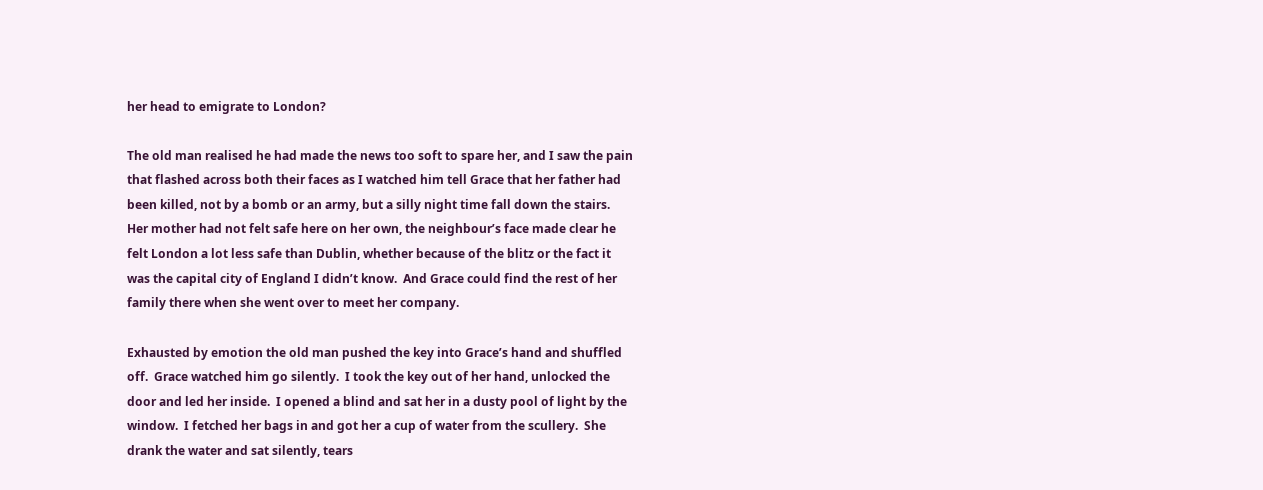her head to emigrate to London?

The old man realised he had made the news too soft to spare her, and I saw the pain that flashed across both their faces as I watched him tell Grace that her father had been killed, not by a bomb or an army, but a silly night time fall down the stairs.  Her mother had not felt safe here on her own, the neighbour’s face made clear he felt London a lot less safe than Dublin, whether because of the blitz or the fact it was the capital city of England I didn’t know.  And Grace could find the rest of her family there when she went over to meet her company.

Exhausted by emotion the old man pushed the key into Grace’s hand and shuffled off.  Grace watched him go silently.  I took the key out of her hand, unlocked the door and led her inside.  I opened a blind and sat her in a dusty pool of light by the window.  I fetched her bags in and got her a cup of water from the scullery.  She drank the water and sat silently, tears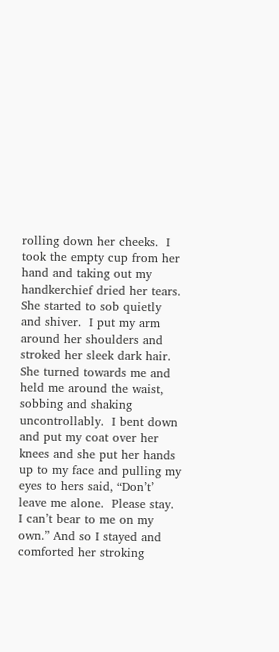rolling down her cheeks.  I took the empty cup from her hand and taking out my handkerchief dried her tears.  She started to sob quietly and shiver.  I put my arm around her shoulders and stroked her sleek dark hair.  She turned towards me and held me around the waist, sobbing and shaking uncontrollably.  I bent down and put my coat over her knees and she put her hands up to my face and pulling my eyes to hers said, “Don’t’ leave me alone.  Please stay.  I can’t bear to me on my own.” And so I stayed and comforted her stroking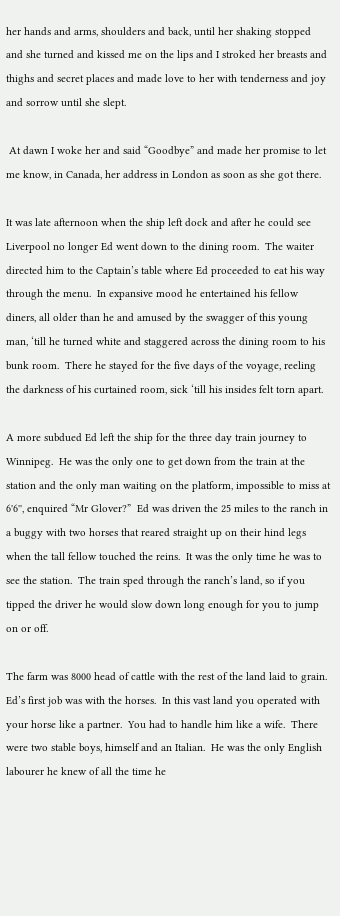her hands and arms, shoulders and back, until her shaking stopped and she turned and kissed me on the lips and I stroked her breasts and thighs and secret places and made love to her with tenderness and joy and sorrow until she slept.

 At dawn I woke her and said “Goodbye” and made her promise to let me know, in Canada, her address in London as soon as she got there.

It was late afternoon when the ship left dock and after he could see Liverpool no longer Ed went down to the dining room.  The waiter directed him to the Captain’s table where Ed proceeded to eat his way through the menu.  In expansive mood he entertained his fellow diners, all older than he and amused by the swagger of this young man, ‘till he turned white and staggered across the dining room to his bunk room.  There he stayed for the five days of the voyage, reeling the darkness of his curtained room, sick ‘till his insides felt torn apart.

A more subdued Ed left the ship for the three day train journey to Winnipeg.  He was the only one to get down from the train at the station and the only man waiting on the platform, impossible to miss at 6'6'', enquired “Mr Glover?”  Ed was driven the 25 miles to the ranch in a buggy with two horses that reared straight up on their hind legs when the tall fellow touched the reins.  It was the only time he was to see the station.  The train sped through the ranch’s land, so if you tipped the driver he would slow down long enough for you to jump on or off.

The farm was 8000 head of cattle with the rest of the land laid to grain.  Ed’s first job was with the horses.  In this vast land you operated with your horse like a partner.  You had to handle him like a wife.  There were two stable boys, himself and an Italian.  He was the only English labourer he knew of all the time he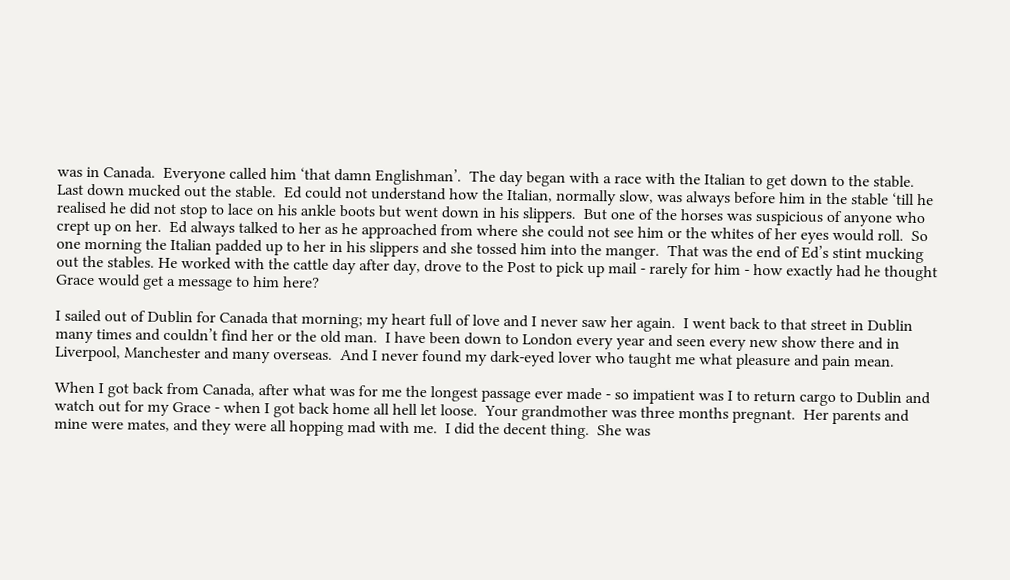was in Canada.  Everyone called him ‘that damn Englishman’.  The day began with a race with the Italian to get down to the stable. Last down mucked out the stable.  Ed could not understand how the Italian, normally slow, was always before him in the stable ‘till he realised he did not stop to lace on his ankle boots but went down in his slippers.  But one of the horses was suspicious of anyone who crept up on her.  Ed always talked to her as he approached from where she could not see him or the whites of her eyes would roll.  So one morning the Italian padded up to her in his slippers and she tossed him into the manger.  That was the end of Ed’s stint mucking out the stables. He worked with the cattle day after day, drove to the Post to pick up mail - rarely for him - how exactly had he thought Grace would get a message to him here?

I sailed out of Dublin for Canada that morning; my heart full of love and I never saw her again.  I went back to that street in Dublin many times and couldn’t find her or the old man.  I have been down to London every year and seen every new show there and in Liverpool, Manchester and many overseas.  And I never found my dark-eyed lover who taught me what pleasure and pain mean.

When I got back from Canada, after what was for me the longest passage ever made - so impatient was I to return cargo to Dublin and watch out for my Grace - when I got back home all hell let loose.  Your grandmother was three months pregnant.  Her parents and mine were mates, and they were all hopping mad with me.  I did the decent thing.  She was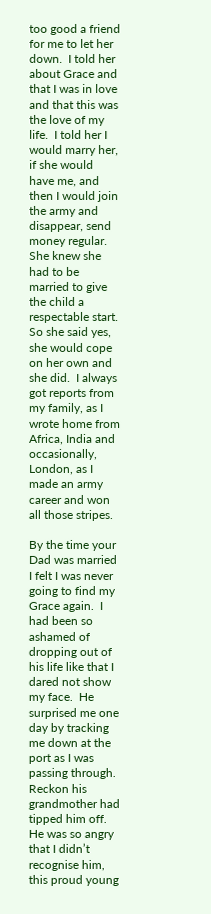too good a friend for me to let her down.  I told her about Grace and that I was in love and that this was the love of my life.  I told her I would marry her, if she would have me, and then I would join the army and disappear, send money regular.  She knew she had to be married to give the child a respectable start.  So she said yes, she would cope on her own and she did.  I always got reports from my family, as I wrote home from Africa, India and occasionally, London, as I made an army career and won all those stripes.

By the time your Dad was married I felt I was never going to find my Grace again.  I had been so ashamed of dropping out of his life like that I dared not show my face.  He surprised me one day by tracking me down at the port as I was passing through.  Reckon his grandmother had tipped him off.  He was so angry that I didn’t recognise him, this proud young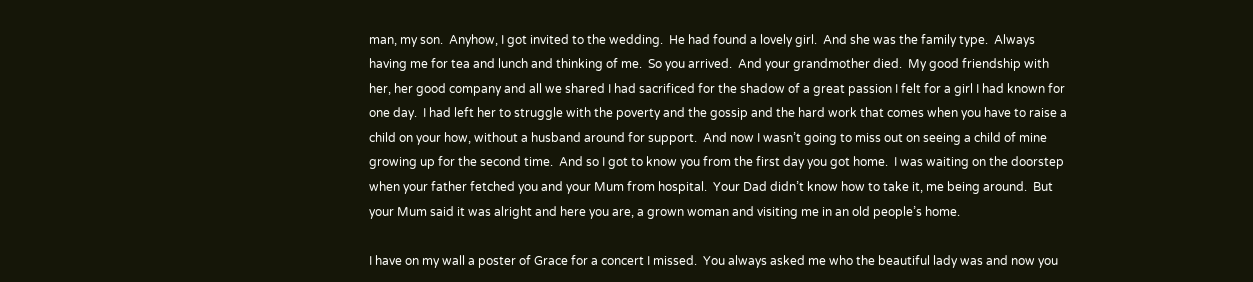man, my son.  Anyhow, I got invited to the wedding.  He had found a lovely girl.  And she was the family type.  Always having me for tea and lunch and thinking of me.  So you arrived.  And your grandmother died.  My good friendship with her, her good company and all we shared I had sacrificed for the shadow of a great passion I felt for a girl I had known for one day.  I had left her to struggle with the poverty and the gossip and the hard work that comes when you have to raise a child on your how, without a husband around for support.  And now I wasn’t going to miss out on seeing a child of mine growing up for the second time.  And so I got to know you from the first day you got home.  I was waiting on the doorstep when your father fetched you and your Mum from hospital.  Your Dad didn’t know how to take it, me being around.  But your Mum said it was alright and here you are, a grown woman and visiting me in an old people’s home.

I have on my wall a poster of Grace for a concert I missed.  You always asked me who the beautiful lady was and now you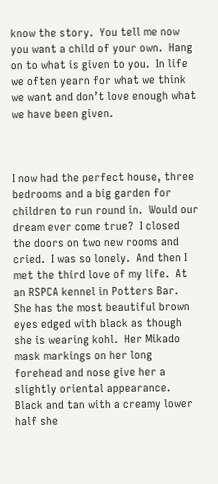know the story.  You tell me now you want a child of your own.  Hang on to what is given to you.  In life we often yearn for what we think we want and don’t love enough what we have been given.



I now had the perfect house, three bedrooms and a big garden for children to run round in.  Would our dream ever come true?  I closed the doors on two new rooms and cried.  I was so lonely.  And then I met the third love of my life.  At an RSPCA kennel in Potters Bar.  She has the most beautiful brown eyes edged with black as though she is wearing kohl.  Her Mikado mask markings on her long forehead and nose give her a slightly oriental appearance.  Black and tan with a creamy lower half she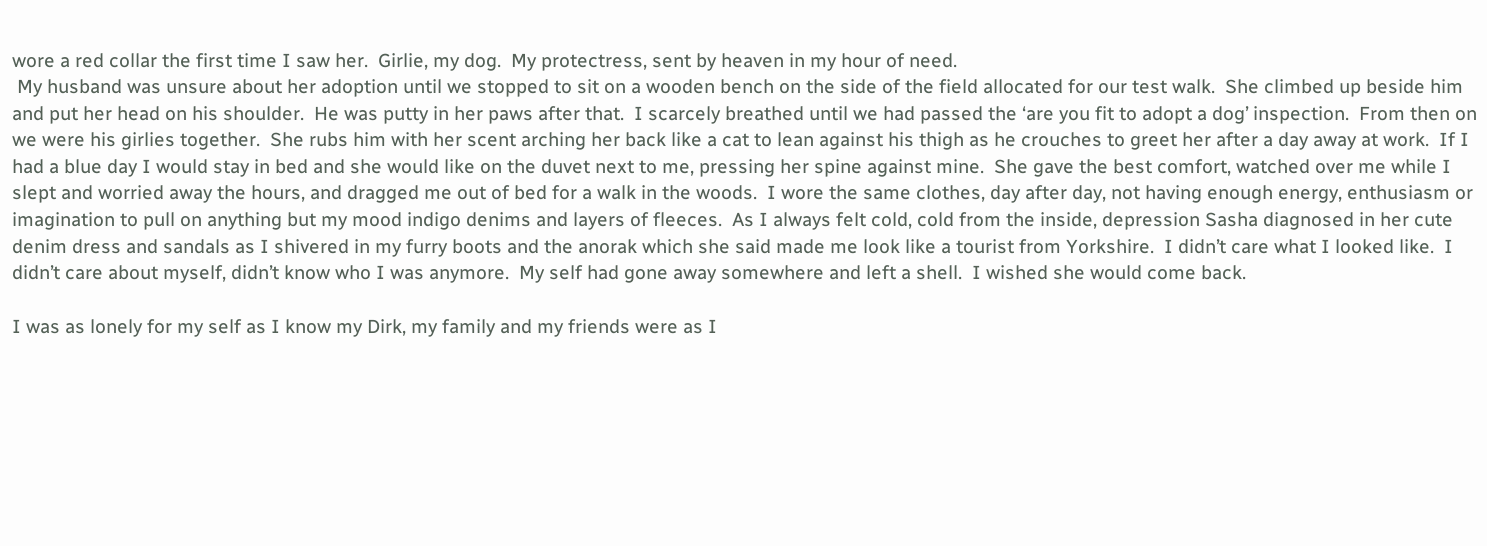wore a red collar the first time I saw her.  Girlie, my dog.  My protectress, sent by heaven in my hour of need.
 My husband was unsure about her adoption until we stopped to sit on a wooden bench on the side of the field allocated for our test walk.  She climbed up beside him and put her head on his shoulder.  He was putty in her paws after that.  I scarcely breathed until we had passed the ‘are you fit to adopt a dog’ inspection.  From then on we were his girlies together.  She rubs him with her scent arching her back like a cat to lean against his thigh as he crouches to greet her after a day away at work.  If I had a blue day I would stay in bed and she would like on the duvet next to me, pressing her spine against mine.  She gave the best comfort, watched over me while I slept and worried away the hours, and dragged me out of bed for a walk in the woods.  I wore the same clothes, day after day, not having enough energy, enthusiasm or imagination to pull on anything but my mood indigo denims and layers of fleeces.  As I always felt cold, cold from the inside, depression Sasha diagnosed in her cute denim dress and sandals as I shivered in my furry boots and the anorak which she said made me look like a tourist from Yorkshire.  I didn’t care what I looked like.  I didn’t care about myself, didn’t know who I was anymore.  My self had gone away somewhere and left a shell.  I wished she would come back.

I was as lonely for my self as I know my Dirk, my family and my friends were as I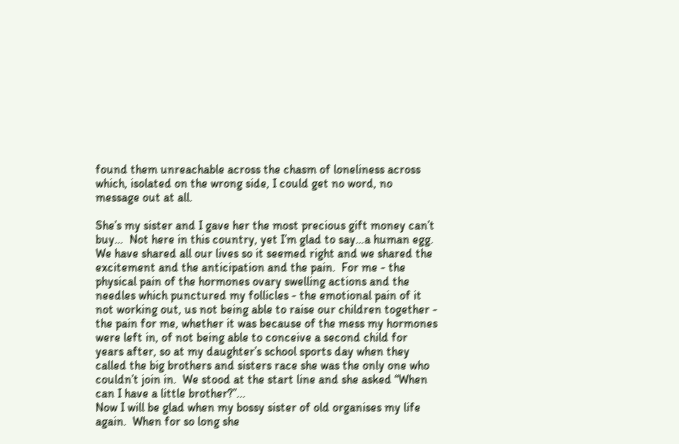found them unreachable across the chasm of loneliness across which, isolated on the wrong side, I could get no word, no message out at all.

She’s my sister and I gave her the most precious gift money can’t buy…  Not here in this country, yet I’m glad to say…a human egg.  We have shared all our lives so it seemed right and we shared the excitement and the anticipation and the pain.  For me - the physical pain of the hormones ovary swelling actions and the needles which punctured my follicles - the emotional pain of it not working out, us not being able to raise our children together - the pain for me, whether it was because of the mess my hormones were left in, of not being able to conceive a second child for years after, so at my daughter’s school sports day when they called the big brothers and sisters race she was the only one who couldn’t join in.  We stood at the start line and she asked “When can I have a little brother?”...
Now I will be glad when my bossy sister of old organises my life again.  When for so long she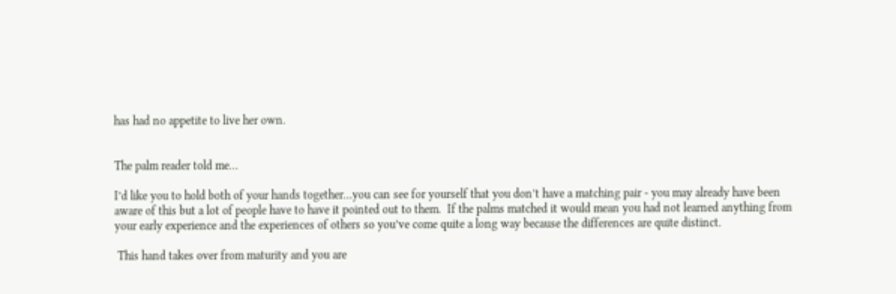has had no appetite to live her own.


The palm reader told me…

I’d like you to hold both of your hands together…you can see for yourself that you don’t have a matching pair - you may already have been aware of this but a lot of people have to have it pointed out to them.  If the palms matched it would mean you had not learned anything from your early experience and the experiences of others so you’ve come quite a long way because the differences are quite distinct.

 This hand takes over from maturity and you are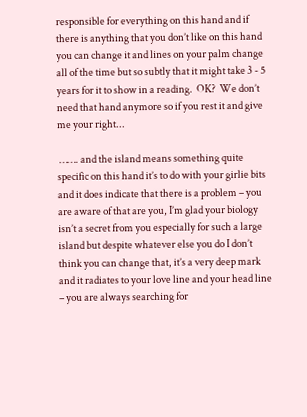responsible for everything on this hand and if there is anything that you don’t like on this hand you can change it and lines on your palm change all of the time but so subtly that it might take 3 - 5 years for it to show in a reading.  OK?  We don’t need that hand anymore so if you rest it and give me your right...

 ……. and the island means something quite specific on this hand it’s to do with your girlie bits and it does indicate that there is a problem – you are aware of that are you, I’m glad your biology isn’t a secret from you especially for such a large island but despite whatever else you do I don’t think you can change that, it’s a very deep mark and it radiates to your love line and your head line – you are always searching for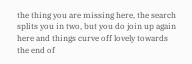the thing you are missing here, the search splits you in two, but you do join up again here and things curve off lovely towards the end of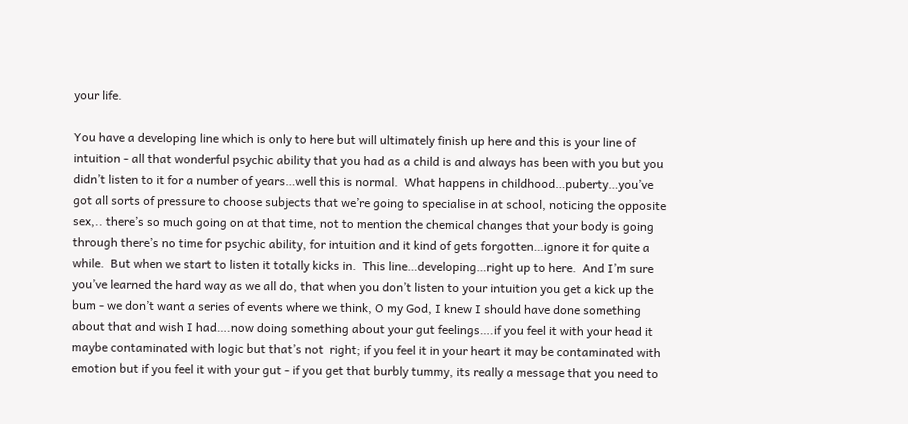your life.

You have a developing line which is only to here but will ultimately finish up here and this is your line of intuition - all that wonderful psychic ability that you had as a child is and always has been with you but you didn’t listen to it for a number of years…well this is normal.  What happens in childhood…puberty…you’ve got all sorts of pressure to choose subjects that we’re going to specialise in at school, noticing the opposite sex,.. there’s so much going on at that time, not to mention the chemical changes that your body is going through there’s no time for psychic ability, for intuition and it kind of gets forgotten…ignore it for quite a while.  But when we start to listen it totally kicks in.  This line…developing…right up to here.  And I’m sure you’ve learned the hard way as we all do, that when you don’t listen to your intuition you get a kick up the bum - we don’t want a series of events where we think, O my God, I knew I should have done something about that and wish I had….now doing something about your gut feelings….if you feel it with your head it maybe contaminated with logic but that’s not  right; if you feel it in your heart it may be contaminated with emotion but if you feel it with your gut - if you get that burbly tummy, its really a message that you need to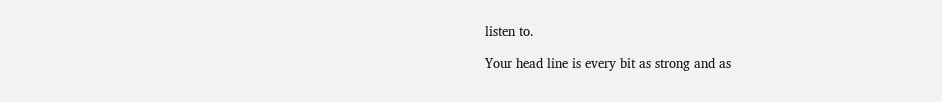listen to.

Your head line is every bit as strong and as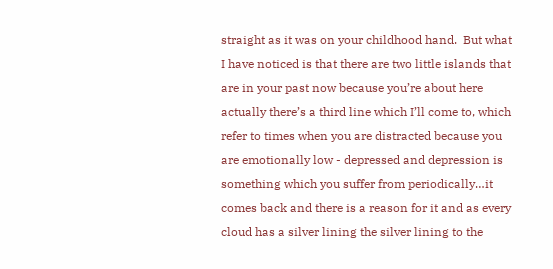straight as it was on your childhood hand.  But what I have noticed is that there are two little islands that are in your past now because you’re about here actually there’s a third line which I’ll come to, which refer to times when you are distracted because you are emotionally low - depressed and depression is something which you suffer from periodically…it comes back and there is a reason for it and as every cloud has a silver lining the silver lining to the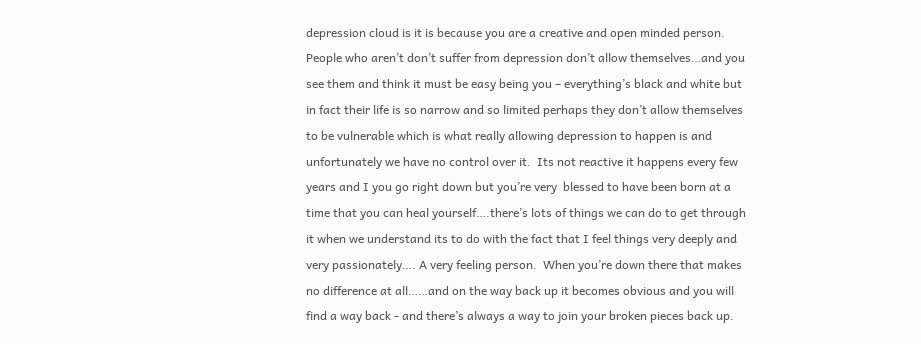depression cloud is it is because you are a creative and open minded person.  People who aren’t don’t suffer from depression don’t allow themselves…and you see them and think it must be easy being you – everything’s black and white but in fact their life is so narrow and so limited perhaps they don’t allow themselves to be vulnerable which is what really allowing depression to happen is and unfortunately we have no control over it.  Its not reactive it happens every few years and I you go right down but you’re very  blessed to have been born at a time that you can heal yourself….there’s lots of things we can do to get through it when we understand its to do with the fact that I feel things very deeply and very passionately…. A very feeling person.  When you’re down there that makes no difference at all……and on the way back up it becomes obvious and you will find a way back - and there’s always a way to join your broken pieces back up.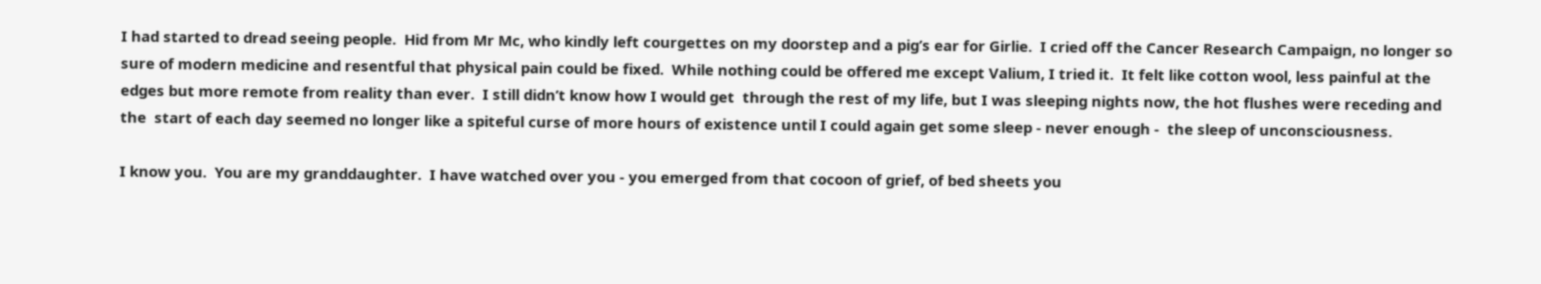I had started to dread seeing people.  Hid from Mr Mc, who kindly left courgettes on my doorstep and a pig’s ear for Girlie.  I cried off the Cancer Research Campaign, no longer so sure of modern medicine and resentful that physical pain could be fixed.  While nothing could be offered me except Valium, I tried it.  It felt like cotton wool, less painful at the edges but more remote from reality than ever.  I still didn’t know how I would get  through the rest of my life, but I was sleeping nights now, the hot flushes were receding and the  start of each day seemed no longer like a spiteful curse of more hours of existence until I could again get some sleep - never enough -  the sleep of unconsciousness.

I know you.  You are my granddaughter.  I have watched over you - you emerged from that cocoon of grief, of bed sheets you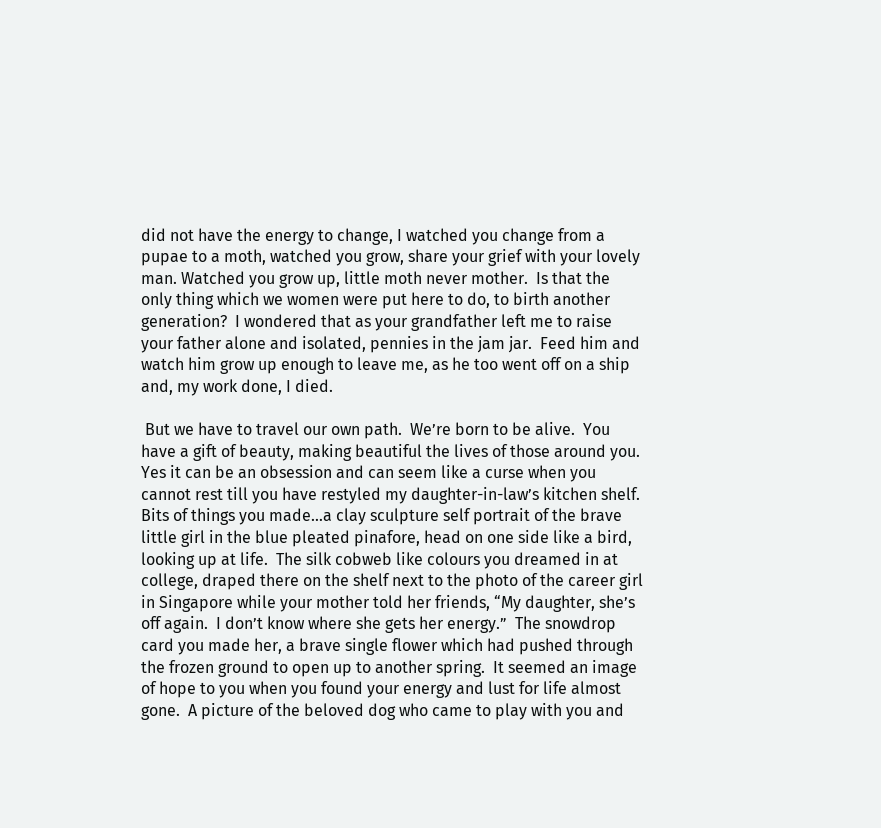did not have the energy to change, I watched you change from a pupae to a moth, watched you grow, share your grief with your lovely man. Watched you grow up, little moth never mother.  Is that the only thing which we women were put here to do, to birth another generation?  I wondered that as your grandfather left me to raise your father alone and isolated, pennies in the jam jar.  Feed him and watch him grow up enough to leave me, as he too went off on a ship and, my work done, I died.

 But we have to travel our own path.  We’re born to be alive.  You have a gift of beauty, making beautiful the lives of those around you.  Yes it can be an obsession and can seem like a curse when you cannot rest till you have restyled my daughter-in-law’s kitchen shelf.  Bits of things you made…a clay sculpture self portrait of the brave little girl in the blue pleated pinafore, head on one side like a bird, looking up at life.  The silk cobweb like colours you dreamed in at college, draped there on the shelf next to the photo of the career girl in Singapore while your mother told her friends, “My daughter, she’s off again.  I don’t know where she gets her energy.”  The snowdrop card you made her, a brave single flower which had pushed through the frozen ground to open up to another spring.  It seemed an image of hope to you when you found your energy and lust for life almost gone.  A picture of the beloved dog who came to play with you and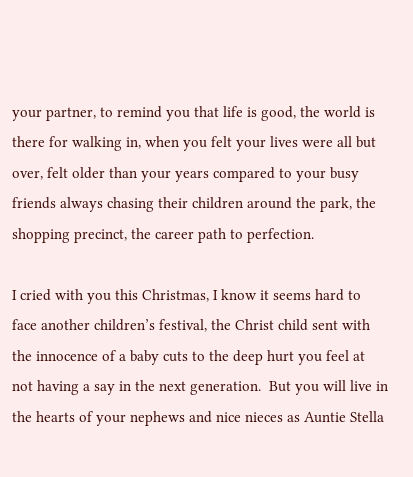your partner, to remind you that life is good, the world is there for walking in, when you felt your lives were all but over, felt older than your years compared to your busy friends always chasing their children around the park, the shopping precinct, the career path to perfection.

I cried with you this Christmas, I know it seems hard to face another children’s festival, the Christ child sent with the innocence of a baby cuts to the deep hurt you feel at not having a say in the next generation.  But you will live in the hearts of your nephews and nice nieces as Auntie Stella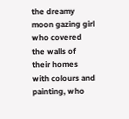the dreamy moon gazing girl who covered the walls of their homes with colours and painting, who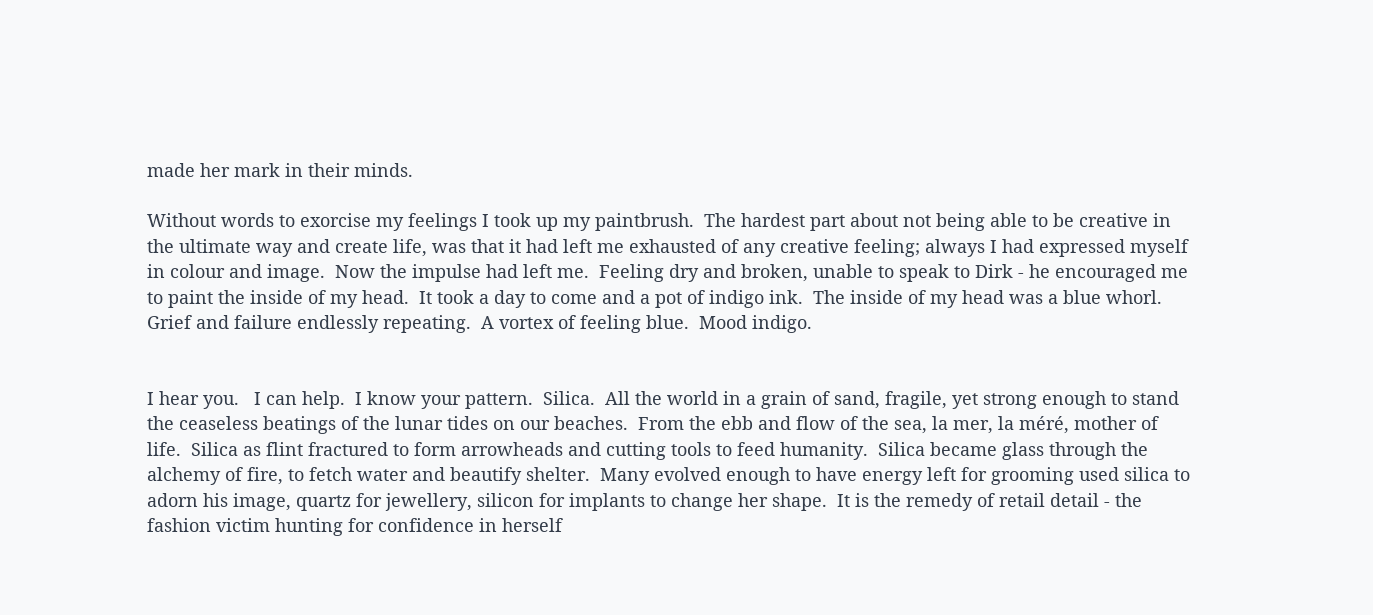made her mark in their minds.

Without words to exorcise my feelings I took up my paintbrush.  The hardest part about not being able to be creative in the ultimate way and create life, was that it had left me exhausted of any creative feeling; always I had expressed myself in colour and image.  Now the impulse had left me.  Feeling dry and broken, unable to speak to Dirk - he encouraged me to paint the inside of my head.  It took a day to come and a pot of indigo ink.  The inside of my head was a blue whorl.  Grief and failure endlessly repeating.  A vortex of feeling blue.  Mood indigo.


I hear you.   I can help.  I know your pattern.  Silica.  All the world in a grain of sand, fragile, yet strong enough to stand the ceaseless beatings of the lunar tides on our beaches.  From the ebb and flow of the sea, la mer, la méré, mother of life.  Silica as flint fractured to form arrowheads and cutting tools to feed humanity.  Silica became glass through the alchemy of fire, to fetch water and beautify shelter.  Many evolved enough to have energy left for grooming used silica to adorn his image, quartz for jewellery, silicon for implants to change her shape.  It is the remedy of retail detail - the fashion victim hunting for confidence in herself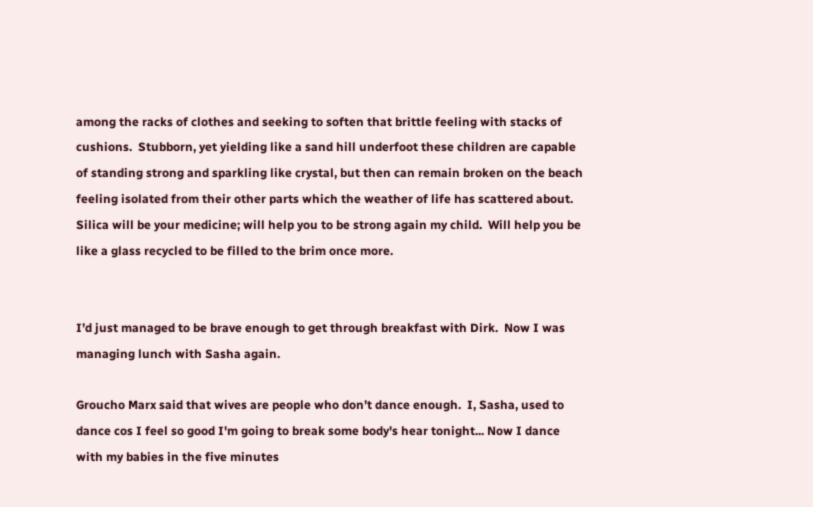among the racks of clothes and seeking to soften that brittle feeling with stacks of cushions.  Stubborn, yet yielding like a sand hill underfoot these children are capable of standing strong and sparkling like crystal, but then can remain broken on the beach feeling isolated from their other parts which the weather of life has scattered about.  Silica will be your medicine; will help you to be strong again my child.  Will help you be like a glass recycled to be filled to the brim once more.


I’d just managed to be brave enough to get through breakfast with Dirk.  Now I was managing lunch with Sasha again.

Groucho Marx said that wives are people who don’t dance enough.  I, Sasha, used to dance cos I feel so good I'm going to break some body's hear tonight... Now I dance with my babies in the five minutes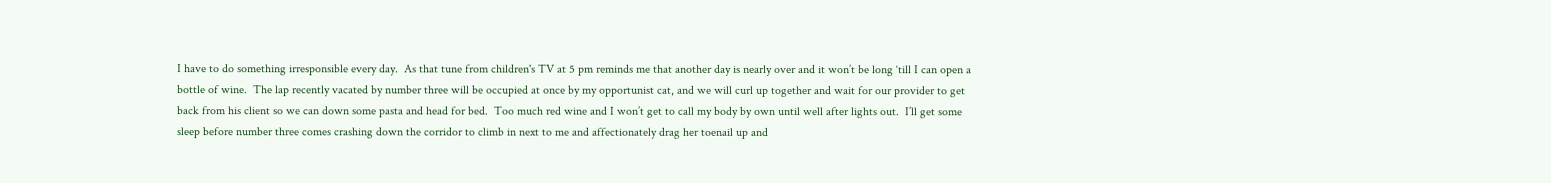I have to do something irresponsible every day.  As that tune from children's TV at 5 pm reminds me that another day is nearly over and it won’t be long ‘till I can open a bottle of wine.  The lap recently vacated by number three will be occupied at once by my opportunist cat, and we will curl up together and wait for our provider to get back from his client so we can down some pasta and head for bed.  Too much red wine and I won’t get to call my body by own until well after lights out.  I’ll get some sleep before number three comes crashing down the corridor to climb in next to me and affectionately drag her toenail up and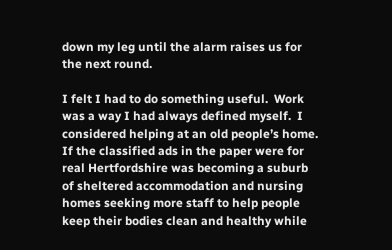down my leg until the alarm raises us for the next round.

I felt I had to do something useful.  Work was a way I had always defined myself.  I considered helping at an old people’s home.  If the classified ads in the paper were for real Hertfordshire was becoming a suburb of sheltered accommodation and nursing homes seeking more staff to help people keep their bodies clean and healthy while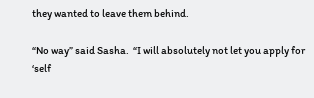they wanted to leave them behind.

“No way” said Sasha.  “I will absolutely not let you apply for ‘self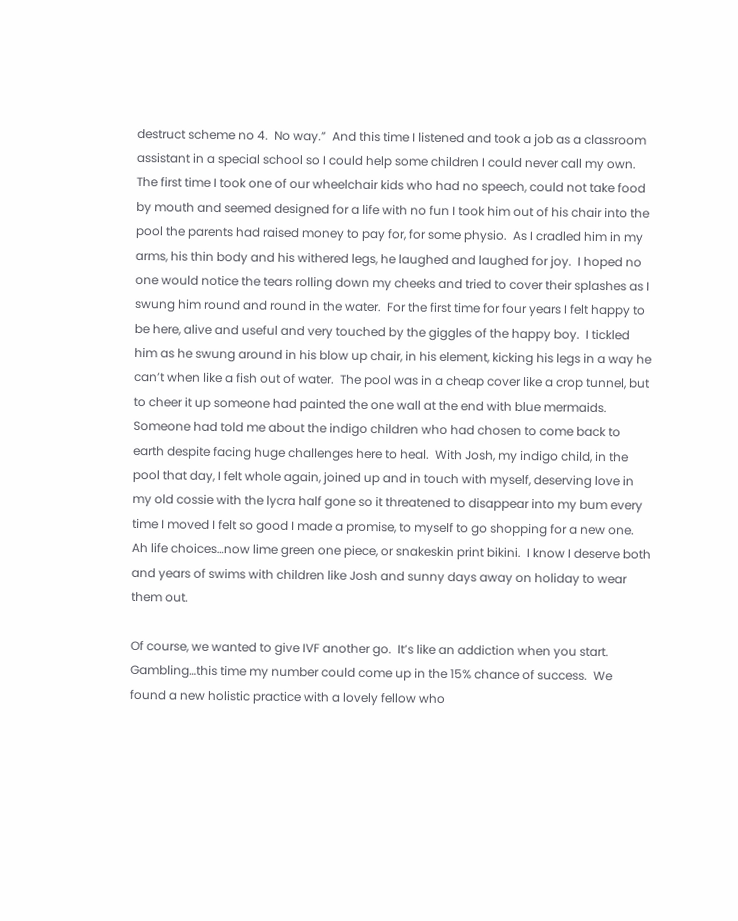destruct scheme no 4.  No way.”  And this time I listened and took a job as a classroom assistant in a special school so I could help some children I could never call my own.  The first time I took one of our wheelchair kids who had no speech, could not take food by mouth and seemed designed for a life with no fun I took him out of his chair into the pool the parents had raised money to pay for, for some physio.  As I cradled him in my arms, his thin body and his withered legs, he laughed and laughed for joy.  I hoped no one would notice the tears rolling down my cheeks and tried to cover their splashes as I swung him round and round in the water.  For the first time for four years I felt happy to be here, alive and useful and very touched by the giggles of the happy boy.  I tickled him as he swung around in his blow up chair, in his element, kicking his legs in a way he can’t when like a fish out of water.  The pool was in a cheap cover like a crop tunnel, but to cheer it up someone had painted the one wall at the end with blue mermaids.  Someone had told me about the indigo children who had chosen to come back to earth despite facing huge challenges here to heal.  With Josh, my indigo child, in the pool that day, I felt whole again, joined up and in touch with myself, deserving love in my old cossie with the lycra half gone so it threatened to disappear into my bum every time I moved I felt so good I made a promise, to myself to go shopping for a new one.  Ah life choices…now lime green one piece, or snakeskin print bikini.  I know I deserve both and years of swims with children like Josh and sunny days away on holiday to wear them out.

Of course, we wanted to give IVF another go.  It’s like an addiction when you start.  Gambling…this time my number could come up in the 15% chance of success.  We found a new holistic practice with a lovely fellow who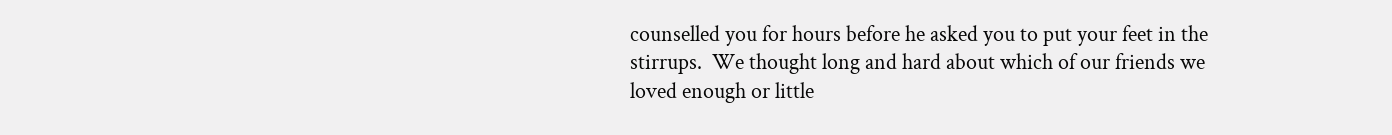counselled you for hours before he asked you to put your feet in the stirrups.  We thought long and hard about which of our friends we loved enough or little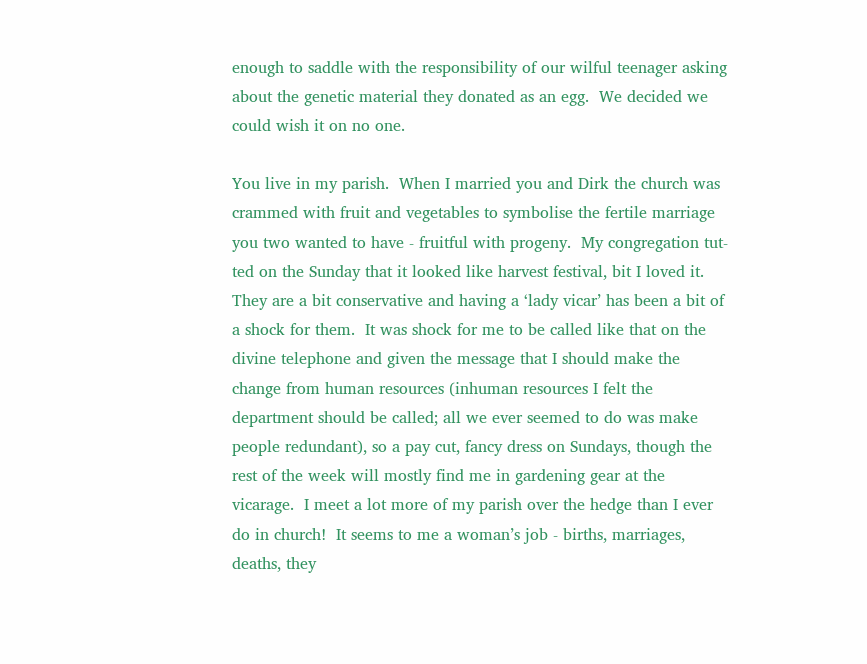enough to saddle with the responsibility of our wilful teenager asking about the genetic material they donated as an egg.  We decided we could wish it on no one.

You live in my parish.  When I married you and Dirk the church was crammed with fruit and vegetables to symbolise the fertile marriage you two wanted to have - fruitful with progeny.  My congregation tut-ted on the Sunday that it looked like harvest festival, bit I loved it.  They are a bit conservative and having a ‘lady vicar’ has been a bit of a shock for them.  It was shock for me to be called like that on the divine telephone and given the message that I should make the change from human resources (inhuman resources I felt the department should be called; all we ever seemed to do was make people redundant), so a pay cut, fancy dress on Sundays, though the rest of the week will mostly find me in gardening gear at the vicarage.  I meet a lot more of my parish over the hedge than I ever do in church!  It seems to me a woman’s job - births, marriages, deaths, they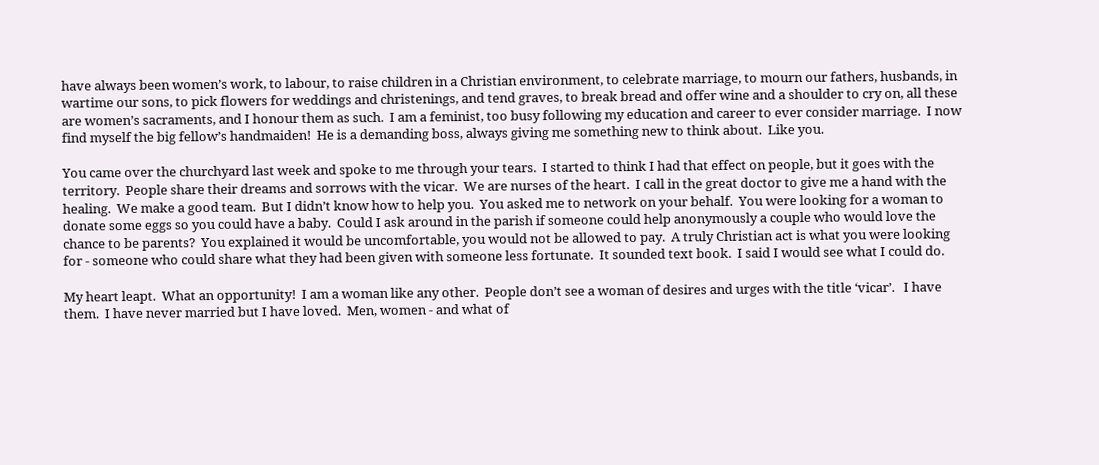have always been women’s work, to labour, to raise children in a Christian environment, to celebrate marriage, to mourn our fathers, husbands, in wartime our sons, to pick flowers for weddings and christenings, and tend graves, to break bread and offer wine and a shoulder to cry on, all these are women’s sacraments, and I honour them as such.  I am a feminist, too busy following my education and career to ever consider marriage.  I now find myself the big fellow’s handmaiden!  He is a demanding boss, always giving me something new to think about.  Like you.

You came over the churchyard last week and spoke to me through your tears.  I started to think I had that effect on people, but it goes with the territory.  People share their dreams and sorrows with the vicar.  We are nurses of the heart.  I call in the great doctor to give me a hand with the healing.  We make a good team.  But I didn’t know how to help you.  You asked me to network on your behalf.  You were looking for a woman to donate some eggs so you could have a baby.  Could I ask around in the parish if someone could help anonymously a couple who would love the chance to be parents?  You explained it would be uncomfortable, you would not be allowed to pay.  A truly Christian act is what you were looking for - someone who could share what they had been given with someone less fortunate.  It sounded text book.  I said I would see what I could do.

My heart leapt.  What an opportunity!  I am a woman like any other.  People don’t see a woman of desires and urges with the title ‘vicar’.   I have them.  I have never married but I have loved.  Men, women - and what of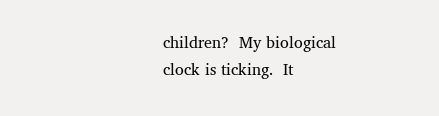children?  My biological clock is ticking.  It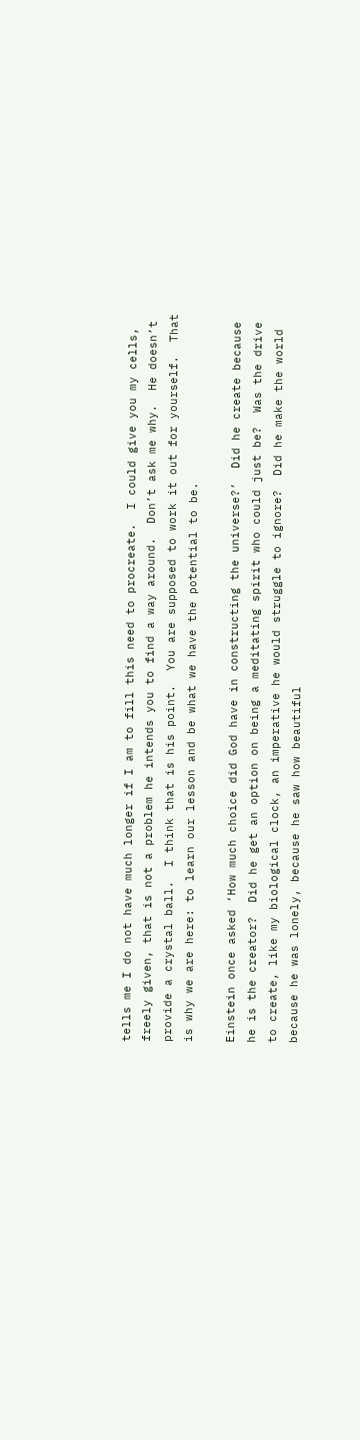tells me I do not have much longer if I am to fill this need to procreate.  I could give you my cells, freely given, that is not a problem he intends you to find a way around.  Don’t ask me why.  He doesn’t provide a crystal ball.  I think that is his point.  You are supposed to work it out for yourself.  That is why we are here: to learn our lesson and be what we have the potential to be.

Einstein once asked ‘How much choice did God have in constructing the universe?’  Did he create because he is the creator?  Did he get an option on being a meditating spirit who could just be?  Was the drive to create, like my biological clock, an imperative he would struggle to ignore?  Did he make the world because he was lonely, because he saw how beautiful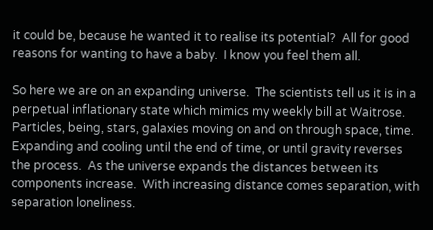it could be, because he wanted it to realise its potential?  All for good reasons for wanting to have a baby.  I know you feel them all.

So here we are on an expanding universe.  The scientists tell us it is in a perpetual inflationary state which mimics my weekly bill at Waitrose.  Particles, being, stars, galaxies moving on and on through space, time.  Expanding and cooling until the end of time, or until gravity reverses the process.  As the universe expands the distances between its components increase.  With increasing distance comes separation, with separation loneliness.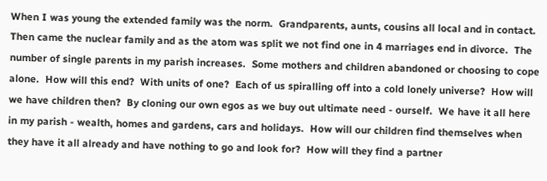When I was young the extended family was the norm.  Grandparents, aunts, cousins all local and in contact.  Then came the nuclear family and as the atom was split we not find one in 4 marriages end in divorce.  The number of single parents in my parish increases.  Some mothers and children abandoned or choosing to cope alone.  How will this end?  With units of one?  Each of us spiralling off into a cold lonely universe?  How will we have children then?  By cloning our own egos as we buy out ultimate need - ourself.  We have it all here in my parish - wealth, homes and gardens, cars and holidays.  How will our children find themselves when they have it all already and have nothing to go and look for?  How will they find a partner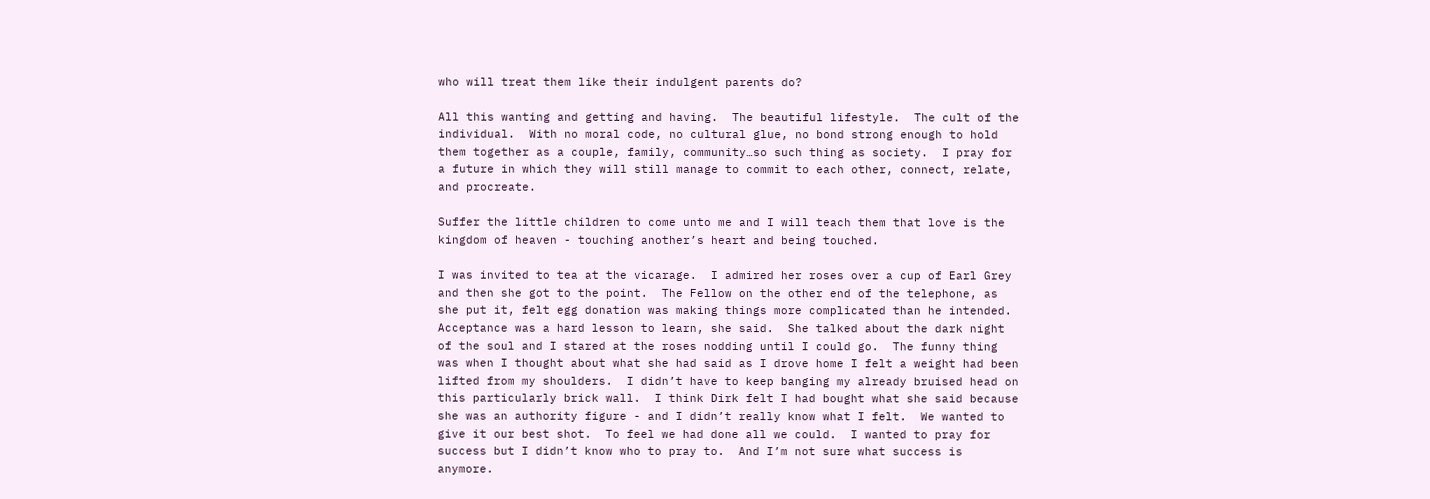who will treat them like their indulgent parents do?

All this wanting and getting and having.  The beautiful lifestyle.  The cult of the individual.  With no moral code, no cultural glue, no bond strong enough to hold them together as a couple, family, community…so such thing as society.  I pray for a future in which they will still manage to commit to each other, connect, relate, and procreate.

Suffer the little children to come unto me and I will teach them that love is the kingdom of heaven - touching another’s heart and being touched.

I was invited to tea at the vicarage.  I admired her roses over a cup of Earl Grey and then she got to the point.  The Fellow on the other end of the telephone, as she put it, felt egg donation was making things more complicated than he intended.  Acceptance was a hard lesson to learn, she said.  She talked about the dark night of the soul and I stared at the roses nodding until I could go.  The funny thing was when I thought about what she had said as I drove home I felt a weight had been lifted from my shoulders.  I didn’t have to keep banging my already bruised head on this particularly brick wall.  I think Dirk felt I had bought what she said because she was an authority figure - and I didn’t really know what I felt.  We wanted to give it our best shot.  To feel we had done all we could.  I wanted to pray for success but I didn’t know who to pray to.  And I’m not sure what success is anymore.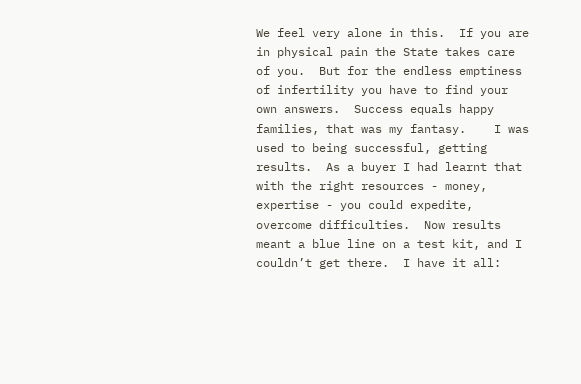We feel very alone in this.  If you are in physical pain the State takes care of you.  But for the endless emptiness of infertility you have to find your own answers.  Success equals happy families, that was my fantasy.    I was used to being successful, getting results.  As a buyer I had learnt that with the right resources - money, expertise - you could expedite, overcome difficulties.  Now results meant a blue line on a test kit, and I couldn’t get there.  I have it all: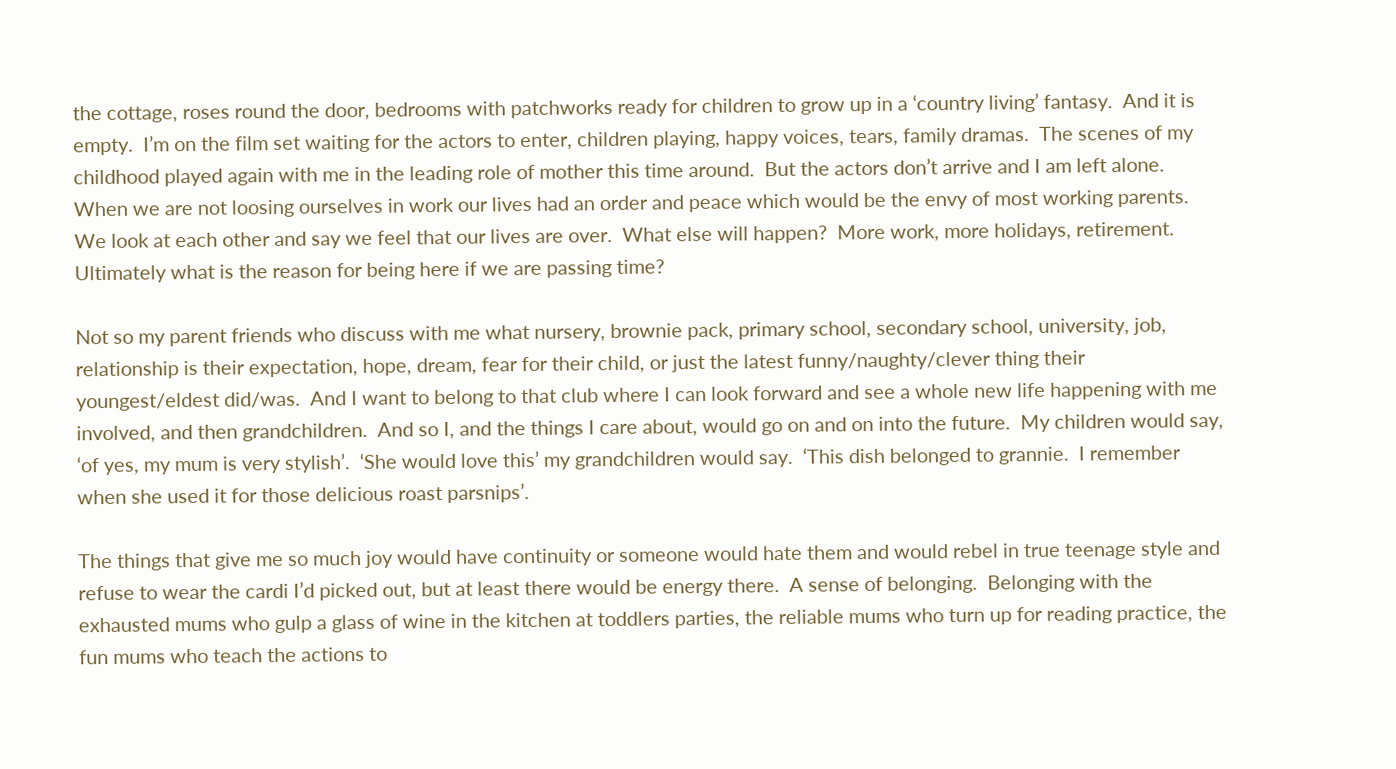the cottage, roses round the door, bedrooms with patchworks ready for children to grow up in a ‘country living’ fantasy.  And it is empty.  I’m on the film set waiting for the actors to enter, children playing, happy voices, tears, family dramas.  The scenes of my childhood played again with me in the leading role of mother this time around.  But the actors don’t arrive and I am left alone.  When we are not loosing ourselves in work our lives had an order and peace which would be the envy of most working parents.  We look at each other and say we feel that our lives are over.  What else will happen?  More work, more holidays, retirement.  Ultimately what is the reason for being here if we are passing time?

Not so my parent friends who discuss with me what nursery, brownie pack, primary school, secondary school, university, job, relationship is their expectation, hope, dream, fear for their child, or just the latest funny/naughty/clever thing their youngest/eldest did/was.  And I want to belong to that club where I can look forward and see a whole new life happening with me involved, and then grandchildren.  And so I, and the things I care about, would go on and on into the future.  My children would say, ‘of yes, my mum is very stylish’.  ‘She would love this’ my grandchildren would say.  ‘This dish belonged to grannie.  I remember when she used it for those delicious roast parsnips’.

The things that give me so much joy would have continuity or someone would hate them and would rebel in true teenage style and refuse to wear the cardi I’d picked out, but at least there would be energy there.  A sense of belonging.  Belonging with the exhausted mums who gulp a glass of wine in the kitchen at toddlers parties, the reliable mums who turn up for reading practice, the fun mums who teach the actions to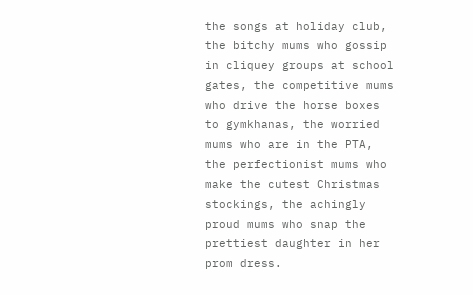the songs at holiday club, the bitchy mums who gossip in cliquey groups at school gates, the competitive mums who drive the horse boxes to gymkhanas, the worried mums who are in the PTA, the perfectionist mums who make the cutest Christmas stockings, the achingly proud mums who snap the prettiest daughter in her prom dress.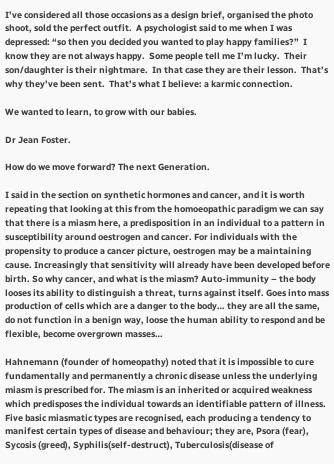I’ve considered all those occasions as a design brief, organised the photo shoot, sold the perfect outfit.  A psychologist said to me when I was depressed: “so then you decided you wanted to play happy families?”  I know they are not always happy.  Some people tell me I’m lucky.  Their son/daughter is their nightmare.  In that case they are their lesson.  That’s why they’ve been sent.  That’s what I believe: a karmic connection.

We wanted to learn, to grow with our babies.

Dr Jean Foster.

How do we move forward? The next Generation.

I said in the section on synthetic hormones and cancer, and it is worth repeating that looking at this from the homoeopathic paradigm we can say that there is a miasm here, a predisposition in an individual to a pattern in susceptibility around oestrogen and cancer. For individuals with the propensity to produce a cancer picture, oestrogen may be a maintaining cause. Increasingly that sensitivity will already have been developed before birth. So why cancer, and what is the miasm? Auto-immunity – the body looses its ability to distinguish a threat, turns against itself. Goes into mass production of cells which are a danger to the body… they are all the same, do not function in a benign way, loose the human ability to respond and be flexible, become overgrown masses…

Hahnemann (founder of homeopathy) noted that it is impossible to cure fundamentally and permanently a chronic disease unless the underlying miasm is prescribed for. The miasm is an inherited or acquired weakness which predisposes the individual towards an identifiable pattern of illness. Five basic miasmatic types are recognised, each producing a tendency to manifest certain types of disease and behaviour; they are, Psora (fear), Sycosis (greed), Syphilis(self-destruct), Tuberculosis(disease of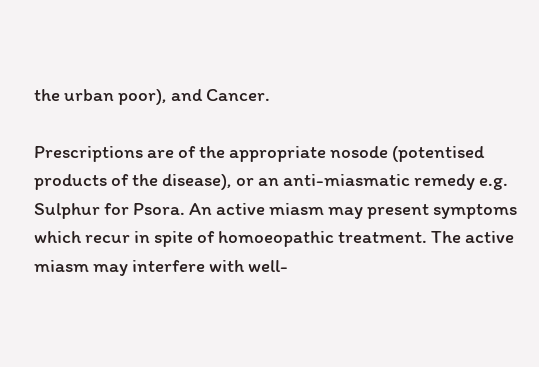the urban poor), and Cancer.

Prescriptions are of the appropriate nosode (potentised products of the disease), or an anti-miasmatic remedy e.g. Sulphur for Psora. An active miasm may present symptoms which recur in spite of homoeopathic treatment. The active miasm may interfere with well-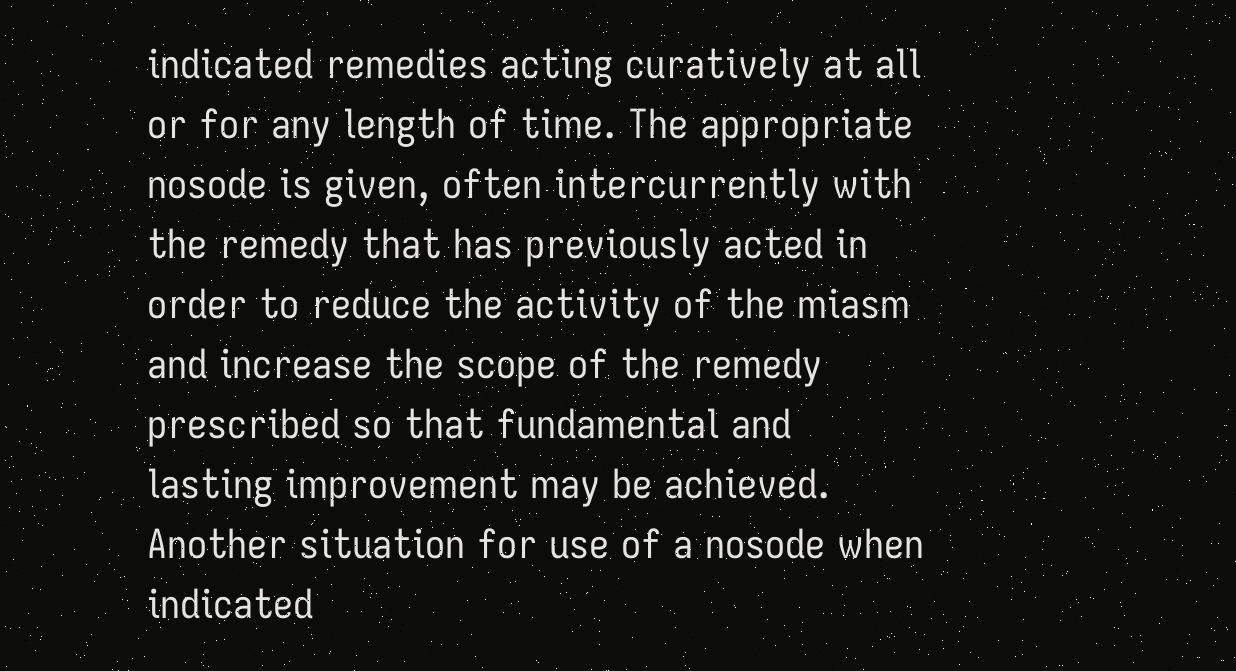indicated remedies acting curatively at all or for any length of time. The appropriate nosode is given, often intercurrently with the remedy that has previously acted in order to reduce the activity of the miasm and increase the scope of the remedy prescribed so that fundamental and lasting improvement may be achieved. Another situation for use of a nosode when indicated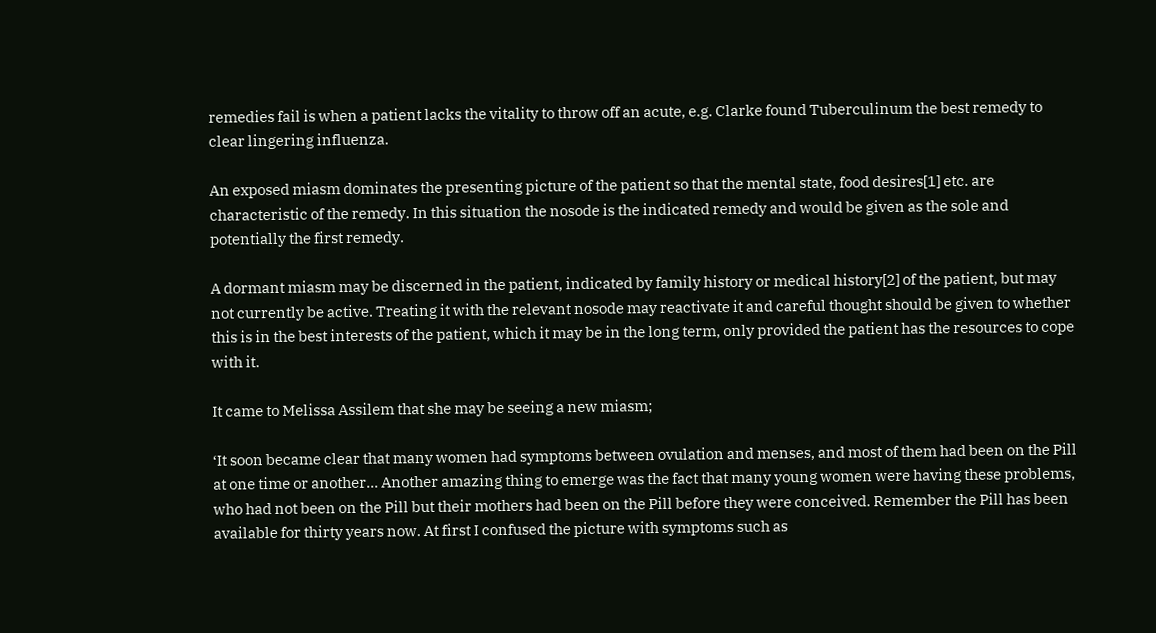remedies fail is when a patient lacks the vitality to throw off an acute, e.g. Clarke found Tuberculinum the best remedy to clear lingering influenza.

An exposed miasm dominates the presenting picture of the patient so that the mental state, food desires[1] etc. are characteristic of the remedy. In this situation the nosode is the indicated remedy and would be given as the sole and potentially the first remedy.

A dormant miasm may be discerned in the patient, indicated by family history or medical history[2] of the patient, but may not currently be active. Treating it with the relevant nosode may reactivate it and careful thought should be given to whether this is in the best interests of the patient, which it may be in the long term, only provided the patient has the resources to cope with it.

It came to Melissa Assilem that she may be seeing a new miasm;

‘It soon became clear that many women had symptoms between ovulation and menses, and most of them had been on the Pill at one time or another... Another amazing thing to emerge was the fact that many young women were having these problems, who had not been on the Pill but their mothers had been on the Pill before they were conceived. Remember the Pill has been available for thirty years now. At first I confused the picture with symptoms such as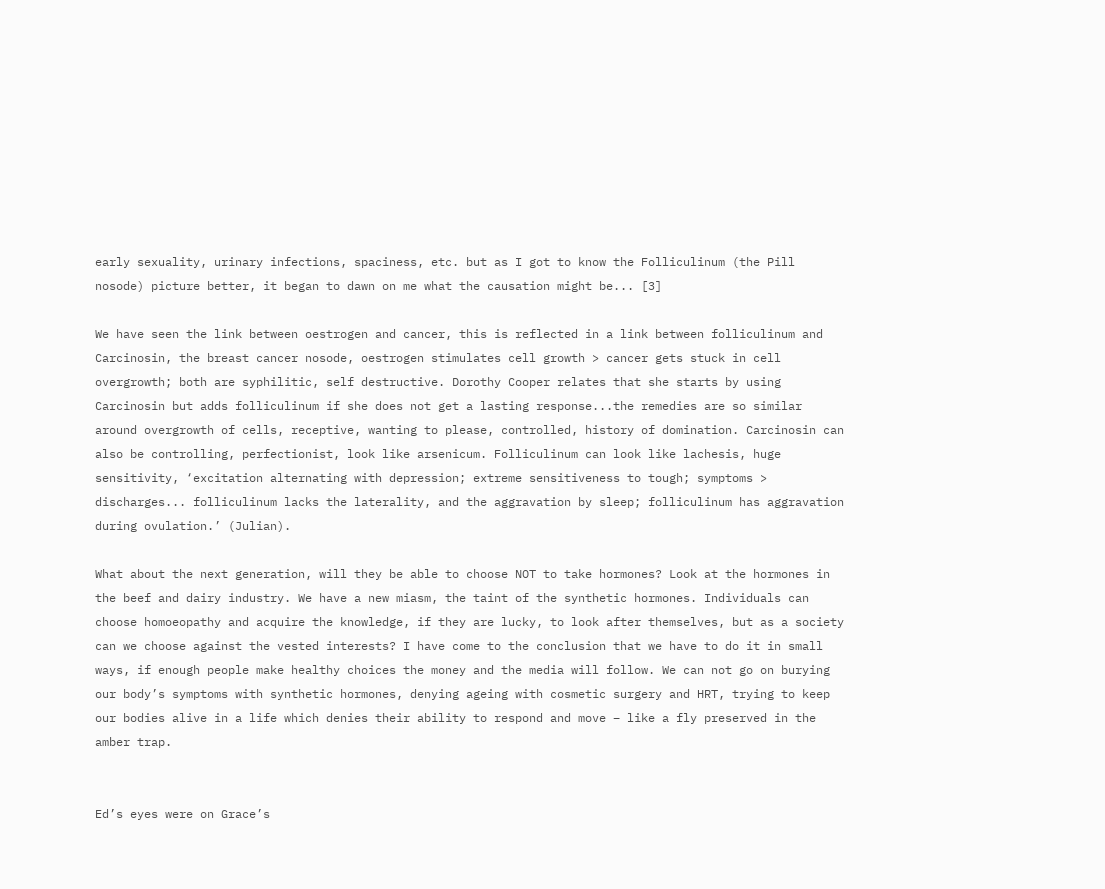early sexuality, urinary infections, spaciness, etc. but as I got to know the Folliculinum (the Pill nosode) picture better, it began to dawn on me what the causation might be... [3]

We have seen the link between oestrogen and cancer, this is reflected in a link between folliculinum and Carcinosin, the breast cancer nosode, oestrogen stimulates cell growth > cancer gets stuck in cell overgrowth; both are syphilitic, self destructive. Dorothy Cooper relates that she starts by using Carcinosin but adds folliculinum if she does not get a lasting response...the remedies are so similar around overgrowth of cells, receptive, wanting to please, controlled, history of domination. Carcinosin can also be controlling, perfectionist, look like arsenicum. Folliculinum can look like lachesis, huge sensitivity, ‘excitation alternating with depression; extreme sensitiveness to tough; symptoms > discharges... folliculinum lacks the laterality, and the aggravation by sleep; folliculinum has aggravation during ovulation.’ (Julian).

What about the next generation, will they be able to choose NOT to take hormones? Look at the hormones in the beef and dairy industry. We have a new miasm, the taint of the synthetic hormones. Individuals can choose homoeopathy and acquire the knowledge, if they are lucky, to look after themselves, but as a society can we choose against the vested interests? I have come to the conclusion that we have to do it in small ways, if enough people make healthy choices the money and the media will follow. We can not go on burying our body’s symptoms with synthetic hormones, denying ageing with cosmetic surgery and HRT, trying to keep our bodies alive in a life which denies their ability to respond and move – like a fly preserved in the amber trap.


Ed’s eyes were on Grace’s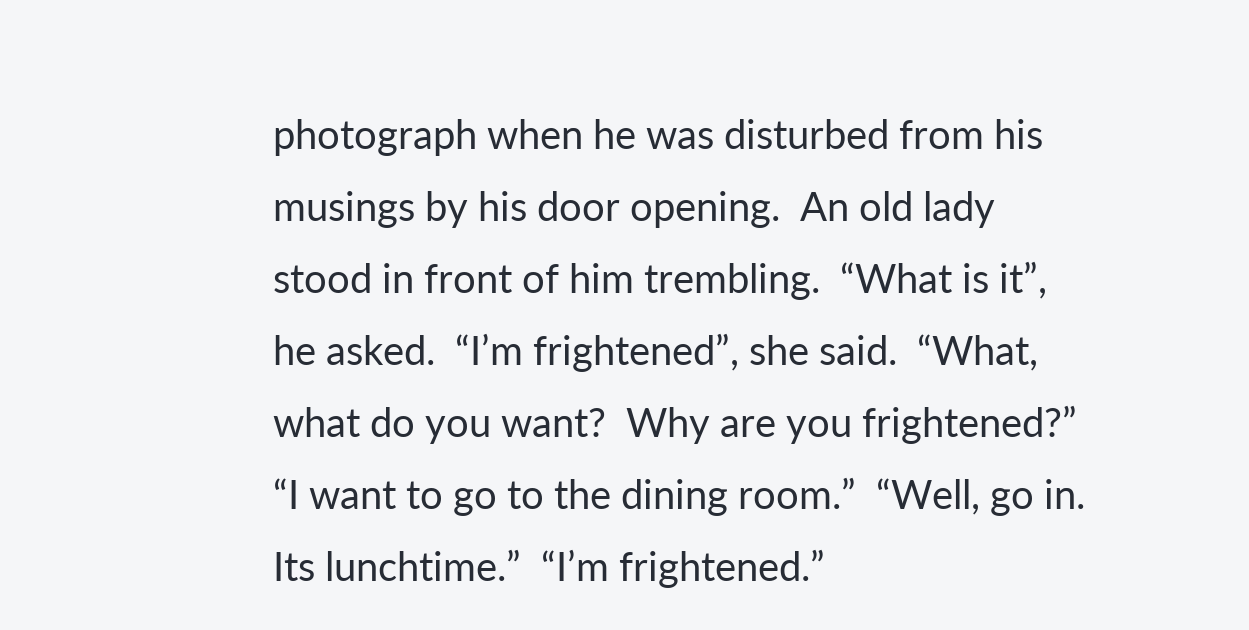photograph when he was disturbed from his musings by his door opening.  An old lady stood in front of him trembling.  “What is it”, he asked.  “I’m frightened”, she said.  “What, what do you want?  Why are you frightened?”  “I want to go to the dining room.”  “Well, go in.  Its lunchtime.”  “I’m frightened.”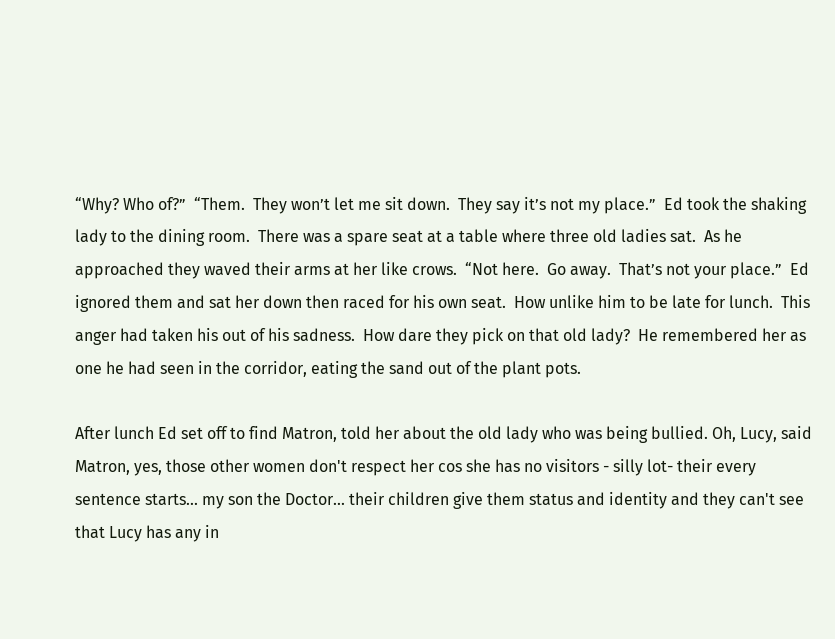“Why? Who of?”  “Them.  They won’t let me sit down.  They say it’s not my place.”  Ed took the shaking lady to the dining room.  There was a spare seat at a table where three old ladies sat.  As he approached they waved their arms at her like crows.  “Not here.  Go away.  That’s not your place.”  Ed ignored them and sat her down then raced for his own seat.  How unlike him to be late for lunch.  This anger had taken his out of his sadness.  How dare they pick on that old lady?  He remembered her as one he had seen in the corridor, eating the sand out of the plant pots.

After lunch Ed set off to find Matron, told her about the old lady who was being bullied. Oh, Lucy, said Matron, yes, those other women don't respect her cos she has no visitors - silly lot- their every sentence starts... my son the Doctor... their children give them status and identity and they can't see that Lucy has any in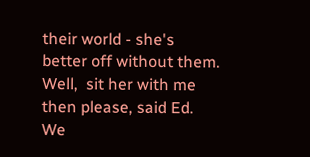their world - she's better off without them. Well,  sit her with me then please, said Ed. We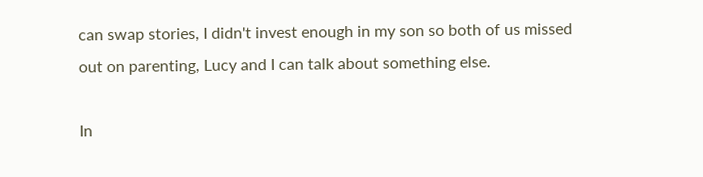can swap stories, I didn't invest enough in my son so both of us missed out on parenting, Lucy and I can talk about something else.

In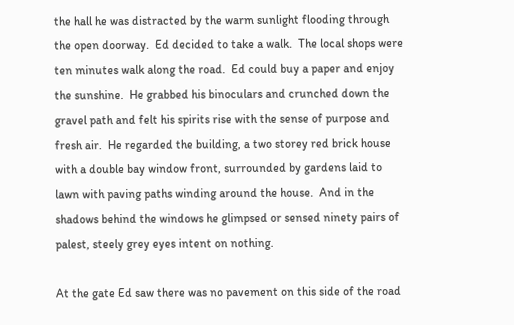the hall he was distracted by the warm sunlight flooding through the open doorway.  Ed decided to take a walk.  The local shops were ten minutes walk along the road.  Ed could buy a paper and enjoy the sunshine.  He grabbed his binoculars and crunched down the gravel path and felt his spirits rise with the sense of purpose and fresh air.  He regarded the building, a two storey red brick house with a double bay window front, surrounded by gardens laid to lawn with paving paths winding around the house.  And in the shadows behind the windows he glimpsed or sensed ninety pairs of palest, steely grey eyes intent on nothing.

At the gate Ed saw there was no pavement on this side of the road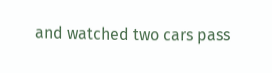and watched two cars pass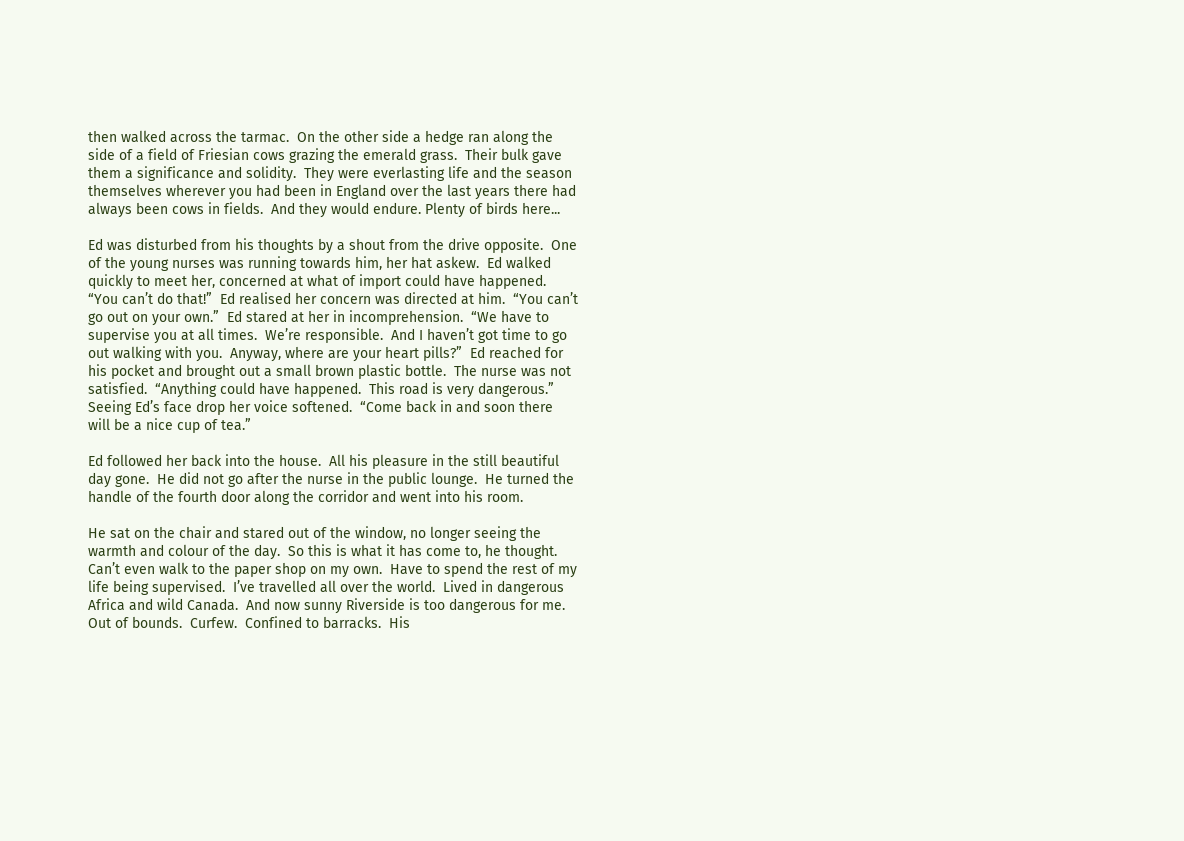then walked across the tarmac.  On the other side a hedge ran along the side of a field of Friesian cows grazing the emerald grass.  Their bulk gave them a significance and solidity.  They were everlasting life and the season themselves wherever you had been in England over the last years there had always been cows in fields.  And they would endure. Plenty of birds here...

Ed was disturbed from his thoughts by a shout from the drive opposite.  One of the young nurses was running towards him, her hat askew.  Ed walked quickly to meet her, concerned at what of import could have happened.  “You can’t do that!”  Ed realised her concern was directed at him.  “You can’t go out on your own.”  Ed stared at her in incomprehension.  “We have to supervise you at all times.  We’re responsible.  And I haven’t got time to go out walking with you.  Anyway, where are your heart pills?”  Ed reached for his pocket and brought out a small brown plastic bottle.  The nurse was not satisfied.  “Anything could have happened.  This road is very dangerous.” Seeing Ed’s face drop her voice softened.  “Come back in and soon there will be a nice cup of tea.”

Ed followed her back into the house.  All his pleasure in the still beautiful day gone.  He did not go after the nurse in the public lounge.  He turned the handle of the fourth door along the corridor and went into his room.

He sat on the chair and stared out of the window, no longer seeing the warmth and colour of the day.  So this is what it has come to, he thought.  Can’t even walk to the paper shop on my own.  Have to spend the rest of my life being supervised.  I’ve travelled all over the world.  Lived in dangerous Africa and wild Canada.  And now sunny Riverside is too dangerous for me.  Out of bounds.  Curfew.  Confined to barracks.  His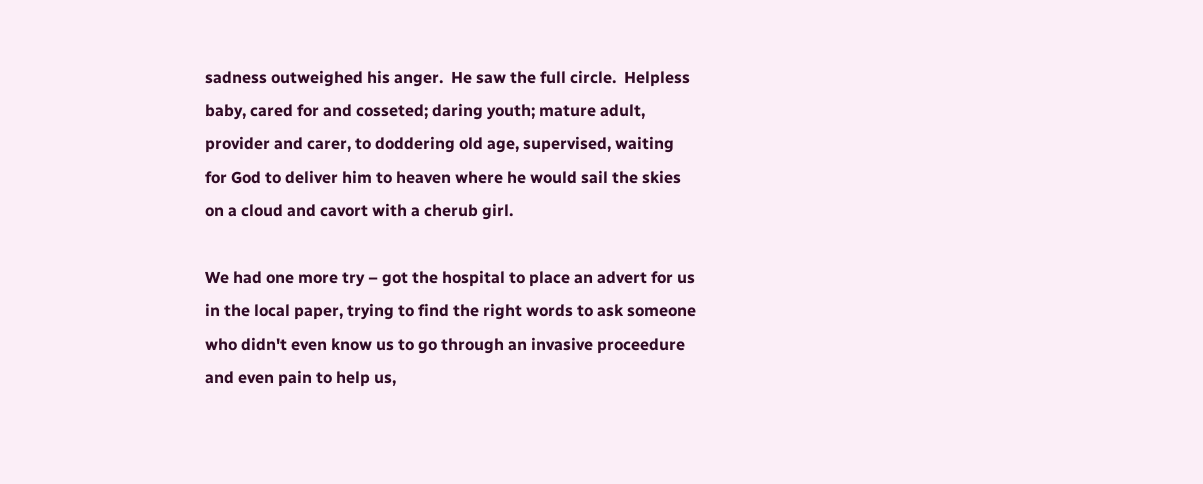sadness outweighed his anger.  He saw the full circle.  Helpless baby, cared for and cosseted; daring youth; mature adult, provider and carer, to doddering old age, supervised, waiting for God to deliver him to heaven where he would sail the skies on a cloud and cavort with a cherub girl.

We had one more try – got the hospital to place an advert for us in the local paper, trying to find the right words to ask someone who didn't even know us to go through an invasive proceedure and even pain to help us,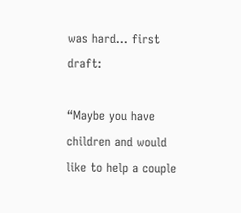was hard… first draft:

“Maybe you have children and would like to help a couple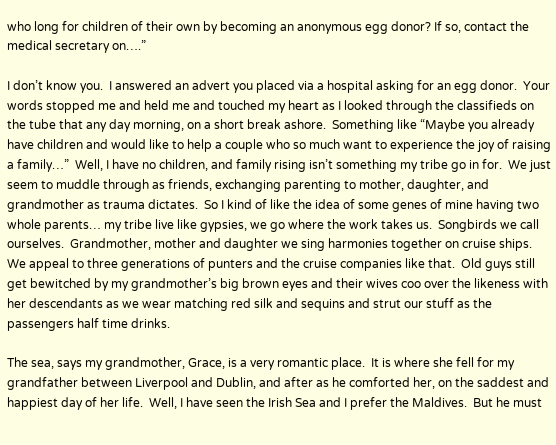who long for children of their own by becoming an anonymous egg donor? If so, contact the medical secretary on….”

I don’t know you.  I answered an advert you placed via a hospital asking for an egg donor.  Your words stopped me and held me and touched my heart as I looked through the classifieds on the tube that any day morning, on a short break ashore.  Something like “Maybe you already have children and would like to help a couple who so much want to experience the joy of raising a family…”  Well, I have no children, and family rising isn’t something my tribe go in for.  We just seem to muddle through as friends, exchanging parenting to mother, daughter, and grandmother as trauma dictates.  So I kind of like the idea of some genes of mine having two whole parents… my tribe live like gypsies, we go where the work takes us.  Songbirds we call ourselves.  Grandmother, mother and daughter we sing harmonies together on cruise ships.  We appeal to three generations of punters and the cruise companies like that.  Old guys still get bewitched by my grandmother’s big brown eyes and their wives coo over the likeness with her descendants as we wear matching red silk and sequins and strut our stuff as the passengers half time drinks.

The sea, says my grandmother, Grace, is a very romantic place.  It is where she fell for my grandfather between Liverpool and Dublin, and after as he comforted her, on the saddest and happiest day of her life.  Well, I have seen the Irish Sea and I prefer the Maldives.  But he must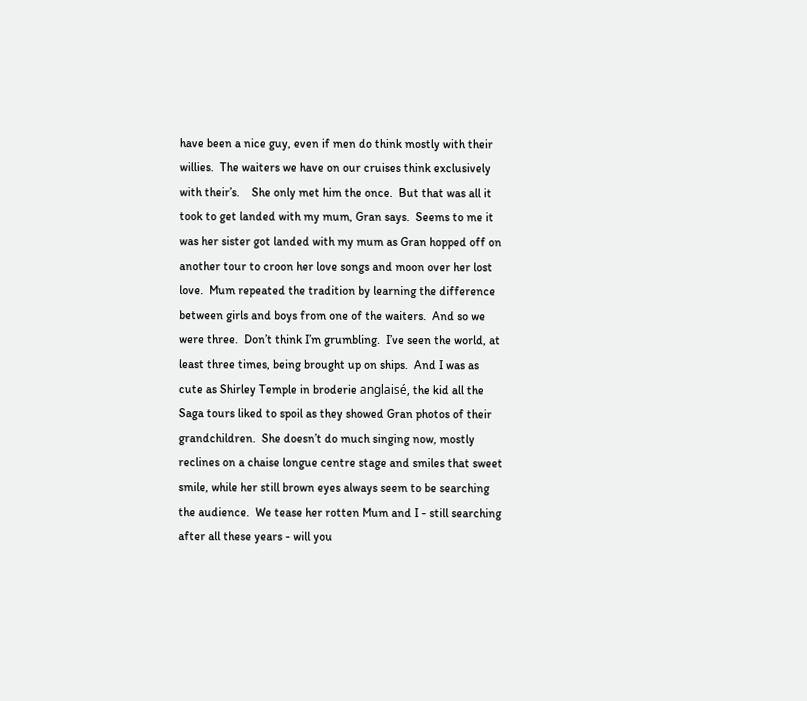have been a nice guy, even if men do think mostly with their willies.  The waiters we have on our cruises think exclusively with their’s.    She only met him the once.  But that was all it took to get landed with my mum, Gran says.  Seems to me it was her sister got landed with my mum as Gran hopped off on another tour to croon her love songs and moon over her lost love.  Mum repeated the tradition by learning the difference between girls and boys from one of the waiters.  And so we were three.  Don’t think I’m grumbling.  I’ve seen the world, at least three times, being brought up on ships.  And I was as cute as Shirley Temple in broderie anglaisé, the kid all the Saga tours liked to spoil as they showed Gran photos of their grandchildren.  She doesn’t do much singing now, mostly reclines on a chaise longue centre stage and smiles that sweet smile, while her still brown eyes always seem to be searching the audience.  We tease her rotten Mum and I - still searching after all these years - will you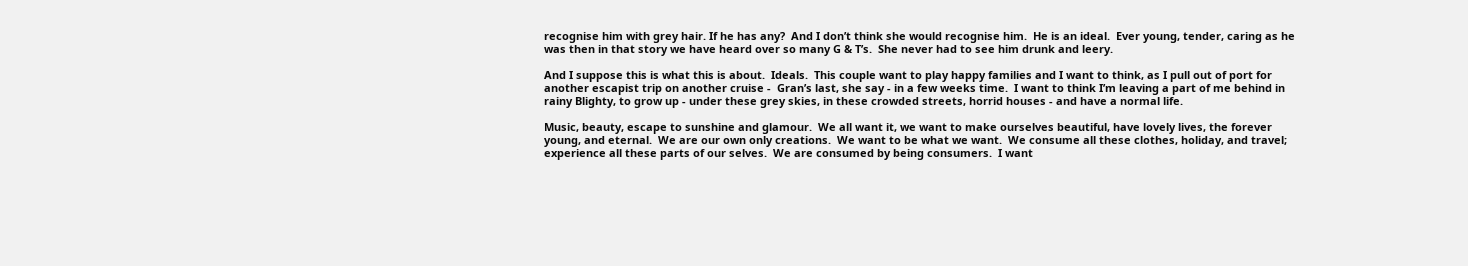recognise him with grey hair. If he has any?  And I don’t think she would recognise him.  He is an ideal.  Ever young, tender, caring as he was then in that story we have heard over so many G & T’s.  She never had to see him drunk and leery.

And I suppose this is what this is about.  Ideals.  This couple want to play happy families and I want to think, as I pull out of port for another escapist trip on another cruise -  Gran’s last, she say - in a few weeks time.  I want to think I’m leaving a part of me behind in rainy Blighty, to grow up - under these grey skies, in these crowded streets, horrid houses - and have a normal life.

Music, beauty, escape to sunshine and glamour.  We all want it, we want to make ourselves beautiful, have lovely lives, the forever young, and eternal.  We are our own only creations.  We want to be what we want.  We consume all these clothes, holiday, and travel; experience all these parts of our selves.  We are consumed by being consumers.  I want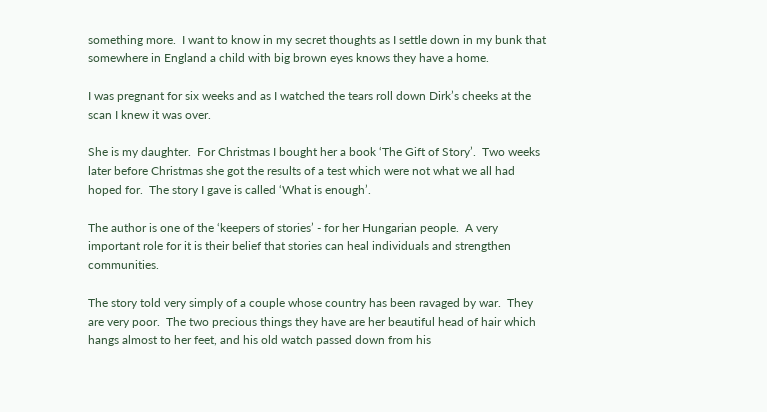something more.  I want to know in my secret thoughts as I settle down in my bunk that somewhere in England a child with big brown eyes knows they have a home.

I was pregnant for six weeks and as I watched the tears roll down Dirk’s cheeks at the scan I knew it was over.

She is my daughter.  For Christmas I bought her a book ‘The Gift of Story’.  Two weeks later before Christmas she got the results of a test which were not what we all had hoped for.  The story I gave is called ‘What is enough’.

The author is one of the ‘keepers of stories’ - for her Hungarian people.  A very important role for it is their belief that stories can heal individuals and strengthen communities.

The story told very simply of a couple whose country has been ravaged by war.  They are very poor.  The two precious things they have are her beautiful head of hair which hangs almost to her feet, and his old watch passed down from his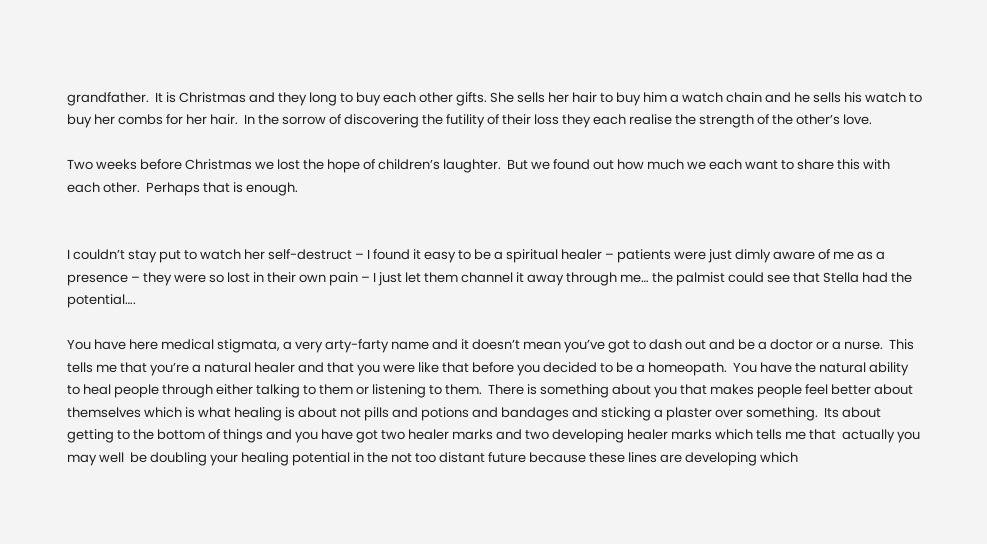grandfather.  It is Christmas and they long to buy each other gifts. She sells her hair to buy him a watch chain and he sells his watch to buy her combs for her hair.  In the sorrow of discovering the futility of their loss they each realise the strength of the other’s love.

Two weeks before Christmas we lost the hope of children’s laughter.  But we found out how much we each want to share this with each other.  Perhaps that is enough.


I couldn’t stay put to watch her self-destruct – I found it easy to be a spiritual healer – patients were just dimly aware of me as a presence – they were so lost in their own pain – I just let them channel it away through me… the palmist could see that Stella had the potential….

You have here medical stigmata, a very arty-farty name and it doesn’t mean you’ve got to dash out and be a doctor or a nurse.  This tells me that you’re a natural healer and that you were like that before you decided to be a homeopath.  You have the natural ability to heal people through either talking to them or listening to them.  There is something about you that makes people feel better about themselves which is what healing is about not pills and potions and bandages and sticking a plaster over something.  Its about getting to the bottom of things and you have got two healer marks and two developing healer marks which tells me that  actually you may well  be doubling your healing potential in the not too distant future because these lines are developing which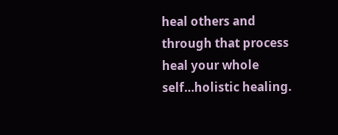heal others and through that process heal your whole self…holistic healing.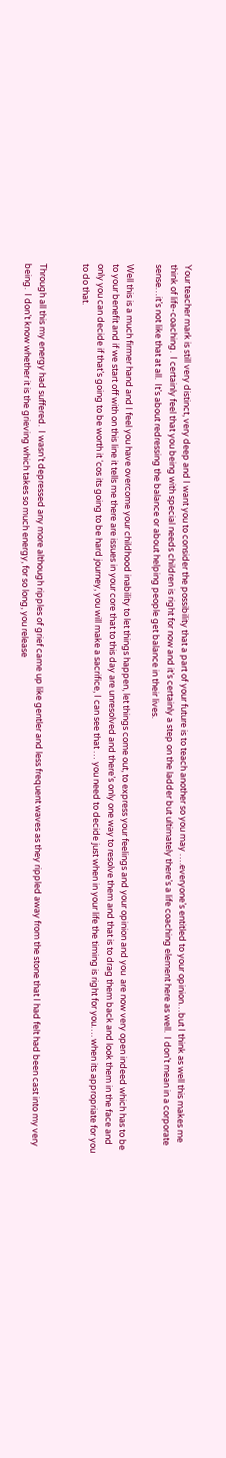Your teacher mark is still very distinct, very deep and I want you to consider the possibility that a part of your future is to teach another so you may ….everyone’s entitled to your opinion…but I think as well this makes me think of life-coaching.  I certainly feel that you being with special needs children is right for now and it’s certainly a step on the ladder but ultimately there’s a life coaching element here as well.  I don’t mean in a corporate sense…it’s not like that at all.  It’s about redressing the balance or about helping people get balance in their lives.

Well this is a much firmer hand and I feel you have overcome your childhood inability to let things happen, let things come out, to express your feelings and your opinion and you  are now very open indeed which has to be to your benefit and if we start off with on this line it tells me there are issues in your core that to this day are unresolved and there’s only one way to resolve them and that is to drag them back and look them in the face and only you can decide if that’s going to be worth it ‘cos its going to be hard journey, you will make a sacrifice, I can see that … you need to decide just when in your life the timing is right for you…. when its appropriate for you to do that.


Through all this my energy had suffered.  I wasn’t depressed any more although ripples of grief came up like gentler and less frequent waves as they rippled away from the stone that I had felt had been cast into my very being.  I don’t know whether it is the grieving which takes so much energy, for so long, you release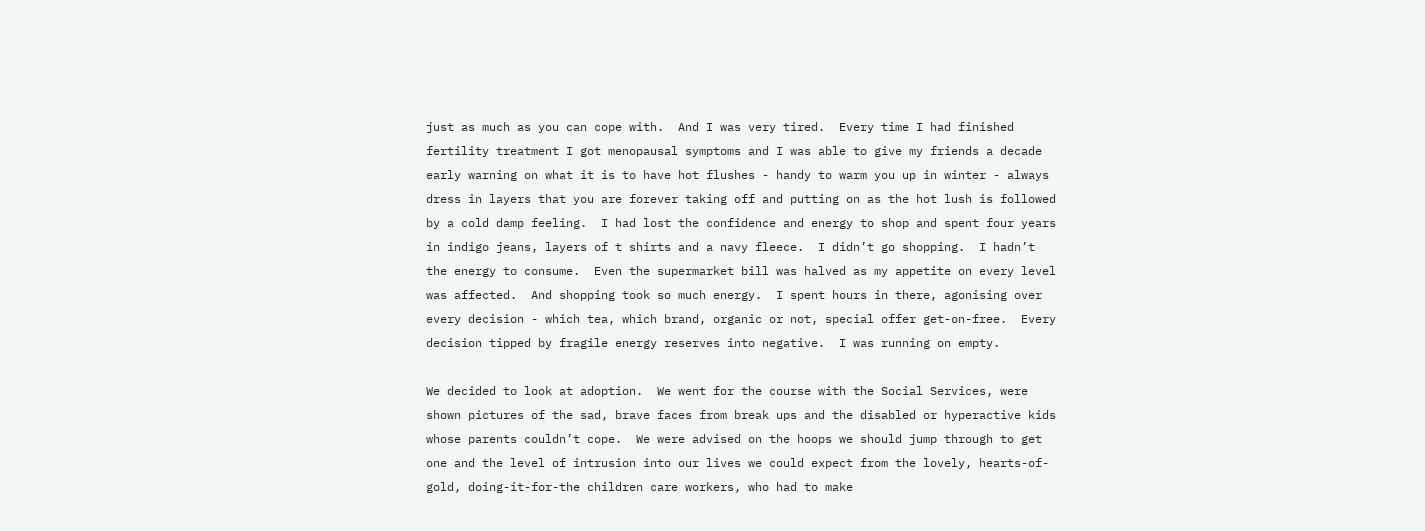just as much as you can cope with.  And I was very tired.  Every time I had finished fertility treatment I got menopausal symptoms and I was able to give my friends a decade early warning on what it is to have hot flushes - handy to warm you up in winter - always dress in layers that you are forever taking off and putting on as the hot lush is followed by a cold damp feeling.  I had lost the confidence and energy to shop and spent four years in indigo jeans, layers of t shirts and a navy fleece.  I didn’t go shopping.  I hadn’t the energy to consume.  Even the supermarket bill was halved as my appetite on every level was affected.  And shopping took so much energy.  I spent hours in there, agonising over every decision - which tea, which brand, organic or not, special offer get-on-free.  Every decision tipped by fragile energy reserves into negative.  I was running on empty.

We decided to look at adoption.  We went for the course with the Social Services, were shown pictures of the sad, brave faces from break ups and the disabled or hyperactive kids whose parents couldn’t cope.  We were advised on the hoops we should jump through to get one and the level of intrusion into our lives we could expect from the lovely, hearts-of-gold, doing-it-for-the children care workers, who had to make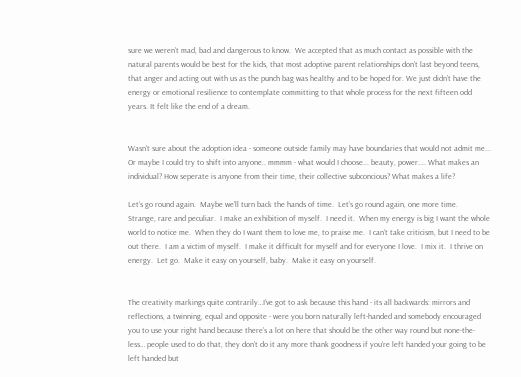sure we weren’t mad, bad and dangerous to know.  We accepted that as much contact as possible with the natural parents would be best for the kids, that most adoptive parent relationships don’t last beyond teens, that anger and acting out with us as the punch bag was healthy and to be hoped for. We just didn’t have the energy or emotional resilience to contemplate committing to that whole process for the next fifteen odd years. It felt like the end of a dream.


Wasn't sure about the adoption idea - someone outside family may have boundaries that would not admit me... Or maybe I could try to shift into anyone.. mmmm - what would I choose... beauty, power.... What makes an individual? How seperate is anyone from their time, their collective subconcious? What makes a life?

Let’s go round again.  Maybe we’ll turn back the hands of time.  Let’s go round again, one more time.   Strange, rare and peculiar.  I make an exhibition of myself.  I need it.  When my energy is big I want the whole world to notice me.  When they do I want them to love me, to praise me.  I can’t take criticism, but I need to be out there.  I am a victim of myself.  I make it difficult for myself and for everyone I love.  I mix it.  I thrive on energy.  Let go.  Make it easy on yourself, baby.  Make it easy on yourself.


The creativity markings quite contrarily…I’ve got to ask because this hand - its all backwards: mirrors and reflections, a twinning, equal and opposite - were you born naturally left-handed and somebody encouraged you to use your right hand because there’s a lot on here that should be the other way round but none-the-less… people used to do that, they don’t do it any more thank goodness if you’re left handed your going to be left handed but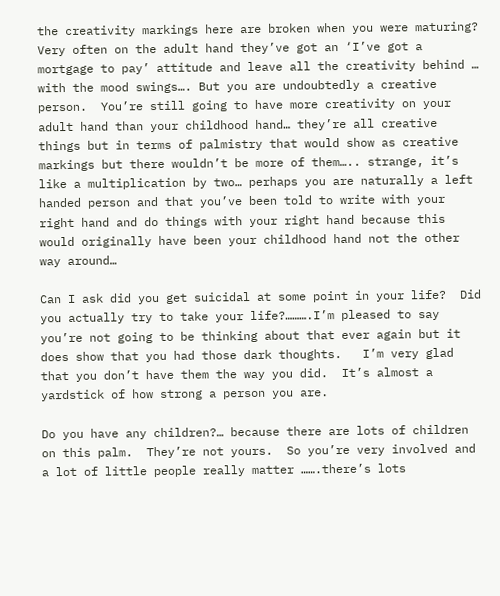the creativity markings here are broken when you were maturing?  Very often on the adult hand they’ve got an ‘I’ve got a mortgage to pay’ attitude and leave all the creativity behind … with the mood swings…. But you are undoubtedly a creative person.  You’re still going to have more creativity on your adult hand than your childhood hand… they’re all creative things but in terms of palmistry that would show as creative markings but there wouldn’t be more of them….. strange, it’s like a multiplication by two… perhaps you are naturally a left handed person and that you’ve been told to write with your right hand and do things with your right hand because this would originally have been your childhood hand not the other way around…

Can I ask did you get suicidal at some point in your life?  Did you actually try to take your life?……….I’m pleased to say you’re not going to be thinking about that ever again but it does show that you had those dark thoughts.   I’m very glad that you don’t have them the way you did.  It’s almost a yardstick of how strong a person you are.

Do you have any children?… because there are lots of children on this palm.  They’re not yours.  So you’re very involved and a lot of little people really matter …….there’s lots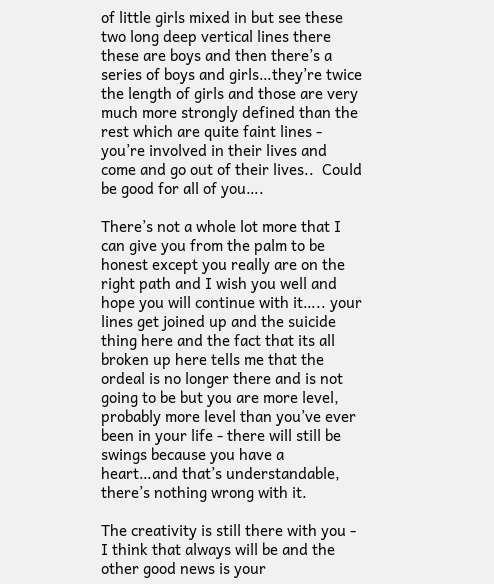of little girls mixed in but see these two long deep vertical lines there these are boys and then there’s a series of boys and girls…they’re twice the length of girls and those are very much more strongly defined than the rest which are quite faint lines - you’re involved in their lives and come and go out of their lives..  Could be good for all of you….

There’s not a whole lot more that I can give you from the palm to be honest except you really are on the right path and I wish you well and hope you will continue with it….. your lines get joined up and the suicide thing here and the fact that its all broken up here tells me that the ordeal is no longer there and is not going to be but you are more level, probably more level than you’ve ever been in your life - there will still be swings because you have a heart…and that’s understandable, there’s nothing wrong with it.

The creativity is still there with you - I think that always will be and the other good news is your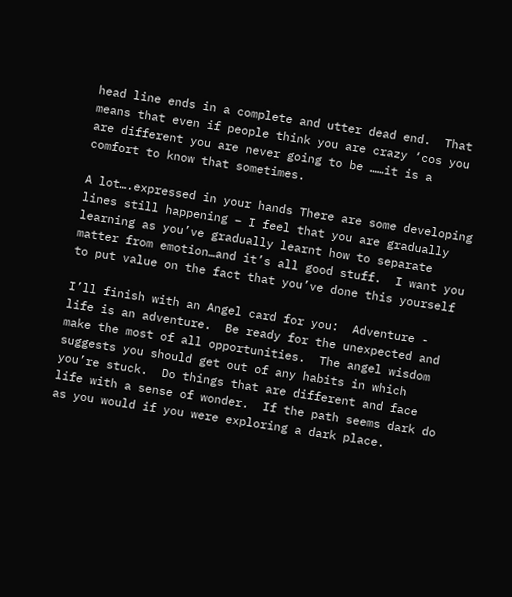head line ends in a complete and utter dead end.  That means that even if people think you are crazy ‘cos you are different you are never going to be ……it is a comfort to know that sometimes.

A lot….expressed in your hands There are some developing lines still happening – I feel that you are gradually learning as you’ve gradually learnt how to separate matter from emotion…and it’s all good stuff.  I want you to put value on the fact that you’ve done this yourself

I’ll finish with an Angel card for you:  Adventure - life is an adventure.  Be ready for the unexpected and make the most of all opportunities.  The angel wisdom suggests you should get out of any habits in which you’re stuck.  Do things that are different and face life with a sense of wonder.  If the path seems dark do as you would if you were exploring a dark place.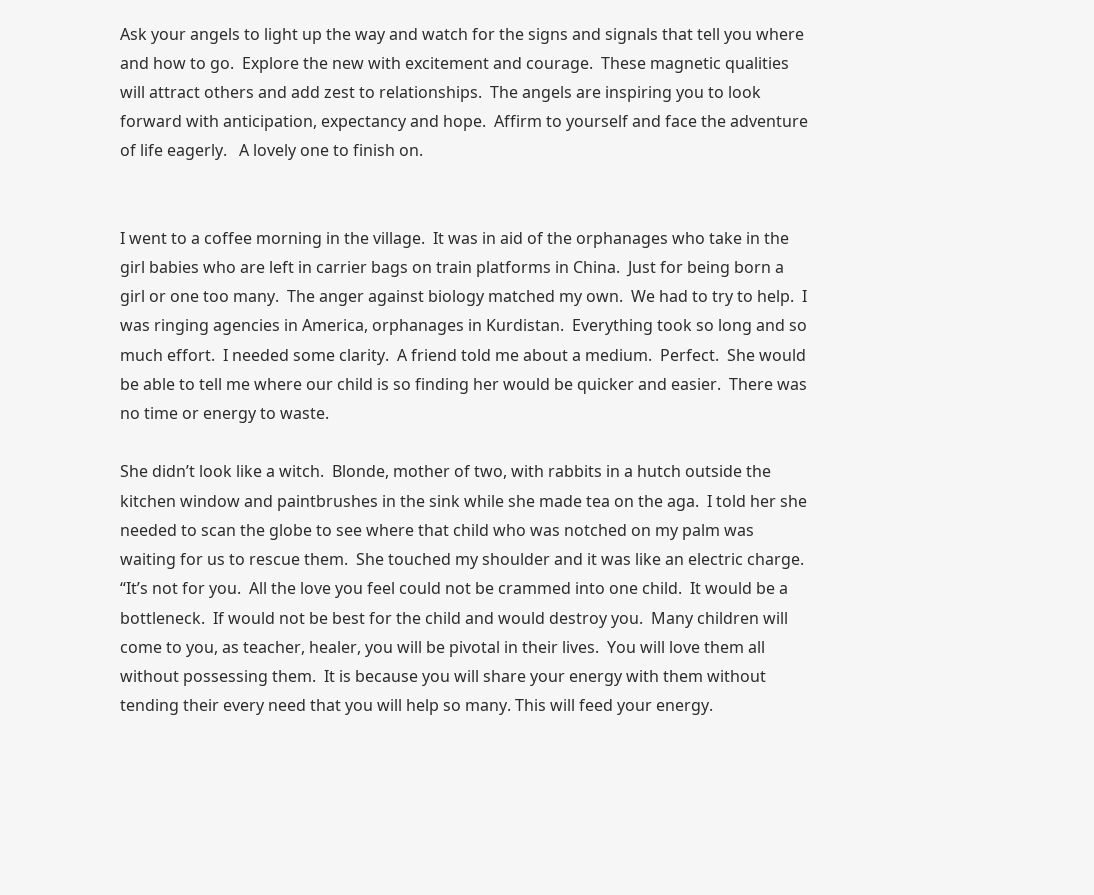Ask your angels to light up the way and watch for the signs and signals that tell you where and how to go.  Explore the new with excitement and courage.  These magnetic qualities will attract others and add zest to relationships.  The angels are inspiring you to look forward with anticipation, expectancy and hope.  Affirm to yourself and face the adventure of life eagerly.   A lovely one to finish on.


I went to a coffee morning in the village.  It was in aid of the orphanages who take in the girl babies who are left in carrier bags on train platforms in China.  Just for being born a girl or one too many.  The anger against biology matched my own.  We had to try to help.  I was ringing agencies in America, orphanages in Kurdistan.  Everything took so long and so much effort.  I needed some clarity.  A friend told me about a medium.  Perfect.  She would be able to tell me where our child is so finding her would be quicker and easier.  There was no time or energy to waste.

She didn’t look like a witch.  Blonde, mother of two, with rabbits in a hutch outside the kitchen window and paintbrushes in the sink while she made tea on the aga.  I told her she needed to scan the globe to see where that child who was notched on my palm was waiting for us to rescue them.  She touched my shoulder and it was like an electric charge.
“It’s not for you.  All the love you feel could not be crammed into one child.  It would be a bottleneck.  If would not be best for the child and would destroy you.  Many children will come to you, as teacher, healer, you will be pivotal in their lives.  You will love them all without possessing them.  It is because you will share your energy with them without tending their every need that you will help so many. This will feed your energy.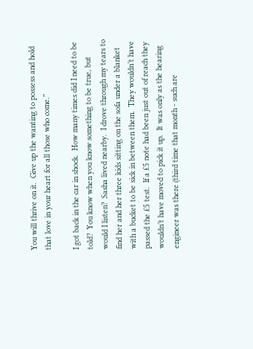You will thrive on it.  Give up the wanting to possess and hold that love in your heart for all those who come.”

I got back in the car in shock.  How many times did I need to be told?  You know when you know something to be true, but would I listen?  Sasha lived nearby.  I drove through my tears to find her and her three kids sitting on the sofa under a blanket with a bucket to be sick in between them.  They wouldn’t have passed the £5 test.  If a £5 note had been just out of reach they wouldn’t have moved to pick it up.  It was only as the hearing engineer was there (third time that month - such are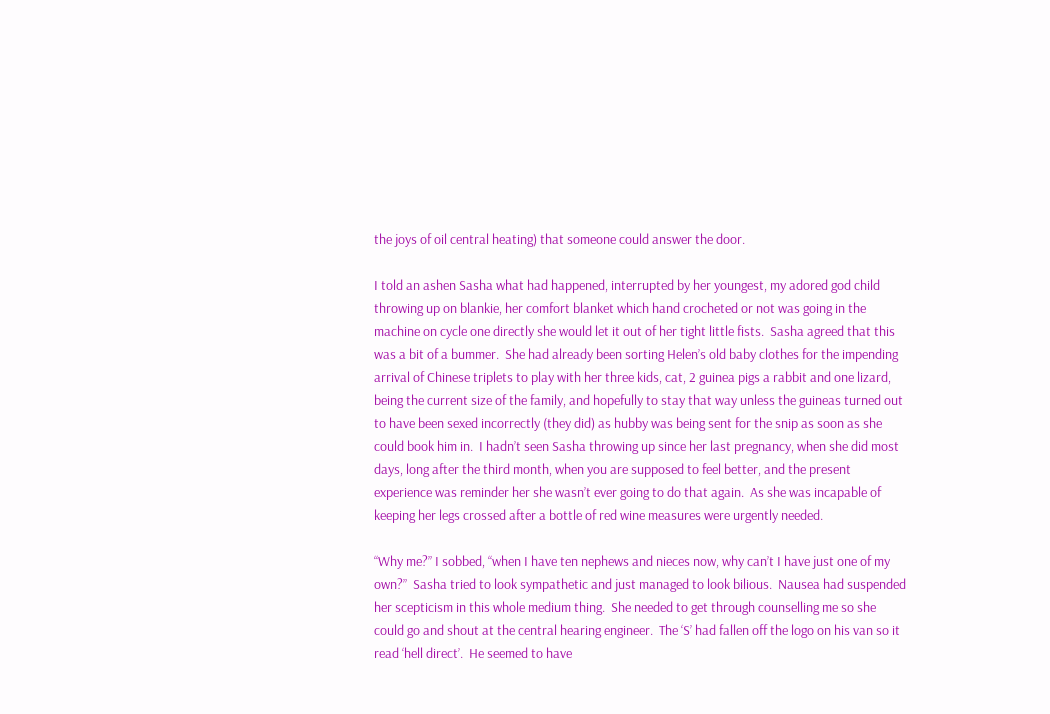the joys of oil central heating) that someone could answer the door.

I told an ashen Sasha what had happened, interrupted by her youngest, my adored god child throwing up on blankie, her comfort blanket which hand crocheted or not was going in the machine on cycle one directly she would let it out of her tight little fists.  Sasha agreed that this was a bit of a bummer.  She had already been sorting Helen’s old baby clothes for the impending arrival of Chinese triplets to play with her three kids, cat, 2 guinea pigs a rabbit and one lizard, being the current size of the family, and hopefully to stay that way unless the guineas turned out to have been sexed incorrectly (they did) as hubby was being sent for the snip as soon as she could book him in.  I hadn’t seen Sasha throwing up since her last pregnancy, when she did most days, long after the third month, when you are supposed to feel better, and the present experience was reminder her she wasn’t ever going to do that again.  As she was incapable of keeping her legs crossed after a bottle of red wine measures were urgently needed.

“Why me?” I sobbed, “when I have ten nephews and nieces now, why can’t I have just one of my own?”  Sasha tried to look sympathetic and just managed to look bilious.  Nausea had suspended her scepticism in this whole medium thing.  She needed to get through counselling me so she could go and shout at the central hearing engineer.  The ‘S’ had fallen off the logo on his van so it read ‘hell direct’.  He seemed to have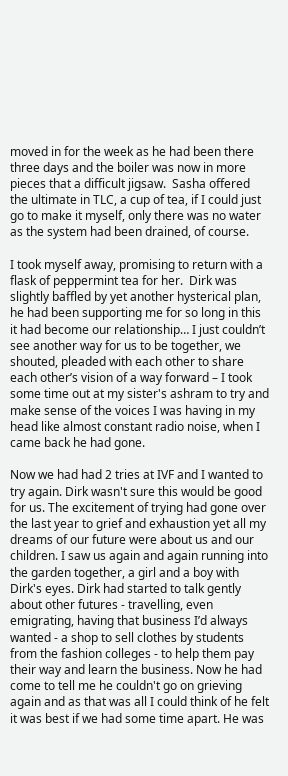moved in for the week as he had been there three days and the boiler was now in more pieces that a difficult jigsaw.  Sasha offered the ultimate in TLC, a cup of tea, if I could just go to make it myself, only there was no water as the system had been drained, of course.

I took myself away, promising to return with a flask of peppermint tea for her.  Dirk was slightly baffled by yet another hysterical plan, he had been supporting me for so long in this it had become our relationship… I just couldn’t see another way for us to be together, we shouted, pleaded with each other to share each other’s vision of a way forward – I took some time out at my sister's ashram to try and make sense of the voices I was having in my head like almost constant radio noise, when I came back he had gone.

Now we had had 2 tries at IVF and I wanted to try again. Dirk wasn't sure this would be good for us. The excitement of trying had gone over the last year to grief and exhaustion yet all my dreams of our future were about us and our children. I saw us again and again running into the garden together, a girl and a boy with Dirk's eyes. Dirk had started to talk gently about other futures - travelling, even emigrating, having that business I’d always wanted - a shop to sell clothes by students from the fashion colleges - to help them pay their way and learn the business. Now he had come to tell me he couldn't go on grieving again and as that was all I could think of he felt it was best if we had some time apart. He was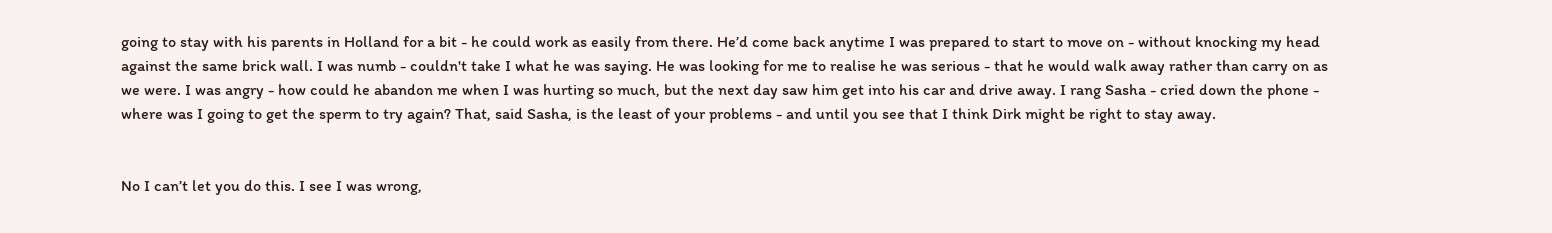going to stay with his parents in Holland for a bit - he could work as easily from there. He’d come back anytime I was prepared to start to move on - without knocking my head against the same brick wall. I was numb - couldn't take I what he was saying. He was looking for me to realise he was serious - that he would walk away rather than carry on as we were. I was angry - how could he abandon me when I was hurting so much, but the next day saw him get into his car and drive away. I rang Sasha - cried down the phone - where was I going to get the sperm to try again? That, said Sasha, is the least of your problems - and until you see that I think Dirk might be right to stay away.


No I can’t let you do this. I see I was wrong,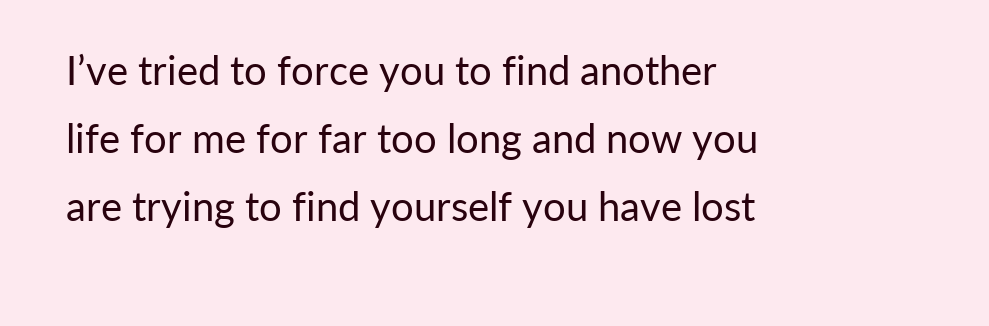I’ve tried to force you to find another life for me for far too long and now you are trying to find yourself you have lost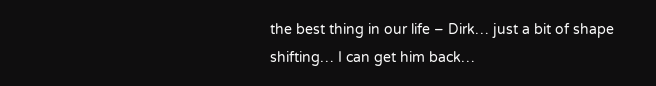the best thing in our life – Dirk… just a bit of shape shifting… I can get him back…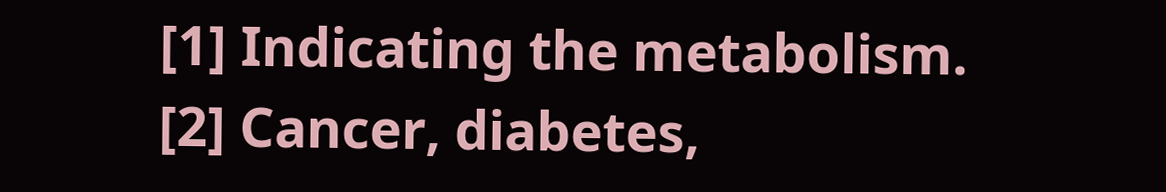[1] Indicating the metabolism.
[2] Cancer, diabetes,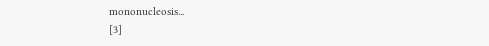mononucleosis...
[3]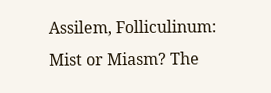Assilem, Folliculinum: Mist or Miasm? The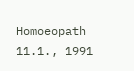Homoeopath 11.1., 1991